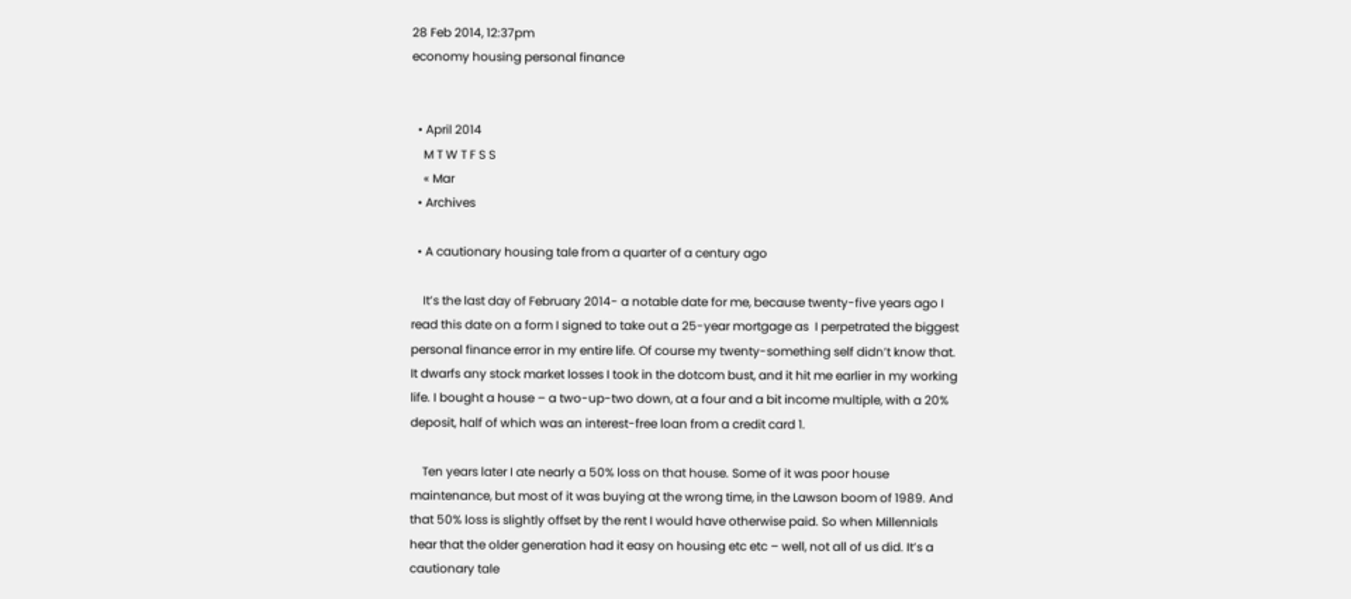28 Feb 2014, 12:37pm
economy housing personal finance


  • April 2014
    M T W T F S S
    « Mar
  • Archives

  • A cautionary housing tale from a quarter of a century ago

    It’s the last day of February 2014- a notable date for me, because twenty-five years ago I read this date on a form I signed to take out a 25-year mortgage as  I perpetrated the biggest personal finance error in my entire life. Of course my twenty-something self didn’t know that. It dwarfs any stock market losses I took in the dotcom bust, and it hit me earlier in my working life. I bought a house – a two-up-two down, at a four and a bit income multiple, with a 20% deposit, half of which was an interest-free loan from a credit card 1.

    Ten years later I ate nearly a 50% loss on that house. Some of it was poor house maintenance, but most of it was buying at the wrong time, in the Lawson boom of 1989. And that 50% loss is slightly offset by the rent I would have otherwise paid. So when Millennials hear that the older generation had it easy on housing etc etc – well, not all of us did. It’s a cautionary tale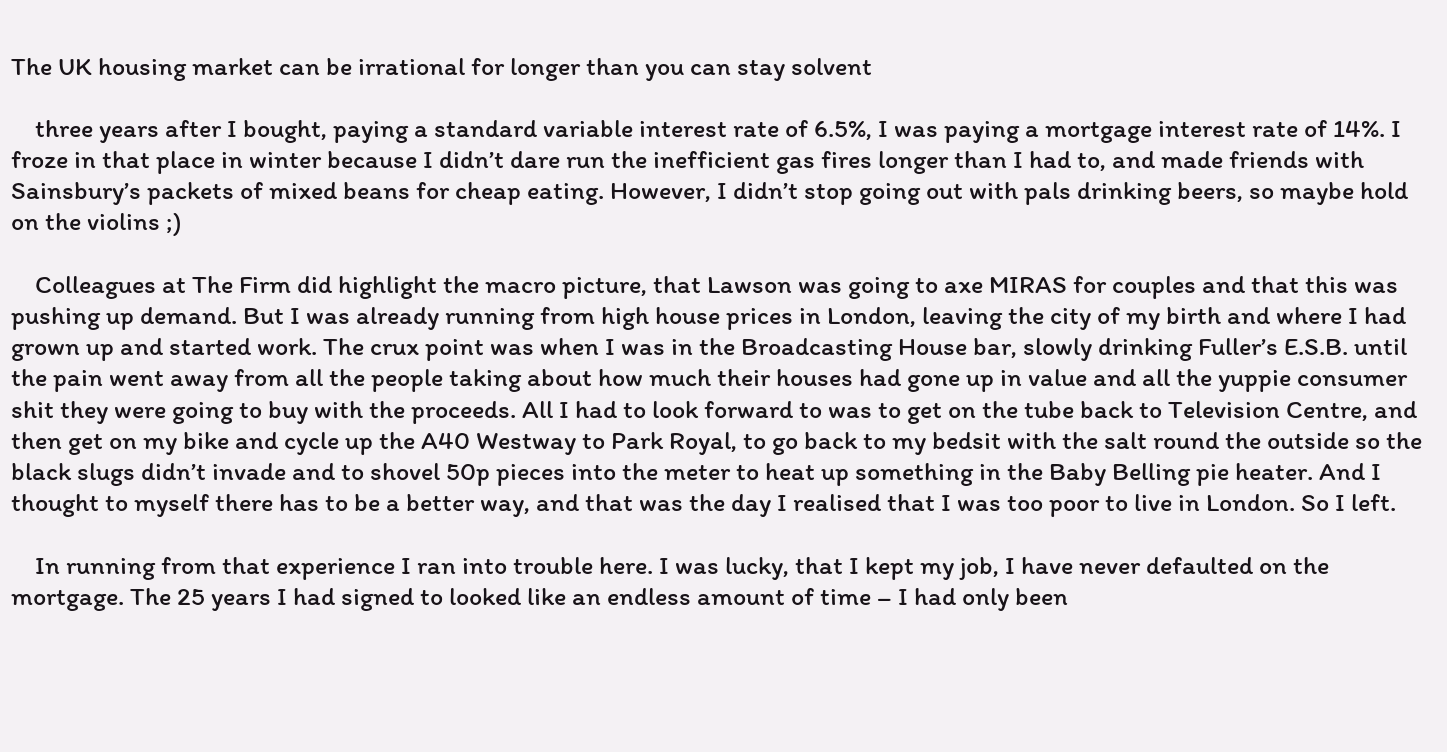The UK housing market can be irrational for longer than you can stay solvent

    three years after I bought, paying a standard variable interest rate of 6.5%, I was paying a mortgage interest rate of 14%. I froze in that place in winter because I didn’t dare run the inefficient gas fires longer than I had to, and made friends with Sainsbury’s packets of mixed beans for cheap eating. However, I didn’t stop going out with pals drinking beers, so maybe hold on the violins ;)

    Colleagues at The Firm did highlight the macro picture, that Lawson was going to axe MIRAS for couples and that this was pushing up demand. But I was already running from high house prices in London, leaving the city of my birth and where I had grown up and started work. The crux point was when I was in the Broadcasting House bar, slowly drinking Fuller’s E.S.B. until the pain went away from all the people taking about how much their houses had gone up in value and all the yuppie consumer shit they were going to buy with the proceeds. All I had to look forward to was to get on the tube back to Television Centre, and then get on my bike and cycle up the A40 Westway to Park Royal, to go back to my bedsit with the salt round the outside so the black slugs didn’t invade and to shovel 50p pieces into the meter to heat up something in the Baby Belling pie heater. And I thought to myself there has to be a better way, and that was the day I realised that I was too poor to live in London. So I left.

    In running from that experience I ran into trouble here. I was lucky, that I kept my job, I have never defaulted on the mortgage. The 25 years I had signed to looked like an endless amount of time – I had only been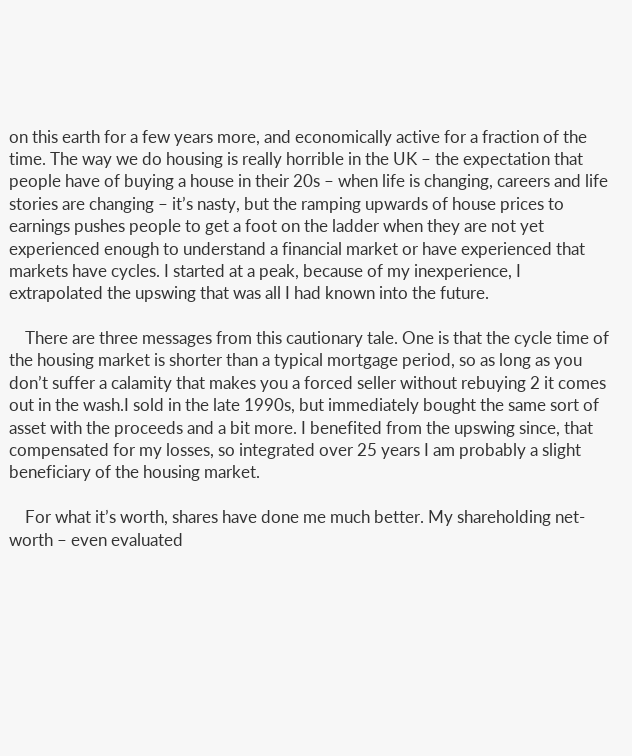on this earth for a few years more, and economically active for a fraction of the time. The way we do housing is really horrible in the UK – the expectation that people have of buying a house in their 20s – when life is changing, careers and life stories are changing – it’s nasty, but the ramping upwards of house prices to earnings pushes people to get a foot on the ladder when they are not yet experienced enough to understand a financial market or have experienced that markets have cycles. I started at a peak, because of my inexperience, I extrapolated the upswing that was all I had known into the future.

    There are three messages from this cautionary tale. One is that the cycle time of the housing market is shorter than a typical mortgage period, so as long as you don’t suffer a calamity that makes you a forced seller without rebuying 2 it comes out in the wash.I sold in the late 1990s, but immediately bought the same sort of asset with the proceeds and a bit more. I benefited from the upswing since, that compensated for my losses, so integrated over 25 years I am probably a slight beneficiary of the housing market.

    For what it’s worth, shares have done me much better. My shareholding net-worth – even evaluated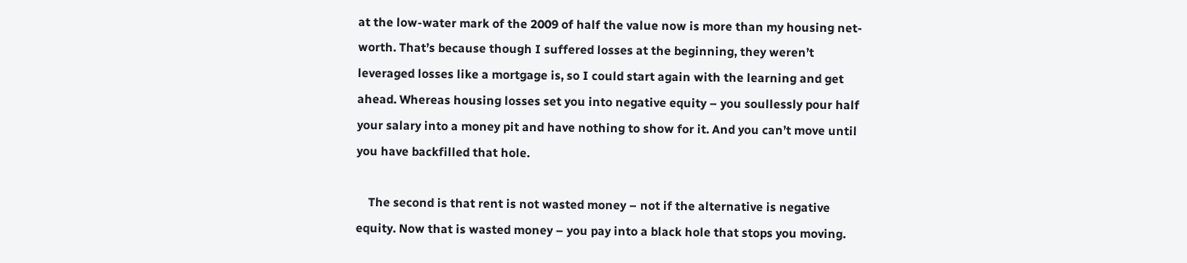at the low-water mark of the 2009 of half the value now is more than my housing net-worth. That’s because though I suffered losses at the beginning, they weren’t leveraged losses like a mortgage is, so I could start again with the learning and get ahead. Whereas housing losses set you into negative equity – you soullessly pour half your salary into a money pit and have nothing to show for it. And you can’t move until you have backfilled that hole.

    The second is that rent is not wasted money – not if the alternative is negative equity. Now that is wasted money – you pay into a black hole that stops you moving.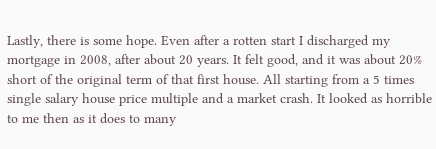Lastly, there is some hope. Even after a rotten start I discharged my mortgage in 2008, after about 20 years. It felt good, and it was about 20% short of the original term of that first house. All starting from a 5 times single salary house price multiple and a market crash. It looked as horrible to me then as it does to many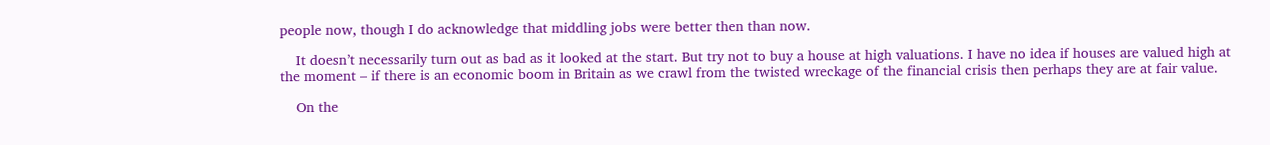people now, though I do acknowledge that middling jobs were better then than now.

    It doesn’t necessarily turn out as bad as it looked at the start. But try not to buy a house at high valuations. I have no idea if houses are valued high at the moment – if there is an economic boom in Britain as we crawl from the twisted wreckage of the financial crisis then perhaps they are at fair value.

    On the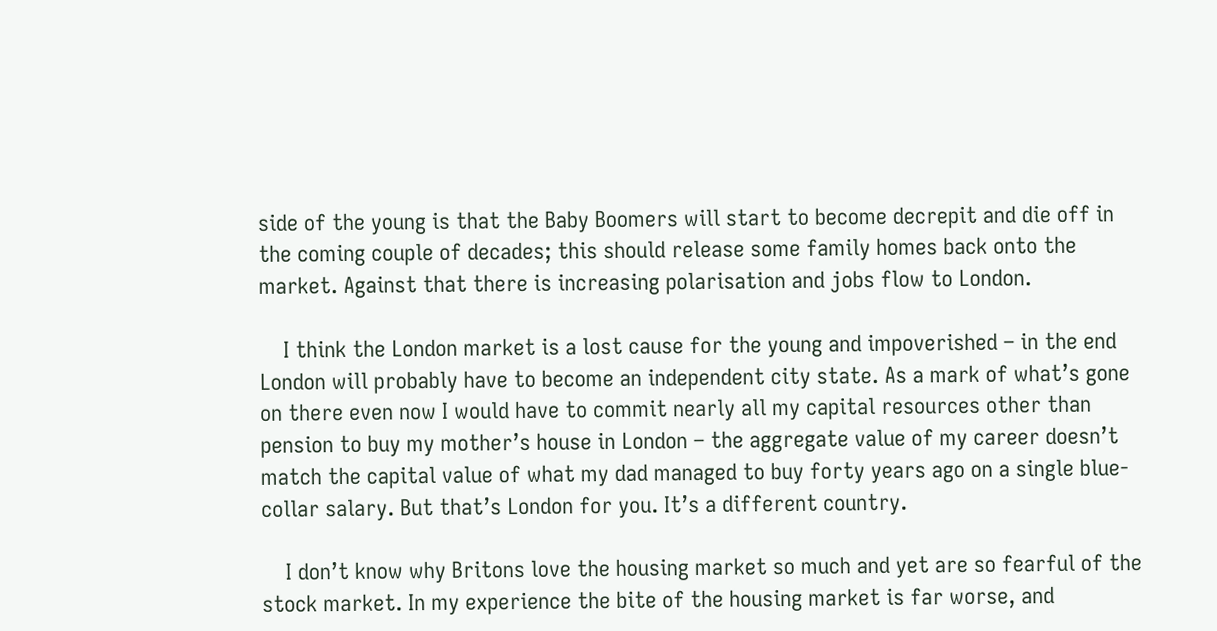side of the young is that the Baby Boomers will start to become decrepit and die off in the coming couple of decades; this should release some family homes back onto the market. Against that there is increasing polarisation and jobs flow to London.

    I think the London market is a lost cause for the young and impoverished – in the end London will probably have to become an independent city state. As a mark of what’s gone on there even now I would have to commit nearly all my capital resources other than pension to buy my mother’s house in London – the aggregate value of my career doesn’t match the capital value of what my dad managed to buy forty years ago on a single blue-collar salary. But that’s London for you. It’s a different country.

    I don’t know why Britons love the housing market so much and yet are so fearful of the stock market. In my experience the bite of the housing market is far worse, and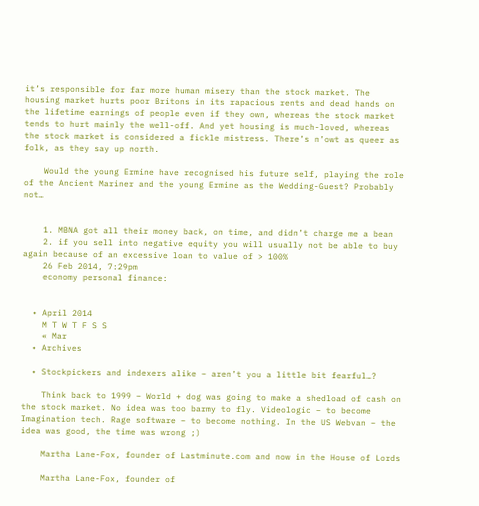it’s responsible for far more human misery than the stock market. The housing market hurts poor Britons in its rapacious rents and dead hands on the lifetime earnings of people even if they own, whereas the stock market tends to hurt mainly the well-off. And yet housing is much-loved, whereas the stock market is considered a fickle mistress. There’s n’owt as queer as folk, as they say up north.

    Would the young Ermine have recognised his future self, playing the role of the Ancient Mariner and the young Ermine as the Wedding-Guest? Probably not…


    1. MBNA got all their money back, on time, and didn’t charge me a bean
    2. if you sell into negative equity you will usually not be able to buy again because of an excessive loan to value of > 100%
    26 Feb 2014, 7:29pm
    economy personal finance:


  • April 2014
    M T W T F S S
    « Mar
  • Archives

  • Stockpickers and indexers alike – aren’t you a little bit fearful…?

    Think back to 1999 – World + dog was going to make a shedload of cash on the stock market. No idea was too barmy to fly. Videologic – to become Imagination tech. Rage software – to become nothing. In the US Webvan – the idea was good, the time was wrong ;)

    Martha Lane-Fox, founder of Lastminute.com and now in the House of Lords

    Martha Lane-Fox, founder of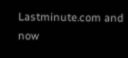Lastminute.com and now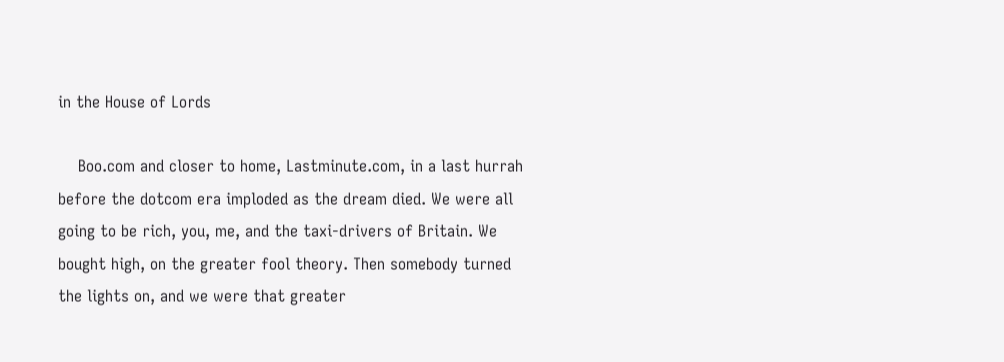in the House of Lords

    Boo.com and closer to home, Lastminute.com, in a last hurrah before the dotcom era imploded as the dream died. We were all going to be rich, you, me, and the taxi-drivers of Britain. We bought high, on the greater fool theory. Then somebody turned the lights on, and we were that greater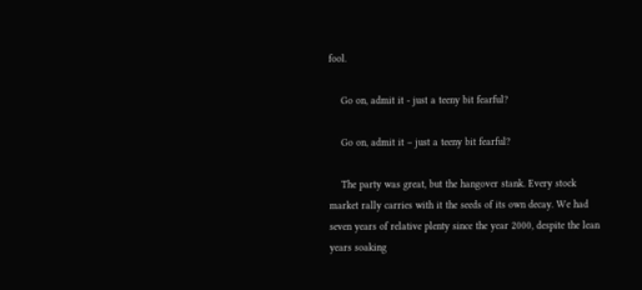fool.

    Go on, admit it - just a teeny bit fearful?

    Go on, admit it – just a teeny bit fearful?

    The party was great, but the hangover stank. Every stock market rally carries with it the seeds of its own decay. We had seven years of relative plenty since the year 2000, despite the lean years soaking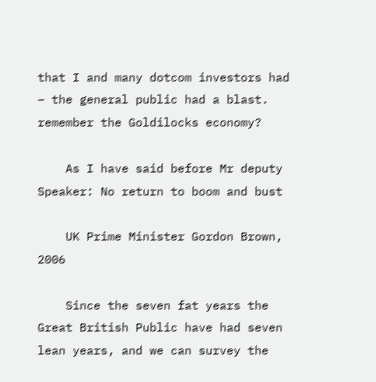that I and many dotcom investors had – the general public had a blast. remember the Goldilocks economy?

    As I have said before Mr deputy Speaker: No return to boom and bust

    UK Prime Minister Gordon Brown, 2006

    Since the seven fat years the Great British Public have had seven lean years, and we can survey the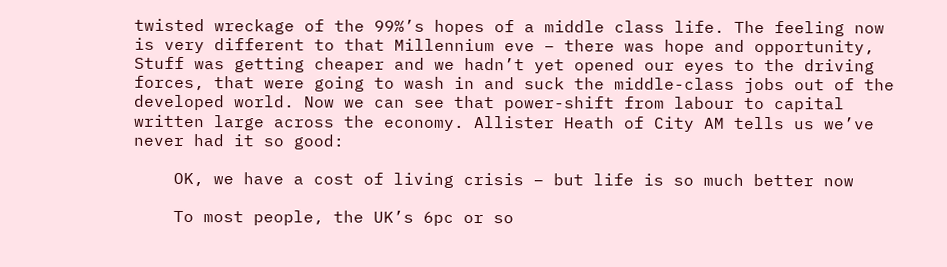twisted wreckage of the 99%’s hopes of a middle class life. The feeling now is very different to that Millennium eve – there was hope and opportunity, Stuff was getting cheaper and we hadn’t yet opened our eyes to the driving forces, that were going to wash in and suck the middle-class jobs out of the developed world. Now we can see that power-shift from labour to capital written large across the economy. Allister Heath of City AM tells us we’ve never had it so good:

    OK, we have a cost of living crisis – but life is so much better now

    To most people, the UK’s 6pc or so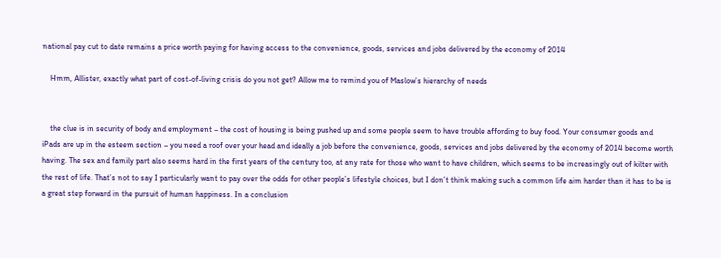national pay cut to date remains a price worth paying for having access to the convenience, goods, services and jobs delivered by the economy of 2014

    Hmm, Allister, exactly what part of cost-of-living crisis do you not get? Allow me to remind you of Maslow’s hierarchy of needs


    the clue is in security of body and employment – the cost of housing is being pushed up and some people seem to have trouble affording to buy food. Your consumer goods and iPads are up in the esteem section – you need a roof over your head and ideally a job before the convenience, goods, services and jobs delivered by the economy of 2014 become worth having. The sex and family part also seems hard in the first years of the century too, at any rate for those who want to have children, which seems to be increasingly out of kilter with the rest of life. That’s not to say I particularly want to pay over the odds for other people’s lifestyle choices, but I don’t think making such a common life aim harder than it has to be is a great step forward in the pursuit of human happiness. In a conclusion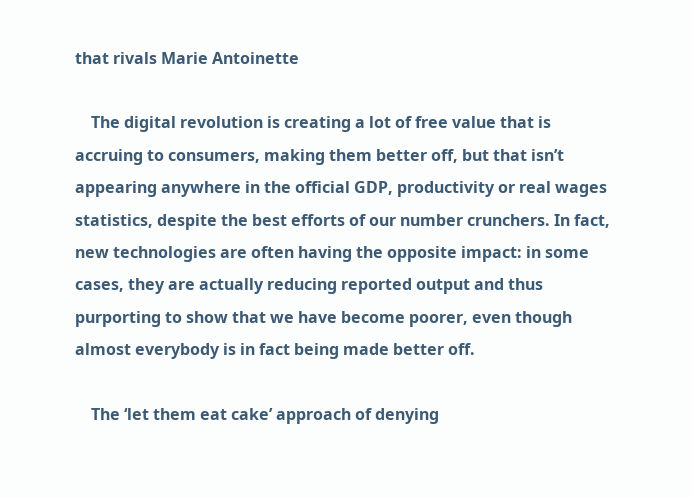that rivals Marie Antoinette

    The digital revolution is creating a lot of free value that is accruing to consumers, making them better off, but that isn’t appearing anywhere in the official GDP, productivity or real wages statistics, despite the best efforts of our number crunchers. In fact, new technologies are often having the opposite impact: in some cases, they are actually reducing reported output and thus purporting to show that we have become poorer, even though almost everybody is in fact being made better off.

    The ‘let them eat cake’ approach of denying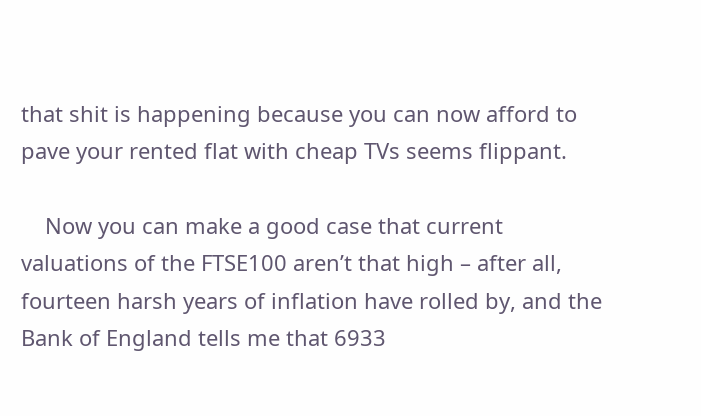that shit is happening because you can now afford to pave your rented flat with cheap TVs seems flippant.

    Now you can make a good case that current valuations of the FTSE100 aren’t that high – after all, fourteen harsh years of inflation have rolled by, and the Bank of England tells me that 6933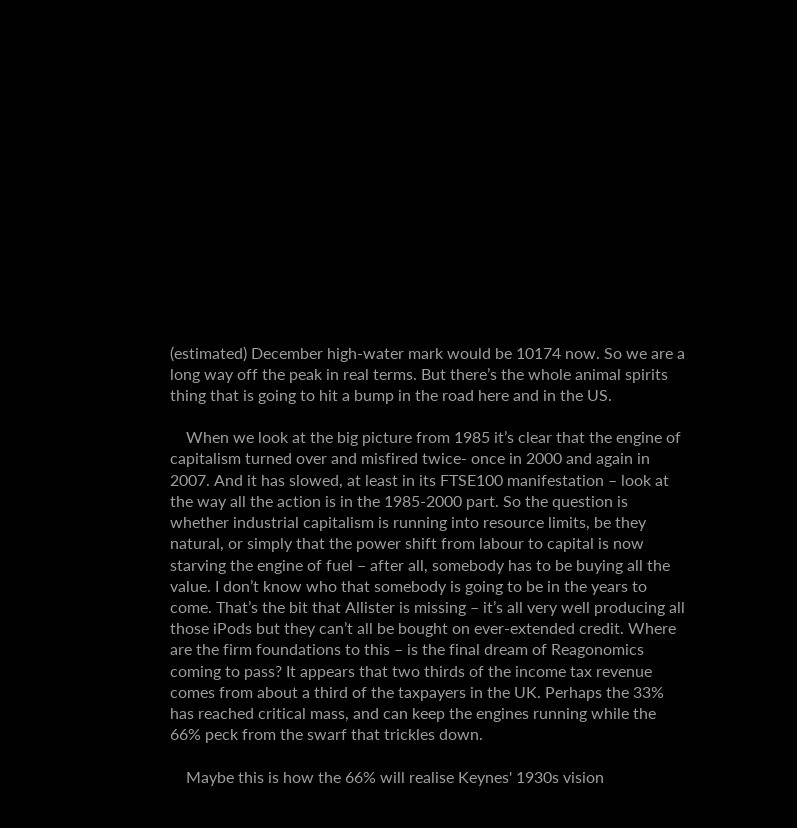(estimated) December high-water mark would be 10174 now. So we are a long way off the peak in real terms. But there’s the whole animal spirits thing that is going to hit a bump in the road here and in the US.

    When we look at the big picture from 1985 it’s clear that the engine of capitalism turned over and misfired twice- once in 2000 and again in 2007. And it has slowed, at least in its FTSE100 manifestation – look at the way all the action is in the 1985-2000 part. So the question is whether industrial capitalism is running into resource limits, be they natural, or simply that the power shift from labour to capital is now starving the engine of fuel – after all, somebody has to be buying all the value. I don’t know who that somebody is going to be in the years to come. That’s the bit that Allister is missing – it’s all very well producing all those iPods but they can’t all be bought on ever-extended credit. Where are the firm foundations to this – is the final dream of Reagonomics coming to pass? It appears that two thirds of the income tax revenue comes from about a third of the taxpayers in the UK. Perhaps the 33% has reached critical mass, and can keep the engines running while the 66% peck from the swarf that trickles down.

    Maybe this is how the 66% will realise Keynes' 1930s vision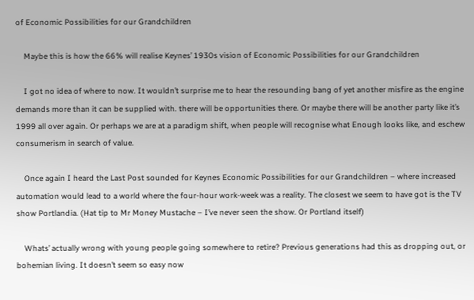of Economic Possibilities for our Grandchildren

    Maybe this is how the 66% will realise Keynes’ 1930s vision of Economic Possibilities for our Grandchildren

    I got no idea of where to now. It wouldn’t surprise me to hear the resounding bang of yet another misfire as the engine demands more than it can be supplied with. there will be opportunities there. Or maybe there will be another party like it’s 1999 all over again. Or perhaps we are at a paradigm shift, when people will recognise what Enough looks like, and eschew consumerism in search of value.

    Once again I heard the Last Post sounded for Keynes Economic Possibilities for our Grandchildren – where increased automation would lead to a world where the four-hour work-week was a reality. The closest we seem to have got is the TV show Portlandia. (Hat tip to Mr Money Mustache – I’ve never seen the show. Or Portland itself)

    Whats’ actually wrong with young people going somewhere to retire? Previous generations had this as dropping out, or bohemian living. It doesn’t seem so easy now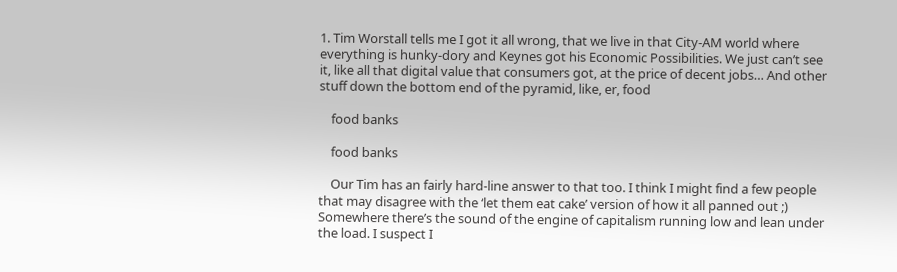1. Tim Worstall tells me I got it all wrong, that we live in that City-AM world where everything is hunky-dory and Keynes got his Economic Possibilities. We just can’t see it, like all that digital value that consumers got, at the price of decent jobs… And other stuff down the bottom end of the pyramid, like, er, food

    food banks

    food banks

    Our Tim has an fairly hard-line answer to that too. I think I might find a few people that may disagree with the ‘let them eat cake’ version of how it all panned out ;) Somewhere there’s the sound of the engine of capitalism running low and lean under the load. I suspect I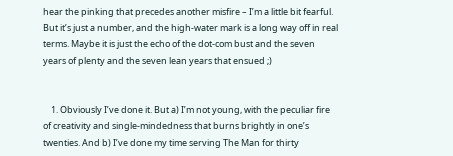hear the pinking that precedes another misfire – I’m a little bit fearful. But it’s just a number, and the high-water mark is a long way off in real terms. Maybe it is just the echo of the dot-com bust and the seven years of plenty and the seven lean years that ensued ;)


    1. Obviously I’ve done it. But a) I’m not young, with the peculiar fire of creativity and single-mindedness that burns brightly in one’s twenties. And b) I’ve done my time serving The Man for thirty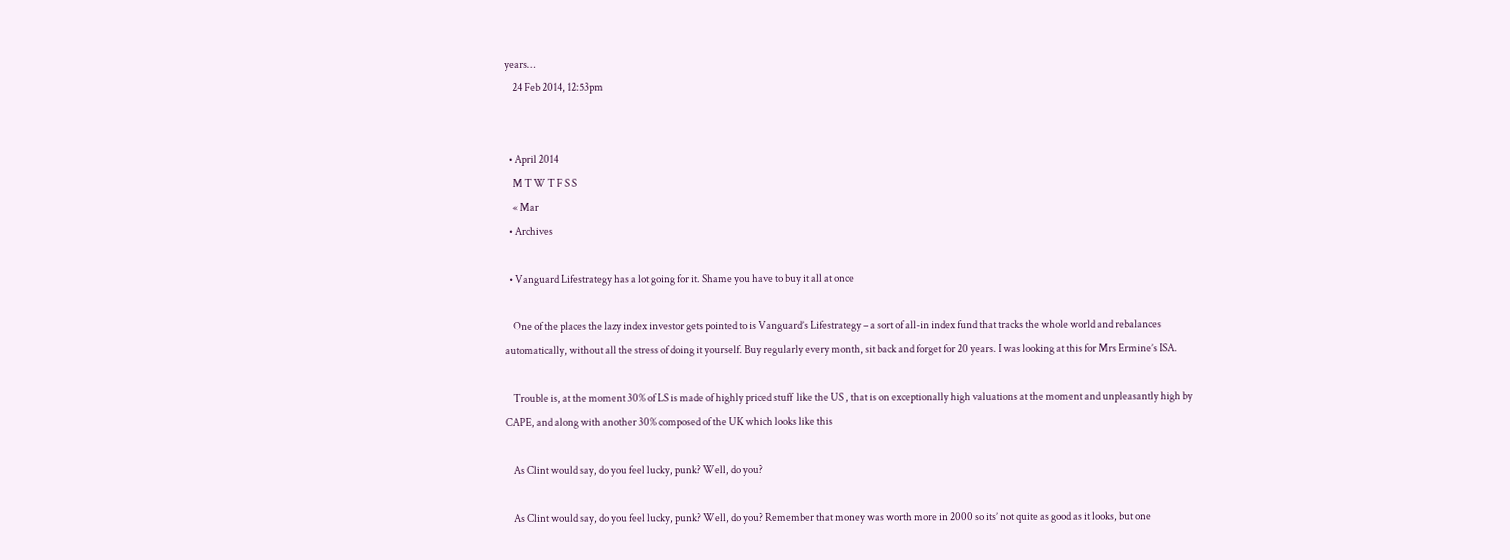years…
    24 Feb 2014, 12:53pm


  • April 2014
    M T W T F S S
    « Mar
  • Archives

  • Vanguard Lifestrategy has a lot going for it. Shame you have to buy it all at once

    One of the places the lazy index investor gets pointed to is Vanguard’s Lifestrategy – a sort of all-in index fund that tracks the whole world and rebalances automatically, without all the stress of doing it yourself. Buy regularly every month, sit back and forget for 20 years. I was looking at this for Mrs Ermine’s ISA.

    Trouble is, at the moment 30% of LS is made of highly priced stuff  like the US , that is on exceptionally high valuations at the moment and unpleasantly high by CAPE, and along with another 30% composed of the UK which looks like this

    As Clint would say, do you feel lucky, punk? Well, do you?

    As Clint would say, do you feel lucky, punk? Well, do you? Remember that money was worth more in 2000 so its’ not quite as good as it looks, but one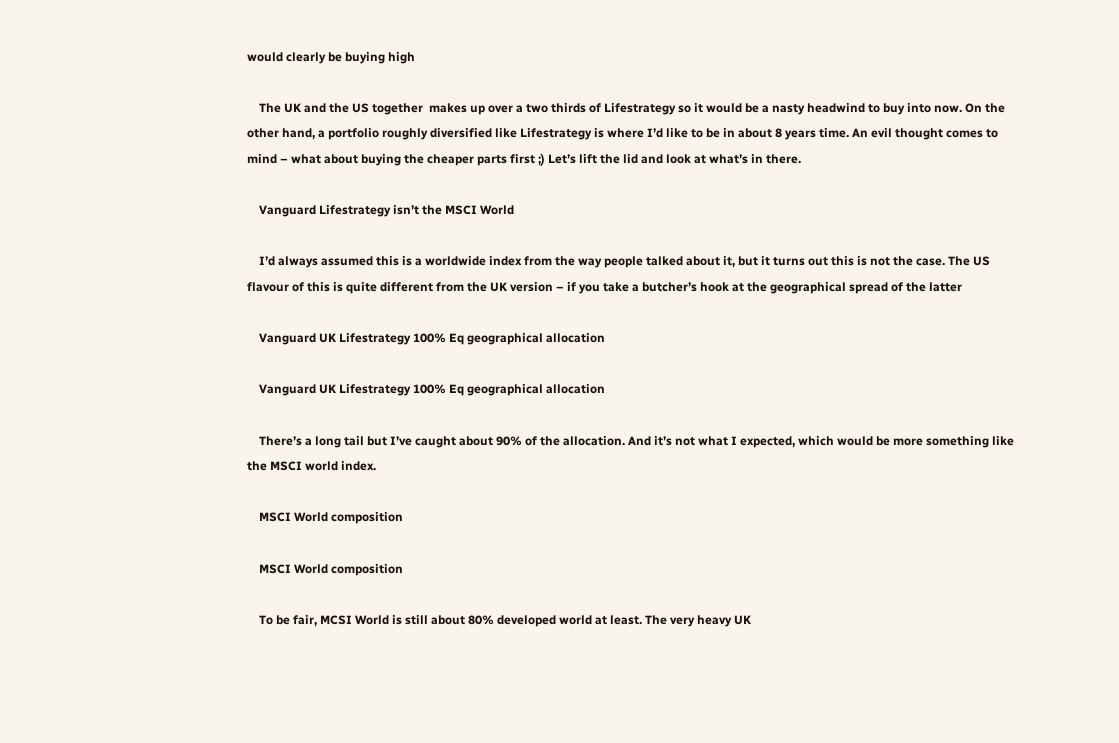would clearly be buying high

    The UK and the US together  makes up over a two thirds of Lifestrategy so it would be a nasty headwind to buy into now. On the other hand, a portfolio roughly diversified like Lifestrategy is where I’d like to be in about 8 years time. An evil thought comes to mind – what about buying the cheaper parts first ;) Let’s lift the lid and look at what’s in there.

    Vanguard Lifestrategy isn’t the MSCI World

    I’d always assumed this is a worldwide index from the way people talked about it, but it turns out this is not the case. The US flavour of this is quite different from the UK version – if you take a butcher’s hook at the geographical spread of the latter

    Vanguard UK Lifestrategy 100% Eq geographical allocation

    Vanguard UK Lifestrategy 100% Eq geographical allocation

    There’s a long tail but I’ve caught about 90% of the allocation. And it’s not what I expected, which would be more something like the MSCI world index.

    MSCI World composition

    MSCI World composition

    To be fair, MCSI World is still about 80% developed world at least. The very heavy UK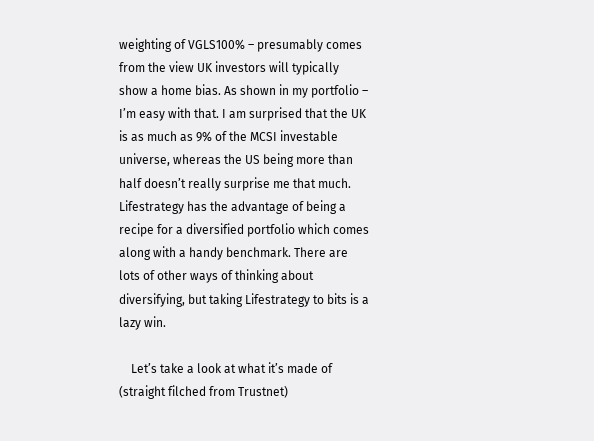weighting of VGLS100% – presumably comes from the view UK investors will typically show a home bias. As shown in my portfolio – I’m easy with that. I am surprised that the UK is as much as 9% of the MCSI investable universe, whereas the US being more than half doesn’t really surprise me that much. Lifestrategy has the advantage of being a recipe for a diversified portfolio which comes along with a handy benchmark. There are lots of other ways of thinking about diversifying, but taking Lifestrategy to bits is a lazy win.

    Let’s take a look at what it’s made of (straight filched from Trustnet)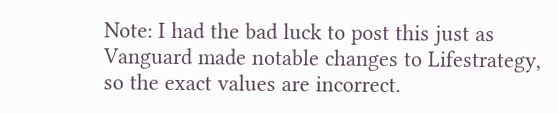Note: I had the bad luck to post this just as Vanguard made notable changes to Lifestrategy, so the exact values are incorrect.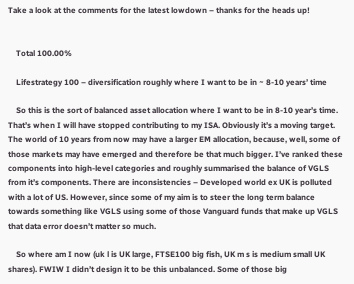Take a look at the comments for the latest lowdown – thanks for the heads up!


    Total 100.00%

    Lifestrategy 100 – diversification roughly where I want to be in ~ 8-10 years’ time

    So this is the sort of balanced asset allocation where I want to be in 8-10 year’s time. That’s when I will have stopped contributing to my ISA. Obviously it’s a moving target. The world of 10 years from now may have a larger EM allocation, because, well, some of those markets may have emerged and therefore be that much bigger. I’ve ranked these components into high-level categories and roughly summarised the balance of VGLS from it’s components. There are inconsistencies – Developed world ex UK is polluted with a lot of US. However, since some of my aim is to steer the long term balance towards something like VGLS using some of those Vanguard funds that make up VGLS that data error doesn’t matter so much.

    So where am I now (uk l is UK large, FTSE100 big fish, UK m s is medium small UK shares). FWIW I didn’t design it to be this unbalanced. Some of those big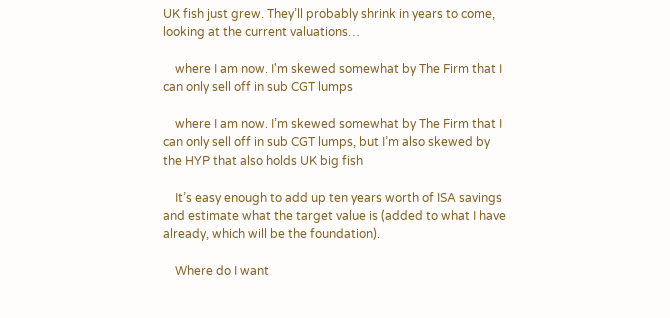UK fish just grew. They’ll probably shrink in years to come, looking at the current valuations…

    where I am now. I'm skewed somewhat by The Firm that I can only sell off in sub CGT lumps

    where I am now. I’m skewed somewhat by The Firm that I can only sell off in sub CGT lumps, but I’m also skewed by the HYP that also holds UK big fish

    It’s easy enough to add up ten years worth of ISA savings and estimate what the target value is (added to what I have already, which will be the foundation).

    Where do I want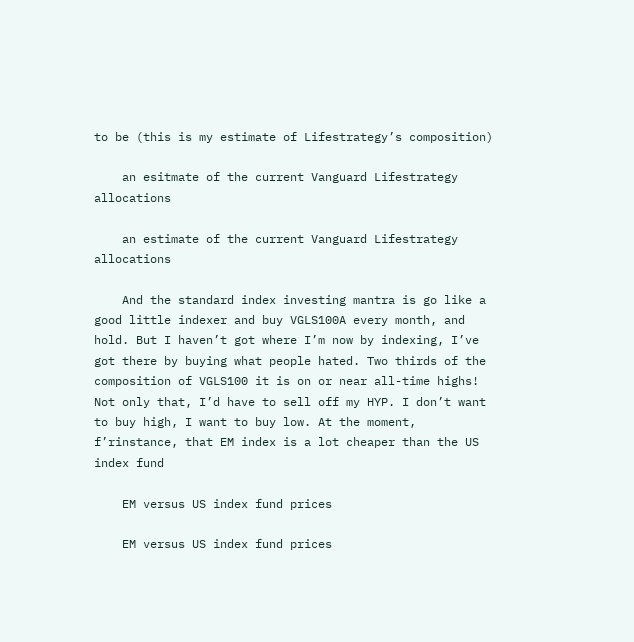to be (this is my estimate of Lifestrategy’s composition)

    an esitmate of the current Vanguard Lifestrategy allocations

    an estimate of the current Vanguard Lifestrategy allocations

    And the standard index investing mantra is go like a good little indexer and buy VGLS100A every month, and hold. But I haven’t got where I’m now by indexing, I’ve got there by buying what people hated. Two thirds of the composition of VGLS100 it is on or near all-time highs! Not only that, I’d have to sell off my HYP. I don’t want to buy high, I want to buy low. At the moment, f’rinstance, that EM index is a lot cheaper than the US index fund

    EM versus US index fund prices

    EM versus US index fund prices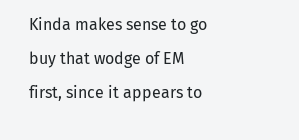Kinda makes sense to go buy that wodge of EM first, since it appears to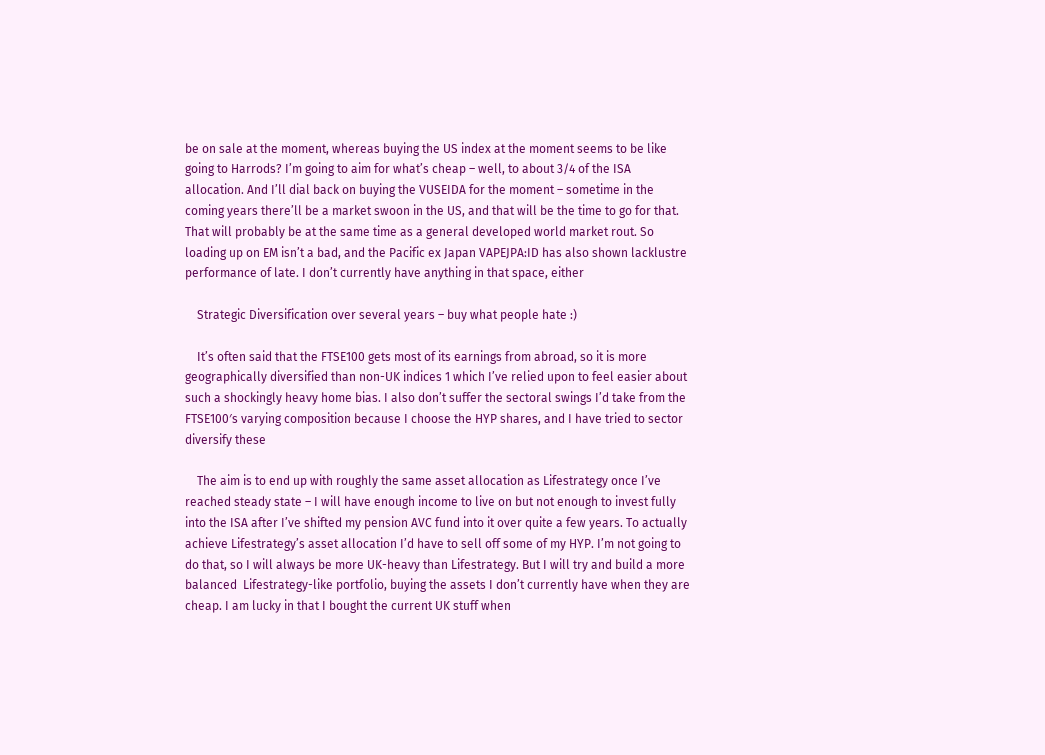be on sale at the moment, whereas buying the US index at the moment seems to be like going to Harrods? I’m going to aim for what’s cheap – well, to about 3/4 of the ISA allocation. And I’ll dial back on buying the VUSEIDA for the moment – sometime in the coming years there’ll be a market swoon in the US, and that will be the time to go for that. That will probably be at the same time as a general developed world market rout. So loading up on EM isn’t a bad, and the Pacific ex Japan VAPEJPA:ID has also shown lacklustre performance of late. I don’t currently have anything in that space, either

    Strategic Diversification over several years – buy what people hate :)

    It’s often said that the FTSE100 gets most of its earnings from abroad, so it is more geographically diversified than non-UK indices 1 which I’ve relied upon to feel easier about such a shockingly heavy home bias. I also don’t suffer the sectoral swings I’d take from the FTSE100′s varying composition because I choose the HYP shares, and I have tried to sector diversify these

    The aim is to end up with roughly the same asset allocation as Lifestrategy once I’ve reached steady state – I will have enough income to live on but not enough to invest fully into the ISA after I’ve shifted my pension AVC fund into it over quite a few years. To actually achieve Lifestrategy’s asset allocation I’d have to sell off some of my HYP. I’m not going to do that, so I will always be more UK-heavy than Lifestrategy. But I will try and build a more balanced  Lifestrategy-like portfolio, buying the assets I don’t currently have when they are cheap. I am lucky in that I bought the current UK stuff when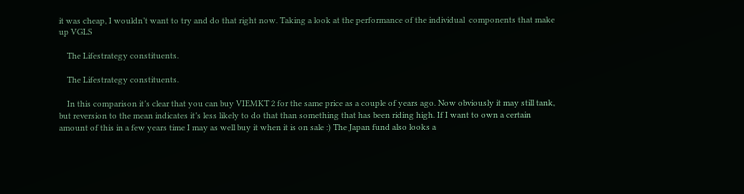it was cheap, I wouldn’t want to try and do that right now. Taking a look at the performance of the individual  components that make up VGLS

    The Lifestrategy constituents.

    The Lifestrategy constituents.

    In this comparison it’s clear that you can buy VIEMKT 2 for the same price as a couple of years ago. Now obviously it may still tank, but reversion to the mean indicates it’s less likely to do that than something that has been riding high. If I want to own a certain amount of this in a few years time I may as well buy it when it is on sale :) The Japan fund also looks a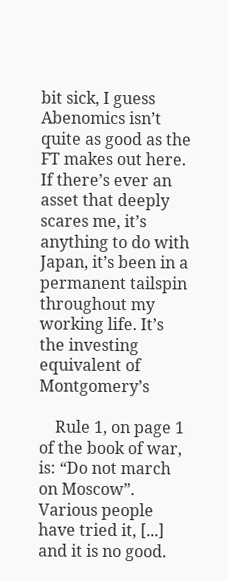bit sick, I guess Abenomics isn’t quite as good as the FT makes out here. If there’s ever an asset that deeply scares me, it’s anything to do with Japan, it’s been in a permanent tailspin throughout my working life. It’s the investing equivalent of Montgomery’s

    Rule 1, on page 1 of the book of war, is: “Do not march on Moscow”. Various people have tried it, [...] and it is no good.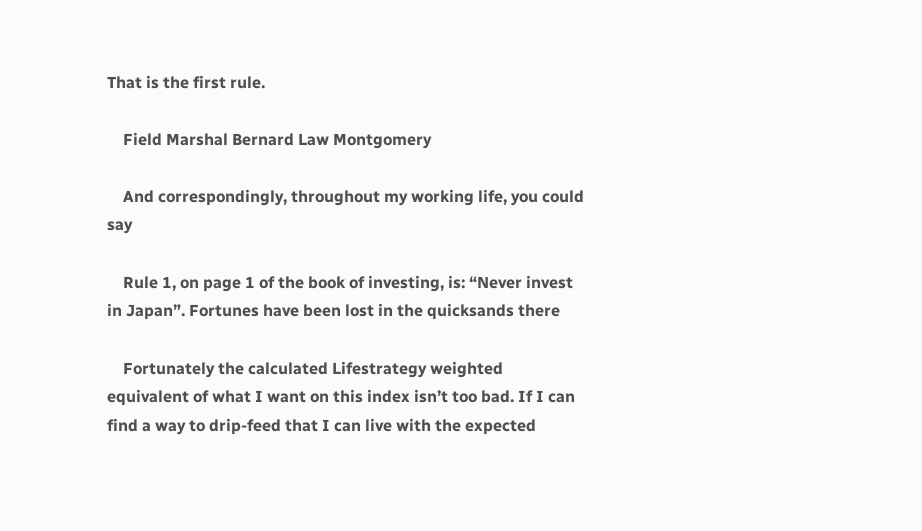That is the first rule.

    Field Marshal Bernard Law Montgomery

    And correspondingly, throughout my working life, you could say

    Rule 1, on page 1 of the book of investing, is: “Never invest in Japan”. Fortunes have been lost in the quicksands there

    Fortunately the calculated Lifestrategy weighted equivalent of what I want on this index isn’t too bad. If I can find a way to drip-feed that I can live with the expected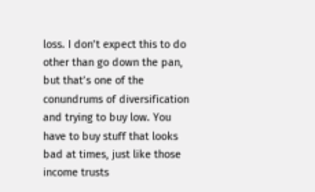loss. I don’t expect this to do other than go down the pan, but that’s one of the conundrums of diversification and trying to buy low. You have to buy stuff that looks bad at times, just like those income trusts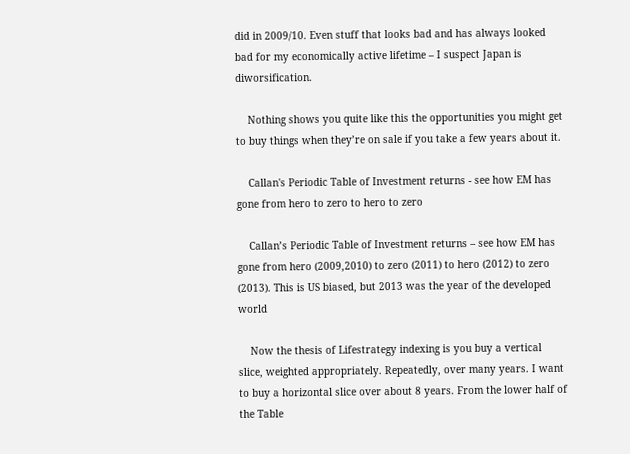did in 2009/10. Even stuff that looks bad and has always looked bad for my economically active lifetime – I suspect Japan is diworsification.

    Nothing shows you quite like this the opportunities you might get to buy things when they’re on sale if you take a few years about it.

    Callan's Periodic Table of Investment returns - see how EM has gone from hero to zero to hero to zero

    Callan’s Periodic Table of Investment returns – see how EM has gone from hero (2009,2010) to zero (2011) to hero (2012) to zero (2013). This is US biased, but 2013 was the year of the developed world

    Now the thesis of Lifestrategy indexing is you buy a vertical slice, weighted appropriately. Repeatedly, over many years. I want to buy a horizontal slice over about 8 years. From the lower half of the Table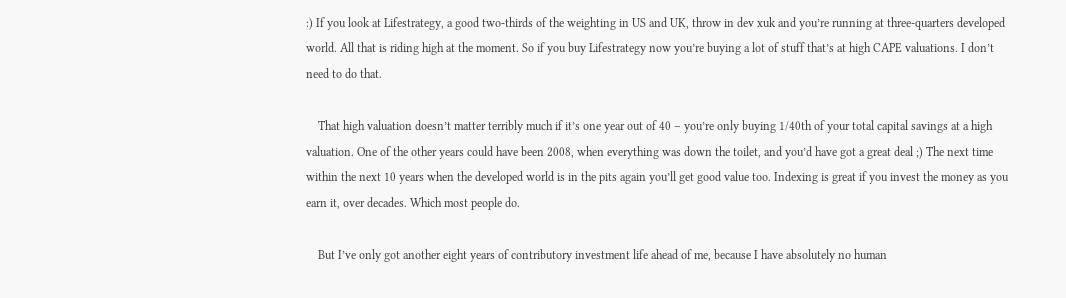:) If you look at Lifestrategy, a good two-thirds of the weighting in US and UK, throw in dev xuk and you’re running at three-quarters developed world. All that is riding high at the moment. So if you buy Lifestrategy now you’re buying a lot of stuff that’s at high CAPE valuations. I don’t need to do that.

    That high valuation doesn’t matter terribly much if it’s one year out of 40 – you’re only buying 1/40th of your total capital savings at a high valuation. One of the other years could have been 2008, when everything was down the toilet, and you’d have got a great deal ;) The next time within the next 10 years when the developed world is in the pits again you’ll get good value too. Indexing is great if you invest the money as you earn it, over decades. Which most people do.

    But I’ve only got another eight years of contributory investment life ahead of me, because I have absolutely no human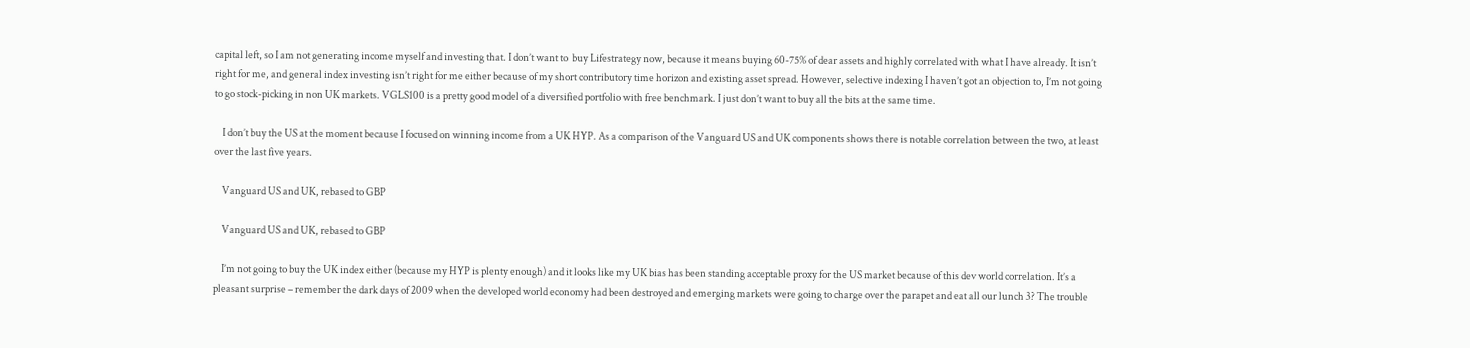capital left, so I am not generating income myself and investing that. I don’t want to  buy Lifestrategy now, because it means buying 60-75% of dear assets and highly correlated with what I have already. It isn’t right for me, and general index investing isn’t right for me either because of my short contributory time horizon and existing asset spread. However, selective indexing I haven’t got an objection to, I’m not going to go stock-picking in non UK markets. VGLS100 is a pretty good model of a diversified portfolio with free benchmark. I just don’t want to buy all the bits at the same time.

    I don’t buy the US at the moment because I focused on winning income from a UK HYP. As a comparison of the Vanguard US and UK components shows there is notable correlation between the two, at least over the last five years.

    Vanguard US and UK, rebased to GBP

    Vanguard US and UK, rebased to GBP

    I’m not going to buy the UK index either (because my HYP is plenty enough) and it looks like my UK bias has been standing acceptable proxy for the US market because of this dev world correlation. It’s a pleasant surprise – remember the dark days of 2009 when the developed world economy had been destroyed and emerging markets were going to charge over the parapet and eat all our lunch 3? The trouble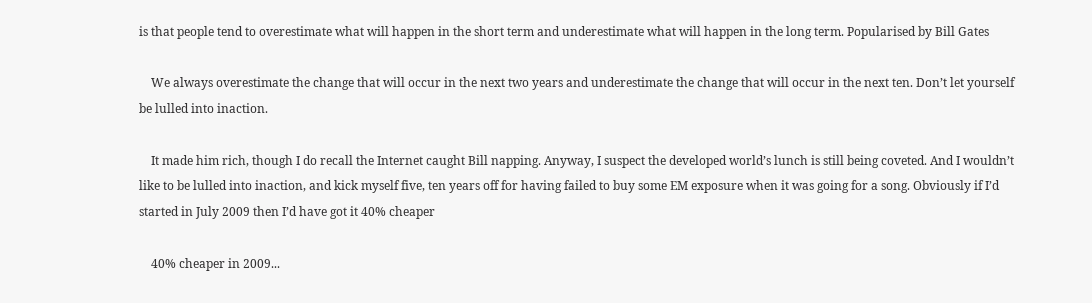is that people tend to overestimate what will happen in the short term and underestimate what will happen in the long term. Popularised by Bill Gates

    We always overestimate the change that will occur in the next two years and underestimate the change that will occur in the next ten. Don’t let yourself be lulled into inaction.

    It made him rich, though I do recall the Internet caught Bill napping. Anyway, I suspect the developed world’s lunch is still being coveted. And I wouldn’t like to be lulled into inaction, and kick myself five, ten years off for having failed to buy some EM exposure when it was going for a song. Obviously if I’d started in July 2009 then I’d have got it 40% cheaper

    40% cheaper in 2009...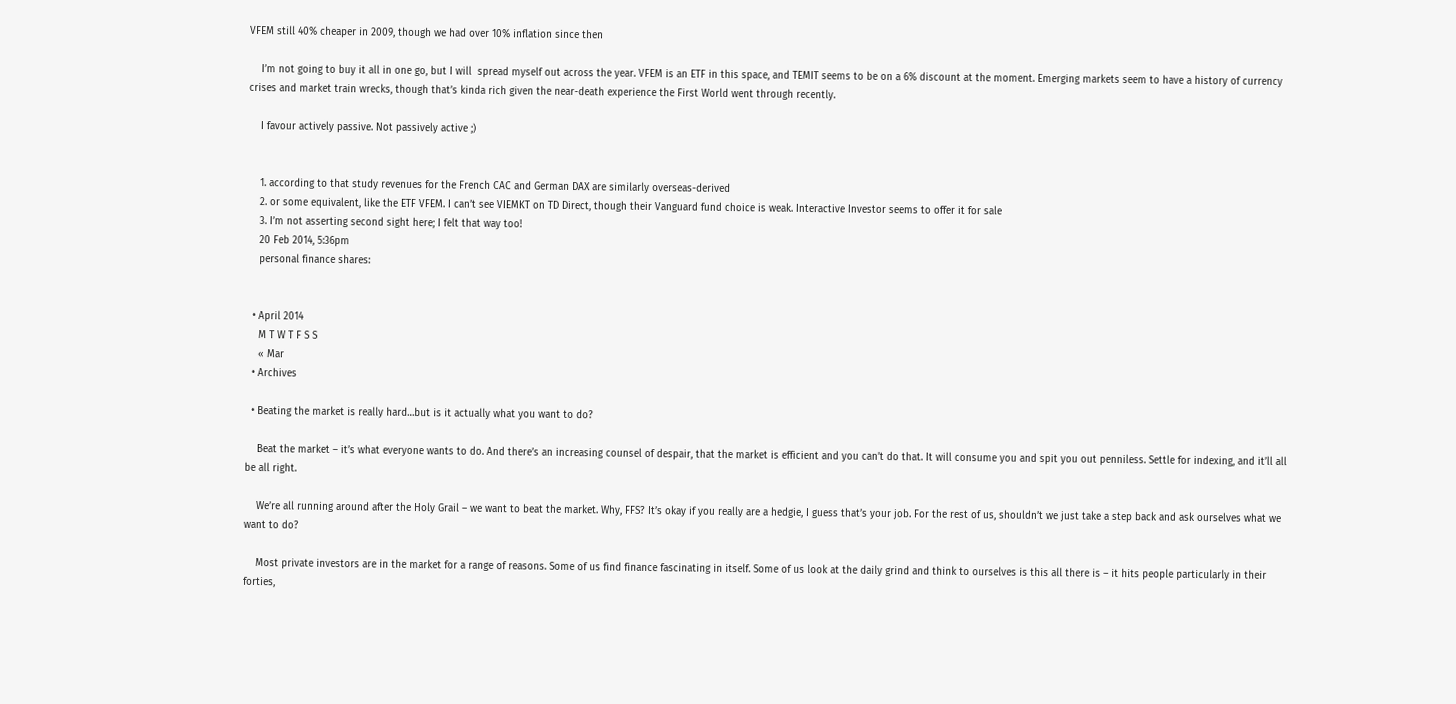VFEM still 40% cheaper in 2009, though we had over 10% inflation since then

    I’m not going to buy it all in one go, but I will  spread myself out across the year. VFEM is an ETF in this space, and TEMIT seems to be on a 6% discount at the moment. Emerging markets seem to have a history of currency crises and market train wrecks, though that’s kinda rich given the near-death experience the First World went through recently.

    I favour actively passive. Not passively active ;)


    1. according to that study revenues for the French CAC and German DAX are similarly overseas-derived
    2. or some equivalent, like the ETF VFEM. I can’t see VIEMKT on TD Direct, though their Vanguard fund choice is weak. Interactive Investor seems to offer it for sale
    3. I’m not asserting second sight here; I felt that way too!
    20 Feb 2014, 5:36pm
    personal finance shares:


  • April 2014
    M T W T F S S
    « Mar
  • Archives

  • Beating the market is really hard…but is it actually what you want to do?

    Beat the market – it’s what everyone wants to do. And there’s an increasing counsel of despair, that the market is efficient and you can’t do that. It will consume you and spit you out penniless. Settle for indexing, and it’ll all be all right.

    We’re all running around after the Holy Grail – we want to beat the market. Why, FFS? It’s okay if you really are a hedgie, I guess that’s your job. For the rest of us, shouldn’t we just take a step back and ask ourselves what we want to do?

    Most private investors are in the market for a range of reasons. Some of us find finance fascinating in itself. Some of us look at the daily grind and think to ourselves is this all there is – it hits people particularly in their forties,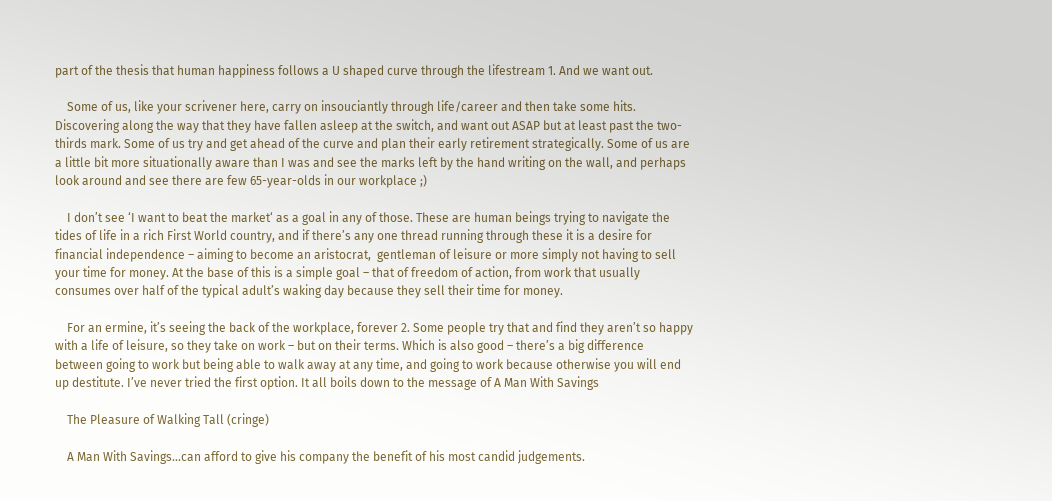part of the thesis that human happiness follows a U shaped curve through the lifestream 1. And we want out.

    Some of us, like your scrivener here, carry on insouciantly through life/career and then take some hits. Discovering along the way that they have fallen asleep at the switch, and want out ASAP but at least past the two-thirds mark. Some of us try and get ahead of the curve and plan their early retirement strategically. Some of us are a little bit more situationally aware than I was and see the marks left by the hand writing on the wall, and perhaps look around and see there are few 65-year-olds in our workplace ;)

    I don’t see ‘I want to beat the market‘ as a goal in any of those. These are human beings trying to navigate the tides of life in a rich First World country, and if there’s any one thread running through these it is a desire for financial independence – aiming to become an aristocrat,  gentleman of leisure or more simply not having to sell your time for money. At the base of this is a simple goal – that of freedom of action, from work that usually consumes over half of the typical adult’s waking day because they sell their time for money.

    For an ermine, it’s seeing the back of the workplace, forever 2. Some people try that and find they aren’t so happy with a life of leisure, so they take on work – but on their terms. Which is also good – there’s a big difference between going to work but being able to walk away at any time, and going to work because otherwise you will end up destitute. I’ve never tried the first option. It all boils down to the message of A Man With Savings

    The Pleasure of Walking Tall (cringe)

    A Man With Savings…can afford to give his company the benefit of his most candid judgements.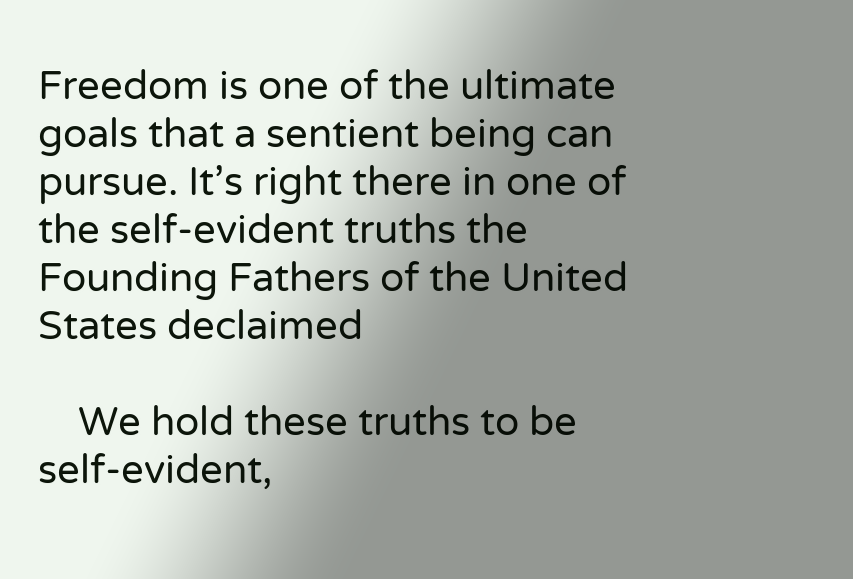Freedom is one of the ultimate goals that a sentient being can pursue. It’s right there in one of the self-evident truths the Founding Fathers of the United States declaimed

    We hold these truths to be self-evident,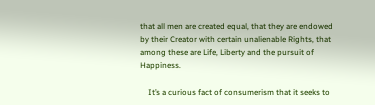that all men are created equal, that they are endowed by their Creator with certain unalienable Rights, that among these are Life, Liberty and the pursuit of Happiness.

    It’s a curious fact of consumerism that it seeks to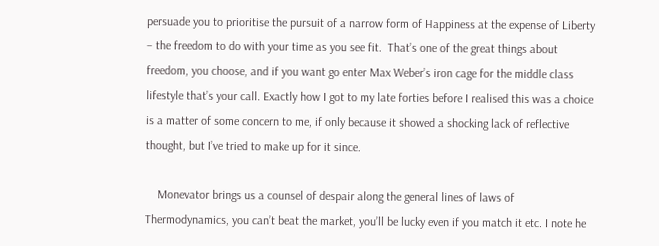persuade you to prioritise the pursuit of a narrow form of Happiness at the expense of Liberty – the freedom to do with your time as you see fit.  That’s one of the great things about freedom, you choose, and if you want go enter Max Weber’s iron cage for the middle class lifestyle that’s your call. Exactly how I got to my late forties before I realised this was a choice is a matter of some concern to me, if only because it showed a shocking lack of reflective thought, but I’ve tried to make up for it since.

    Monevator brings us a counsel of despair along the general lines of laws of Thermodynamics, you can’t beat the market, you’ll be lucky even if you match it etc. I note he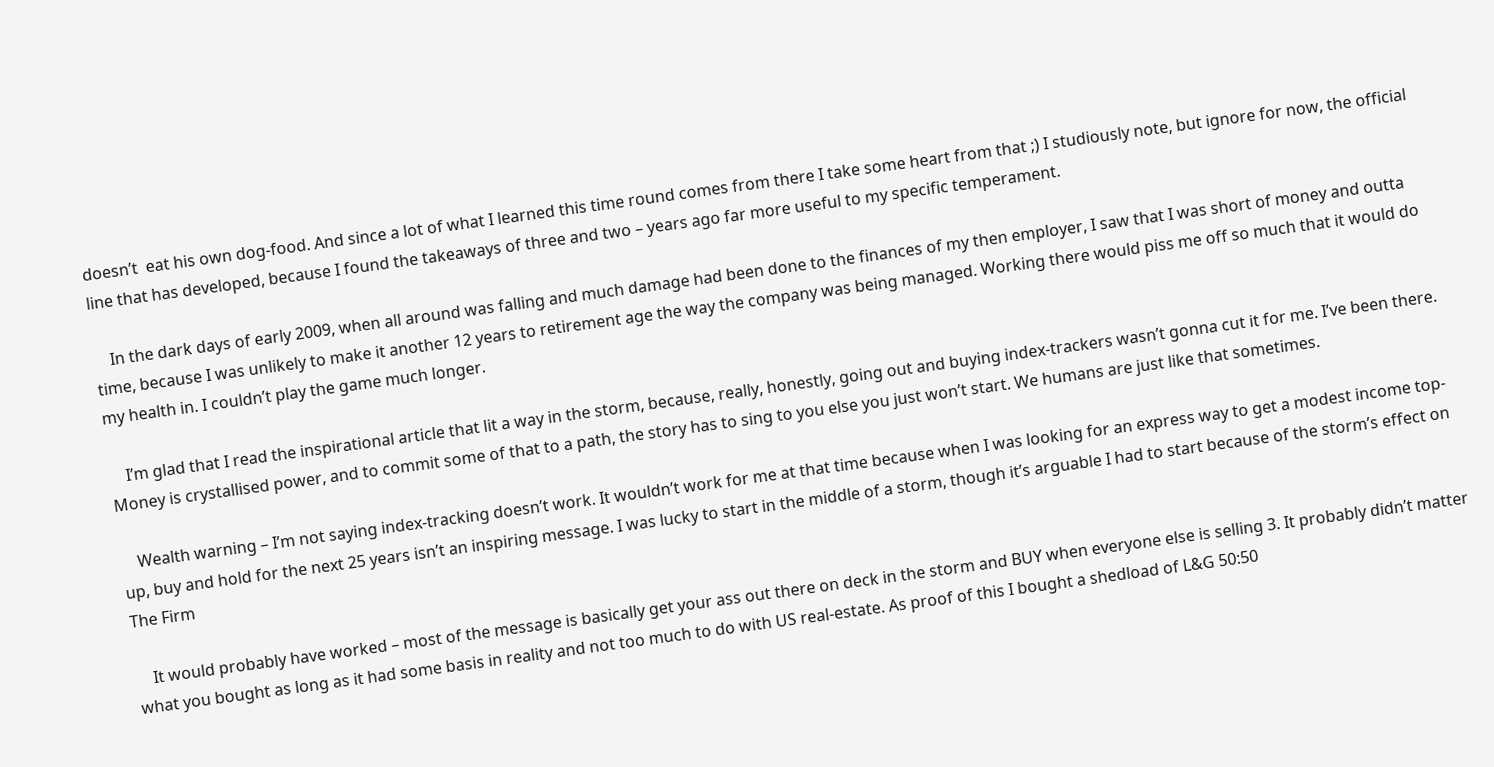doesn’t  eat his own dog-food. And since a lot of what I learned this time round comes from there I take some heart from that ;) I studiously note, but ignore for now, the official line that has developed, because I found the takeaways of three and two – years ago far more useful to my specific temperament.

    In the dark days of early 2009, when all around was falling and much damage had been done to the finances of my then employer, I saw that I was short of money and outta time, because I was unlikely to make it another 12 years to retirement age the way the company was being managed. Working there would piss me off so much that it would do my health in. I couldn’t play the game much longer.

    I’m glad that I read the inspirational article that lit a way in the storm, because, really, honestly, going out and buying index-trackers wasn’t gonna cut it for me. I’ve been there. Money is crystallised power, and to commit some of that to a path, the story has to sing to you else you just won’t start. We humans are just like that sometimes.

    Wealth warning – I’m not saying index-tracking doesn’t work. It wouldn’t work for me at that time because when I was looking for an express way to get a modest income top-up, buy and hold for the next 25 years isn’t an inspiring message. I was lucky to start in the middle of a storm, though it’s arguable I had to start because of the storm’s effect on The Firm

    It would probably have worked – most of the message is basically get your ass out there on deck in the storm and BUY when everyone else is selling 3. It probably didn’t matter what you bought as long as it had some basis in reality and not too much to do with US real-estate. As proof of this I bought a shedload of L&G 50:50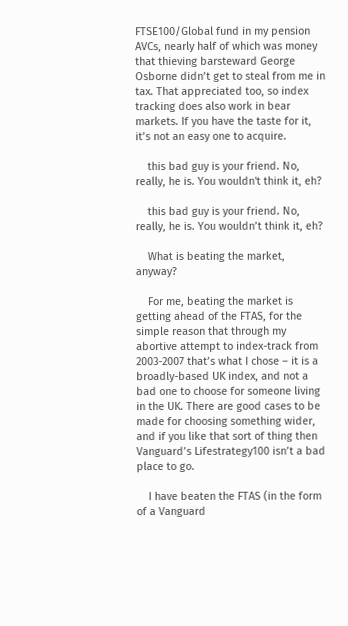FTSE100/Global fund in my pension AVCs, nearly half of which was money that thieving barsteward George Osborne didn’t get to steal from me in tax. That appreciated too, so index tracking does also work in bear markets. If you have the taste for it, it’s not an easy one to acquire.

    this bad guy is your friend. No, really, he is. You wouldn't think it, eh?

    this bad guy is your friend. No, really, he is. You wouldn’t think it, eh?

    What is beating the market, anyway?

    For me, beating the market is getting ahead of the FTAS, for the simple reason that through my abortive attempt to index-track from 2003-2007 that’s what I chose – it is a broadly-based UK index, and not a bad one to choose for someone living in the UK. There are good cases to be made for choosing something wider, and if you like that sort of thing then Vanguard’s Lifestrategy100 isn’t a bad place to go.

    I have beaten the FTAS (in the form of a Vanguard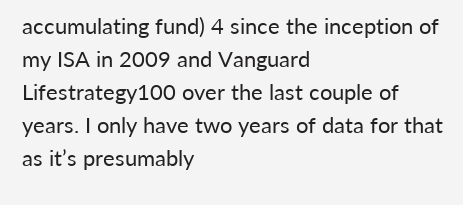accumulating fund) 4 since the inception of my ISA in 2009 and Vanguard Lifestrategy100 over the last couple of years. I only have two years of data for that as it’s presumably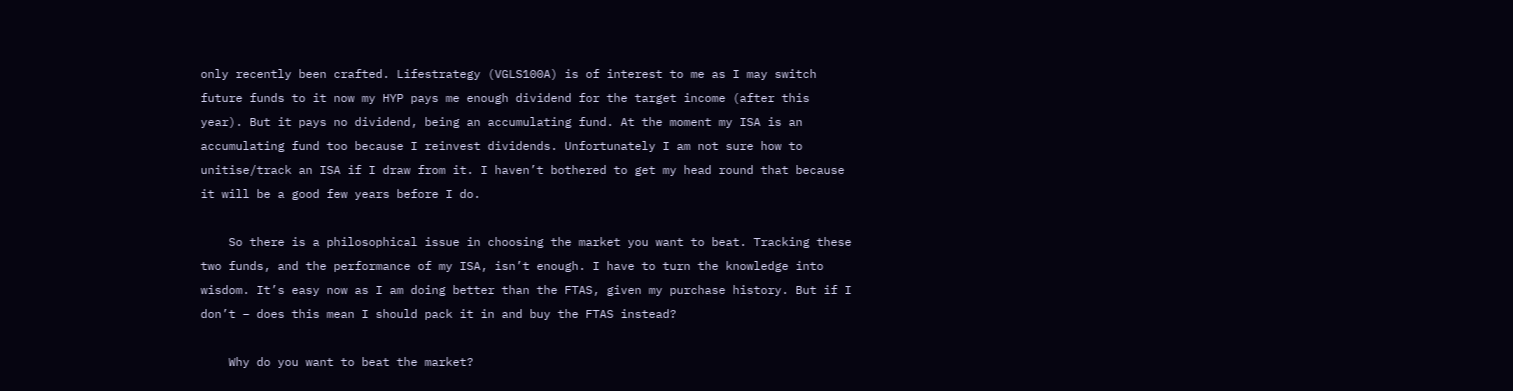only recently been crafted. Lifestrategy (VGLS100A) is of interest to me as I may switch future funds to it now my HYP pays me enough dividend for the target income (after this year). But it pays no dividend, being an accumulating fund. At the moment my ISA is an accumulating fund too because I reinvest dividends. Unfortunately I am not sure how to unitise/track an ISA if I draw from it. I haven’t bothered to get my head round that because it will be a good few years before I do.

    So there is a philosophical issue in choosing the market you want to beat. Tracking these two funds, and the performance of my ISA, isn’t enough. I have to turn the knowledge into wisdom. It’s easy now as I am doing better than the FTAS, given my purchase history. But if I don’t – does this mean I should pack it in and buy the FTAS instead?

    Why do you want to beat the market?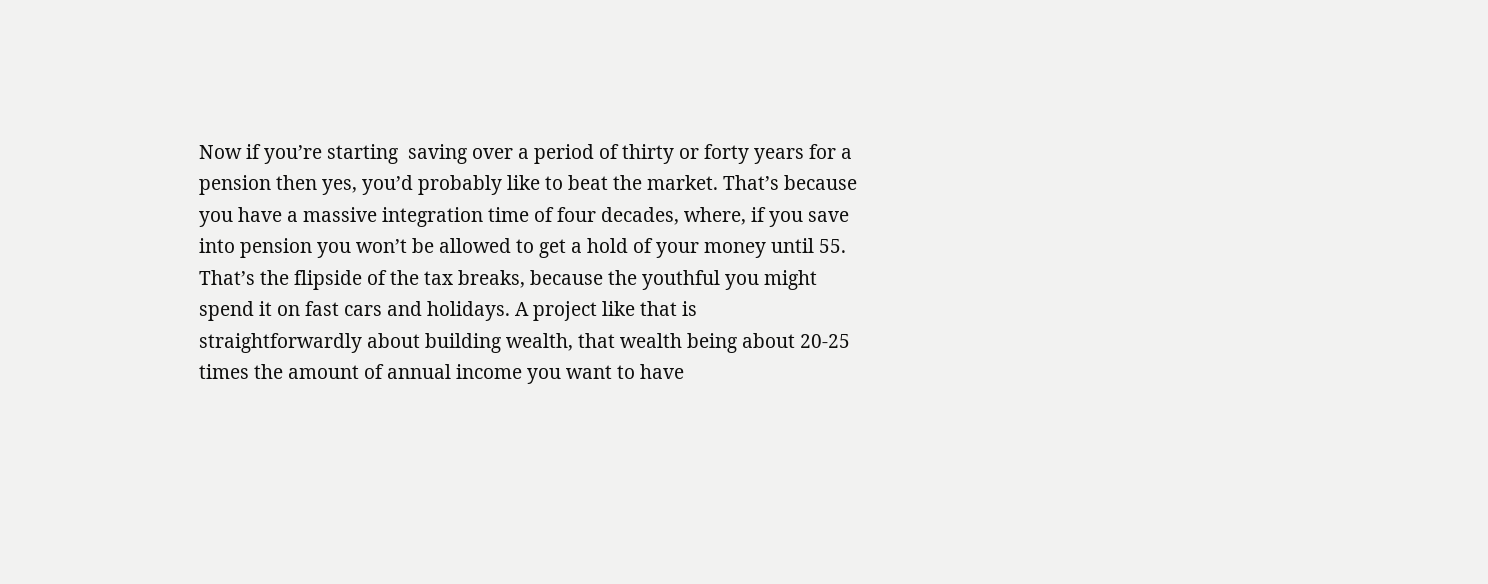Now if you’re starting  saving over a period of thirty or forty years for a pension then yes, you’d probably like to beat the market. That’s because you have a massive integration time of four decades, where, if you save into pension you won’t be allowed to get a hold of your money until 55. That’s the flipside of the tax breaks, because the youthful you might spend it on fast cars and holidays. A project like that is straightforwardly about building wealth, that wealth being about 20-25 times the amount of annual income you want to have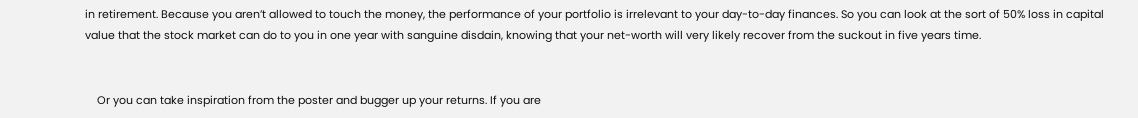in retirement. Because you aren’t allowed to touch the money, the performance of your portfolio is irrelevant to your day-to-day finances. So you can look at the sort of 50% loss in capital value that the stock market can do to you in one year with sanguine disdain, knowing that your net-worth will very likely recover from the suckout in five years time.


    Or you can take inspiration from the poster and bugger up your returns. If you are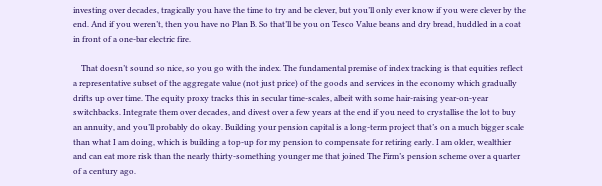investing over decades, tragically you have the time to try and be clever, but you’ll only ever know if you were clever by the end. And if you weren’t, then you have no Plan B. So that’ll be you on Tesco Value beans and dry bread, huddled in a coat in front of a one-bar electric fire.

    That doesn’t sound so nice, so you go with the index. The fundamental premise of index tracking is that equities reflect a representative subset of the aggregate value (not just price) of the goods and services in the economy which gradually drifts up over time. The equity proxy tracks this in secular time-scales, albeit with some hair-raising year-on-year switchbacks. Integrate them over decades, and divest over a few years at the end if you need to crystallise the lot to buy an annuity, and you’ll probably do okay. Building your pension capital is a long-term project that’s on a much bigger scale than what I am doing, which is building a top-up for my pension to compensate for retiring early. I am older, wealthier and can eat more risk than the nearly thirty-something younger me that joined The Firm’s pension scheme over a quarter of a century ago.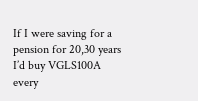If I were saving for a pension for 20,30 years I’d buy VGLS100A every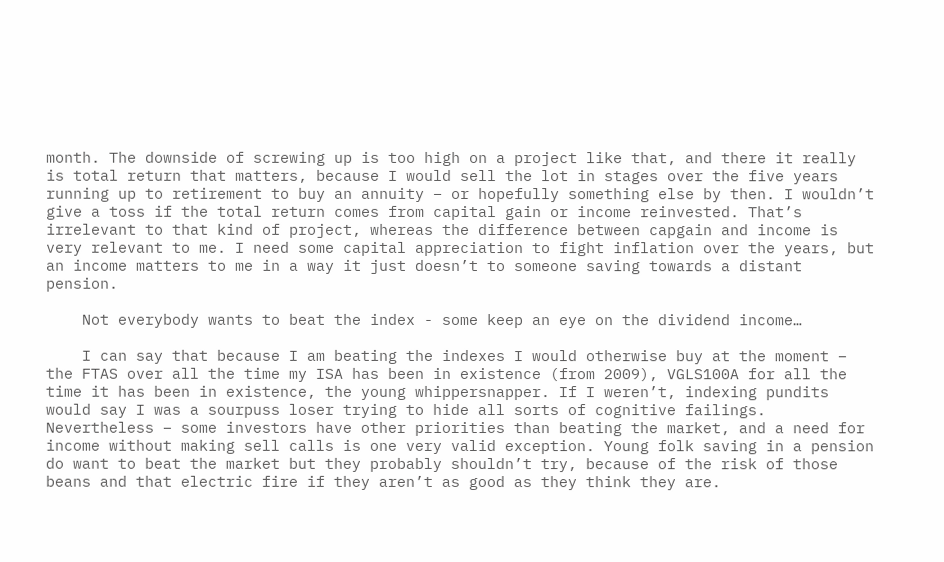month. The downside of screwing up is too high on a project like that, and there it really is total return that matters, because I would sell the lot in stages over the five years running up to retirement to buy an annuity – or hopefully something else by then. I wouldn’t give a toss if the total return comes from capital gain or income reinvested. That’s irrelevant to that kind of project, whereas the difference between capgain and income is very relevant to me. I need some capital appreciation to fight inflation over the years, but an income matters to me in a way it just doesn’t to someone saving towards a distant pension.

    Not everybody wants to beat the index - some keep an eye on the dividend income…

    I can say that because I am beating the indexes I would otherwise buy at the moment – the FTAS over all the time my ISA has been in existence (from 2009), VGLS100A for all the time it has been in existence, the young whippersnapper. If I weren’t, indexing pundits would say I was a sourpuss loser trying to hide all sorts of cognitive failings. Nevertheless – some investors have other priorities than beating the market, and a need for income without making sell calls is one very valid exception. Young folk saving in a pension do want to beat the market but they probably shouldn’t try, because of the risk of those beans and that electric fire if they aren’t as good as they think they are.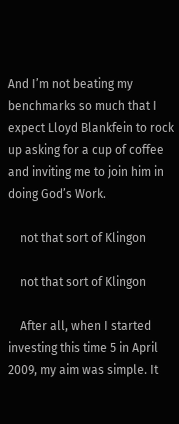And I’m not beating my benchmarks so much that I expect Lloyd Blankfein to rock up asking for a cup of coffee and inviting me to join him in doing God’s Work.

    not that sort of Klingon

    not that sort of Klingon

    After all, when I started investing this time 5 in April 2009, my aim was simple. It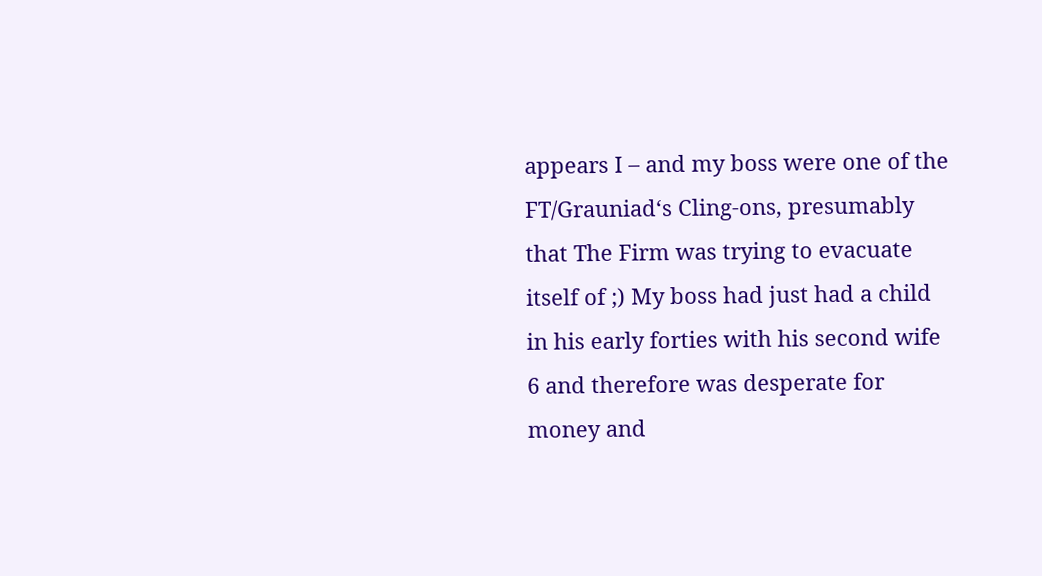appears I – and my boss were one of the FT/Grauniad‘s Cling-ons, presumably that The Firm was trying to evacuate itself of ;) My boss had just had a child in his early forties with his second wife 6 and therefore was desperate for money and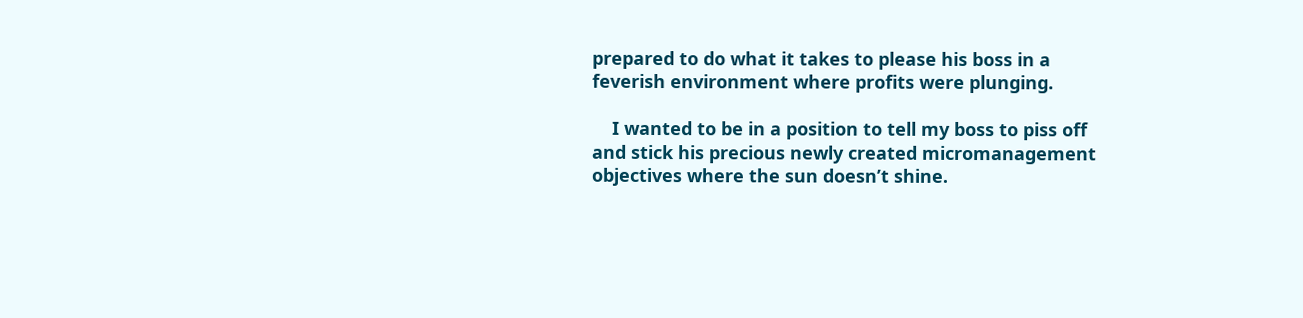prepared to do what it takes to please his boss in a feverish environment where profits were plunging.

    I wanted to be in a position to tell my boss to piss off and stick his precious newly created micromanagement objectives where the sun doesn’t shine.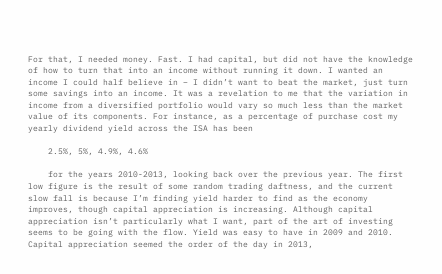For that, I needed money. Fast. I had capital, but did not have the knowledge of how to turn that into an income without running it down. I wanted an income I could half believe in – I didn’t want to beat the market, just turn some savings into an income. It was a revelation to me that the variation in income from a diversified portfolio would vary so much less than the market value of its components. For instance, as a percentage of purchase cost my yearly dividend yield across the ISA has been

    2.5%, 5%, 4.9%, 4.6%

    for the years 2010-2013, looking back over the previous year. The first low figure is the result of some random trading daftness, and the current slow fall is because I’m finding yield harder to find as the economy improves, though capital appreciation is increasing. Although capital appreciation isn’t particularly what I want, part of the art of investing seems to be going with the flow. Yield was easy to have in 2009 and 2010. Capital appreciation seemed the order of the day in 2013,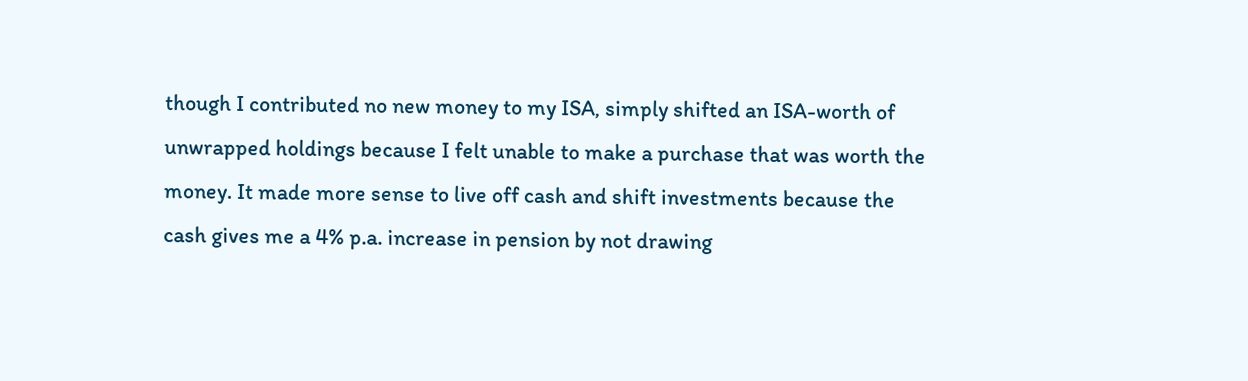though I contributed no new money to my ISA, simply shifted an ISA-worth of unwrapped holdings because I felt unable to make a purchase that was worth the money. It made more sense to live off cash and shift investments because the cash gives me a 4% p.a. increase in pension by not drawing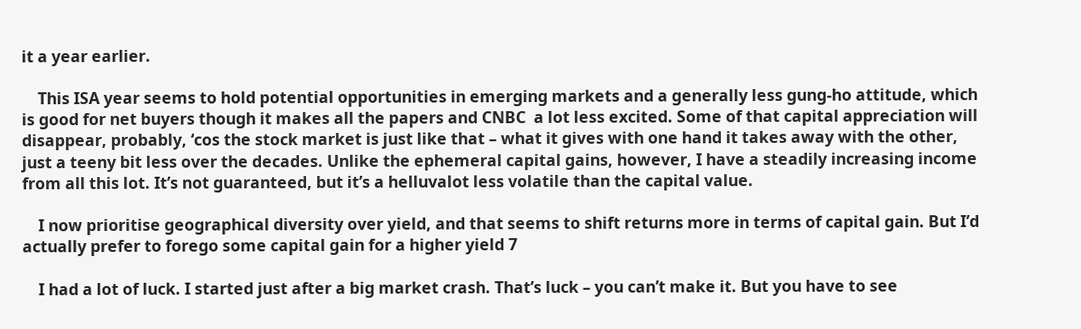it a year earlier.

    This ISA year seems to hold potential opportunities in emerging markets and a generally less gung-ho attitude, which is good for net buyers though it makes all the papers and CNBC  a lot less excited. Some of that capital appreciation will disappear, probably, ‘cos the stock market is just like that – what it gives with one hand it takes away with the other, just a teeny bit less over the decades. Unlike the ephemeral capital gains, however, I have a steadily increasing income from all this lot. It’s not guaranteed, but it’s a helluvalot less volatile than the capital value.

    I now prioritise geographical diversity over yield, and that seems to shift returns more in terms of capital gain. But I’d actually prefer to forego some capital gain for a higher yield 7

    I had a lot of luck. I started just after a big market crash. That’s luck – you can’t make it. But you have to see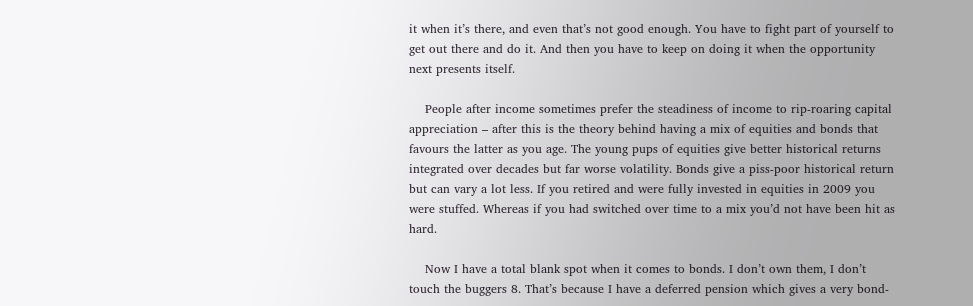it when it’s there, and even that’s not good enough. You have to fight part of yourself to get out there and do it. And then you have to keep on doing it when the opportunity next presents itself.

    People after income sometimes prefer the steadiness of income to rip-roaring capital appreciation – after this is the theory behind having a mix of equities and bonds that favours the latter as you age. The young pups of equities give better historical returns integrated over decades but far worse volatility. Bonds give a piss-poor historical return but can vary a lot less. If you retired and were fully invested in equities in 2009 you were stuffed. Whereas if you had switched over time to a mix you’d not have been hit as hard.

    Now I have a total blank spot when it comes to bonds. I don’t own them, I don’t touch the buggers 8. That’s because I have a deferred pension which gives a very bond-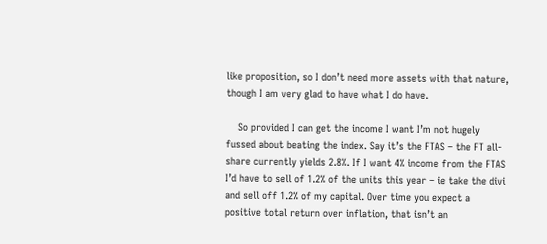like proposition, so I don’t need more assets with that nature, though I am very glad to have what I do have.

    So provided I can get the income I want I’m not hugely fussed about beating the index. Say it’s the FTAS – the FT all-share currently yields 2.8%. If I want 4% income from the FTAS I’d have to sell of 1.2% of the units this year – ie take the divi and sell off 1.2% of my capital. Over time you expect a positive total return over inflation, that isn’t an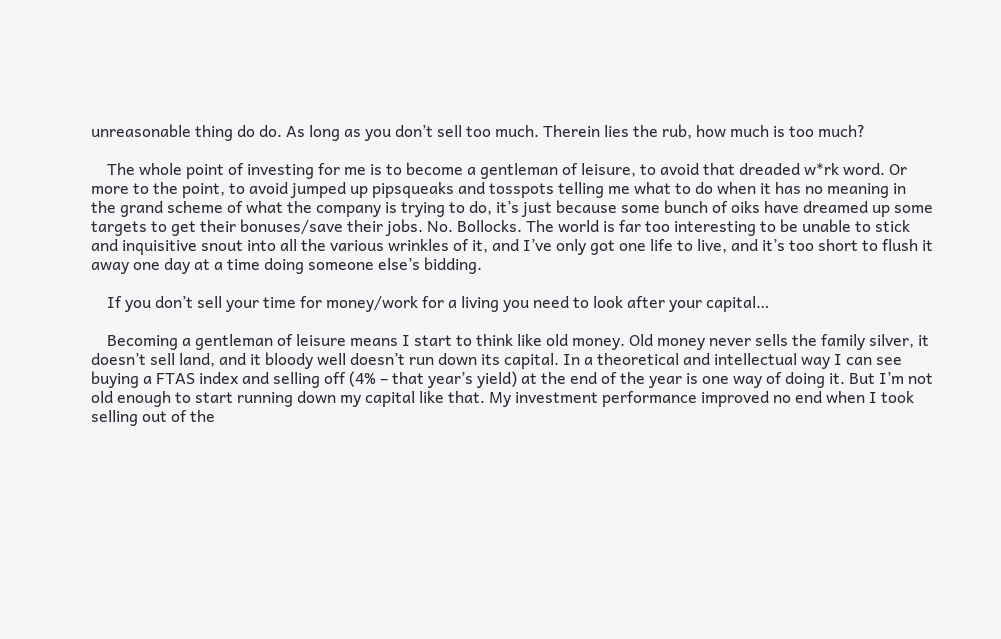unreasonable thing do do. As long as you don’t sell too much. Therein lies the rub, how much is too much?

    The whole point of investing for me is to become a gentleman of leisure, to avoid that dreaded w*rk word. Or more to the point, to avoid jumped up pipsqueaks and tosspots telling me what to do when it has no meaning in the grand scheme of what the company is trying to do, it’s just because some bunch of oiks have dreamed up some targets to get their bonuses/save their jobs. No. Bollocks. The world is far too interesting to be unable to stick and inquisitive snout into all the various wrinkles of it, and I’ve only got one life to live, and it’s too short to flush it away one day at a time doing someone else’s bidding.

    If you don’t sell your time for money/work for a living you need to look after your capital…

    Becoming a gentleman of leisure means I start to think like old money. Old money never sells the family silver, it doesn’t sell land, and it bloody well doesn’t run down its capital. In a theoretical and intellectual way I can see buying a FTAS index and selling off (4% – that year’s yield) at the end of the year is one way of doing it. But I’m not old enough to start running down my capital like that. My investment performance improved no end when I took selling out of the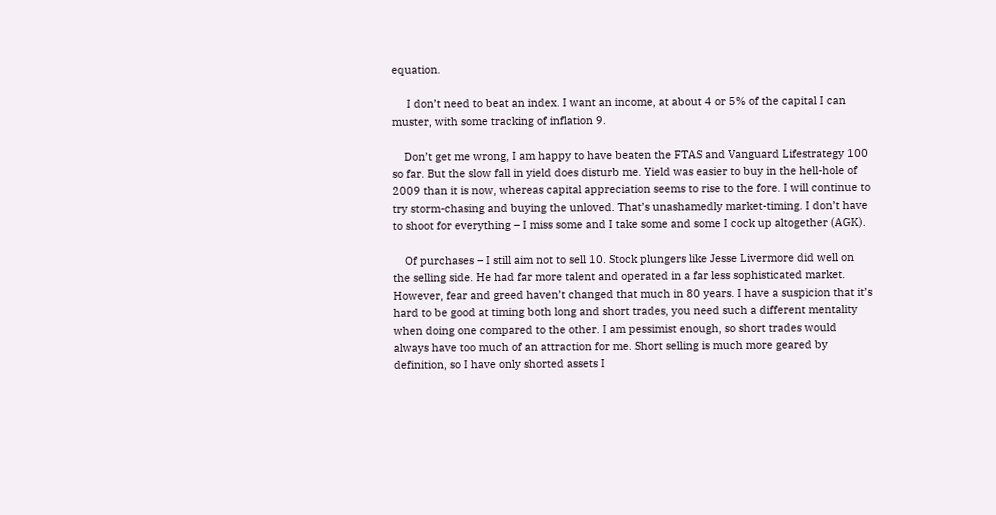equation.

     I don’t need to beat an index. I want an income, at about 4 or 5% of the capital I can muster, with some tracking of inflation 9.

    Don’t get me wrong, I am happy to have beaten the FTAS and Vanguard Lifestrategy 100 so far. But the slow fall in yield does disturb me. Yield was easier to buy in the hell-hole of 2009 than it is now, whereas capital appreciation seems to rise to the fore. I will continue to try storm-chasing and buying the unloved. That’s unashamedly market-timing. I don’t have to shoot for everything – I miss some and I take some and some I cock up altogether (AGK).

    Of purchases – I still aim not to sell 10. Stock plungers like Jesse Livermore did well on the selling side. He had far more talent and operated in a far less sophisticated market. However, fear and greed haven’t changed that much in 80 years. I have a suspicion that it’s hard to be good at timing both long and short trades, you need such a different mentality when doing one compared to the other. I am pessimist enough, so short trades would always have too much of an attraction for me. Short selling is much more geared by definition, so I have only shorted assets I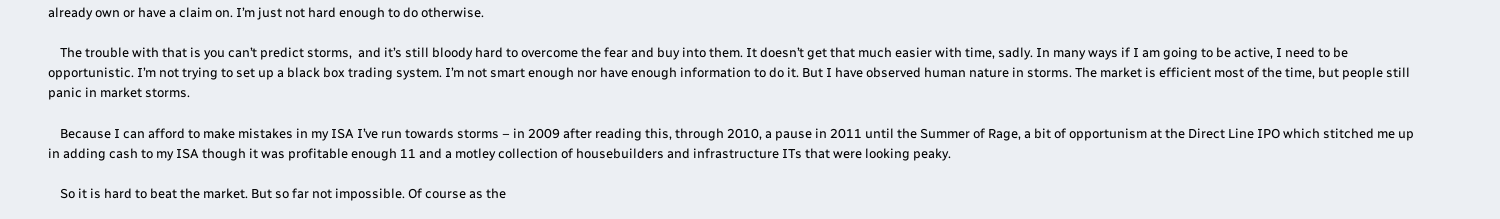already own or have a claim on. I’m just not hard enough to do otherwise.

    The trouble with that is you can’t predict storms,  and it’s still bloody hard to overcome the fear and buy into them. It doesn’t get that much easier with time, sadly. In many ways if I am going to be active, I need to be opportunistic. I’m not trying to set up a black box trading system. I’m not smart enough nor have enough information to do it. But I have observed human nature in storms. The market is efficient most of the time, but people still panic in market storms.

    Because I can afford to make mistakes in my ISA I’ve run towards storms – in 2009 after reading this, through 2010, a pause in 2011 until the Summer of Rage, a bit of opportunism at the Direct Line IPO which stitched me up in adding cash to my ISA though it was profitable enough 11 and a motley collection of housebuilders and infrastructure ITs that were looking peaky.

    So it is hard to beat the market. But so far not impossible. Of course as the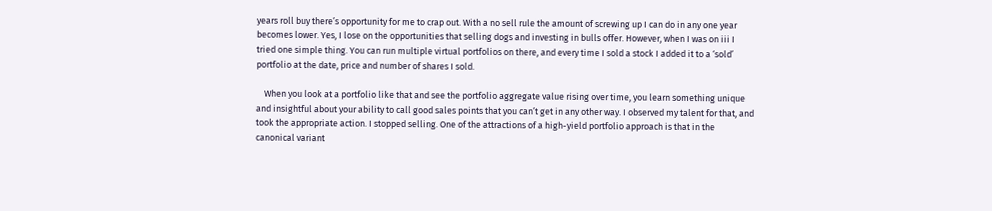years roll buy there’s opportunity for me to crap out. With a no sell rule the amount of screwing up I can do in any one year becomes lower. Yes, I lose on the opportunities that selling dogs and investing in bulls offer. However, when I was on iii I tried one simple thing. You can run multiple virtual portfolios on there, and every time I sold a stock I added it to a ‘sold’ portfolio at the date, price and number of shares I sold.

    When you look at a portfolio like that and see the portfolio aggregate value rising over time, you learn something unique and insightful about your ability to call good sales points that you can’t get in any other way. I observed my talent for that, and took the appropriate action. I stopped selling. One of the attractions of a high-yield portfolio approach is that in the canonical variant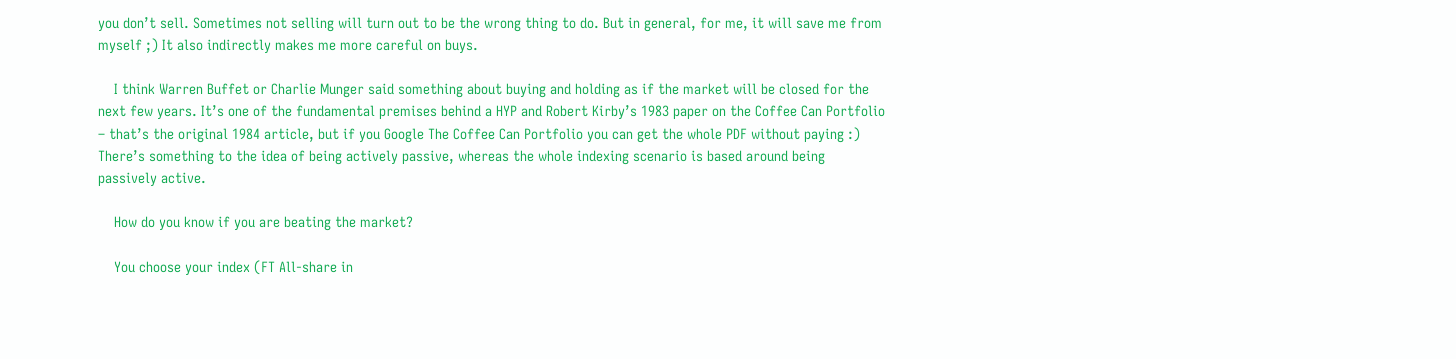you don’t sell. Sometimes not selling will turn out to be the wrong thing to do. But in general, for me, it will save me from myself ;) It also indirectly makes me more careful on buys.

    I think Warren Buffet or Charlie Munger said something about buying and holding as if the market will be closed for the next few years. It’s one of the fundamental premises behind a HYP and Robert Kirby’s 1983 paper on the Coffee Can Portfolio – that’s the original 1984 article, but if you Google The Coffee Can Portfolio you can get the whole PDF without paying :) There’s something to the idea of being actively passive, whereas the whole indexing scenario is based around being passively active.

    How do you know if you are beating the market?

    You choose your index (FT All-share in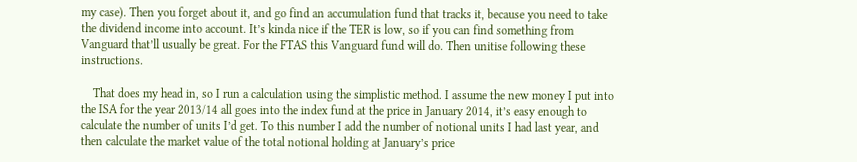my case). Then you forget about it, and go find an accumulation fund that tracks it, because you need to take the dividend income into account. It’s kinda nice if the TER is low, so if you can find something from Vanguard that’ll usually be great. For the FTAS this Vanguard fund will do. Then unitise following these instructions.

    That does my head in, so I run a calculation using the simplistic method. I assume the new money I put into the ISA for the year 2013/14 all goes into the index fund at the price in January 2014, it’s easy enough to calculate the number of units I’d get. To this number I add the number of notional units I had last year, and then calculate the market value of the total notional holding at January’s price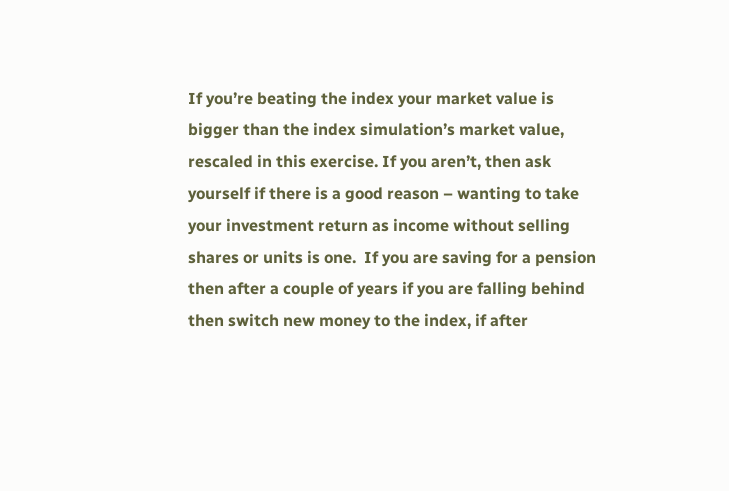If you’re beating the index your market value is bigger than the index simulation’s market value, rescaled in this exercise. If you aren’t, then ask yourself if there is a good reason – wanting to take your investment return as income without selling shares or units is one.  If you are saving for a pension then after a couple of years if you are falling behind then switch new money to the index, if after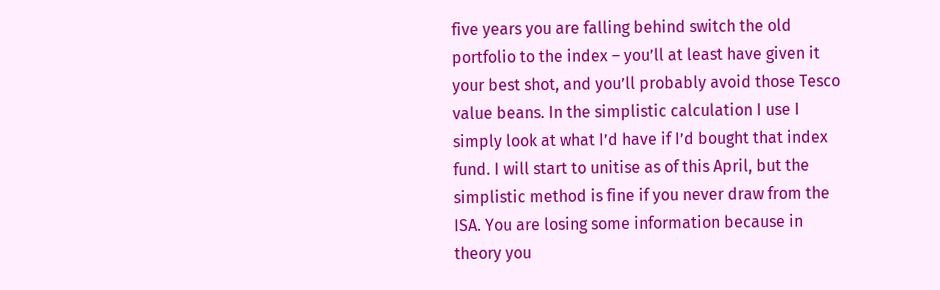five years you are falling behind switch the old portfolio to the index – you’ll at least have given it your best shot, and you’ll probably avoid those Tesco value beans. In the simplistic calculation I use I simply look at what I’d have if I’d bought that index fund. I will start to unitise as of this April, but the simplistic method is fine if you never draw from the ISA. You are losing some information because in theory you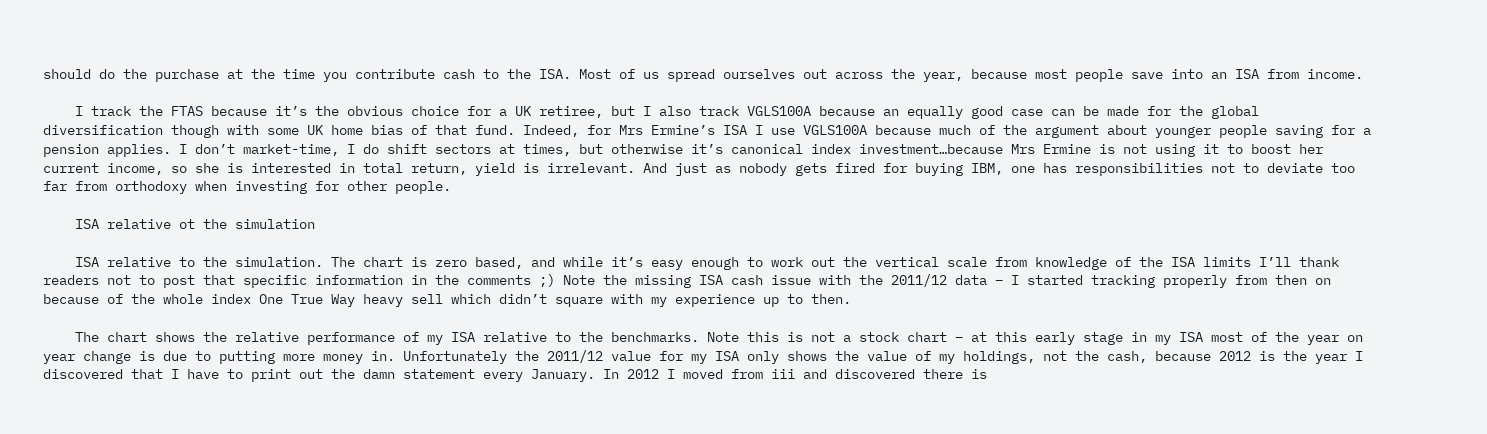should do the purchase at the time you contribute cash to the ISA. Most of us spread ourselves out across the year, because most people save into an ISA from income.

    I track the FTAS because it’s the obvious choice for a UK retiree, but I also track VGLS100A because an equally good case can be made for the global diversification though with some UK home bias of that fund. Indeed, for Mrs Ermine’s ISA I use VGLS100A because much of the argument about younger people saving for a pension applies. I don’t market-time, I do shift sectors at times, but otherwise it’s canonical index investment…because Mrs Ermine is not using it to boost her current income, so she is interested in total return, yield is irrelevant. And just as nobody gets fired for buying IBM, one has responsibilities not to deviate too far from orthodoxy when investing for other people.

    ISA relative ot the simulation

    ISA relative to the simulation. The chart is zero based, and while it’s easy enough to work out the vertical scale from knowledge of the ISA limits I’ll thank readers not to post that specific information in the comments ;) Note the missing ISA cash issue with the 2011/12 data – I started tracking properly from then on because of the whole index One True Way heavy sell which didn’t square with my experience up to then.

    The chart shows the relative performance of my ISA relative to the benchmarks. Note this is not a stock chart – at this early stage in my ISA most of the year on year change is due to putting more money in. Unfortunately the 2011/12 value for my ISA only shows the value of my holdings, not the cash, because 2012 is the year I discovered that I have to print out the damn statement every January. In 2012 I moved from iii and discovered there is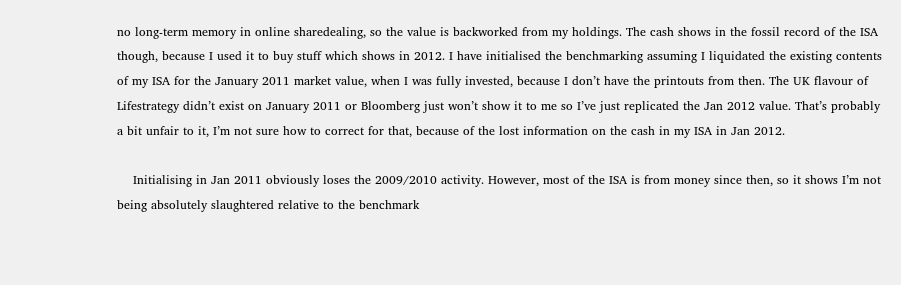no long-term memory in online sharedealing, so the value is backworked from my holdings. The cash shows in the fossil record of the ISA though, because I used it to buy stuff which shows in 2012. I have initialised the benchmarking assuming I liquidated the existing contents of my ISA for the January 2011 market value, when I was fully invested, because I don’t have the printouts from then. The UK flavour of Lifestrategy didn’t exist on January 2011 or Bloomberg just won’t show it to me so I’ve just replicated the Jan 2012 value. That’s probably a bit unfair to it, I’m not sure how to correct for that, because of the lost information on the cash in my ISA in Jan 2012.

    Initialising in Jan 2011 obviously loses the 2009/2010 activity. However, most of the ISA is from money since then, so it shows I’m not being absolutely slaughtered relative to the benchmark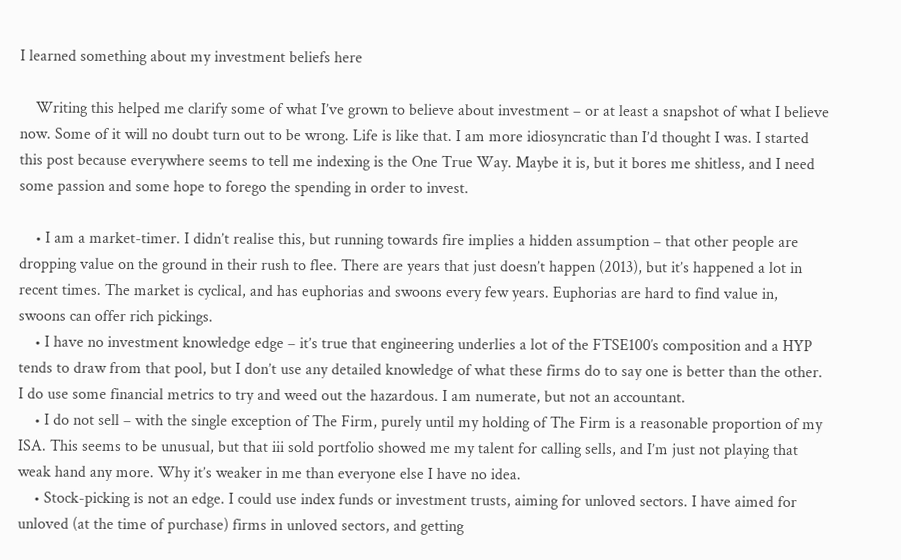I learned something about my investment beliefs here

    Writing this helped me clarify some of what I’ve grown to believe about investment – or at least a snapshot of what I believe now. Some of it will no doubt turn out to be wrong. Life is like that. I am more idiosyncratic than I’d thought I was. I started this post because everywhere seems to tell me indexing is the One True Way. Maybe it is, but it bores me shitless, and I need some passion and some hope to forego the spending in order to invest.

    • I am a market-timer. I didn’t realise this, but running towards fire implies a hidden assumption – that other people are dropping value on the ground in their rush to flee. There are years that just doesn’t happen (2013), but it’s happened a lot in recent times. The market is cyclical, and has euphorias and swoons every few years. Euphorias are hard to find value in, swoons can offer rich pickings.
    • I have no investment knowledge edge – it’s true that engineering underlies a lot of the FTSE100′s composition and a HYP tends to draw from that pool, but I don’t use any detailed knowledge of what these firms do to say one is better than the other. I do use some financial metrics to try and weed out the hazardous. I am numerate, but not an accountant.
    • I do not sell – with the single exception of The Firm, purely until my holding of The Firm is a reasonable proportion of my ISA. This seems to be unusual, but that iii sold portfolio showed me my talent for calling sells, and I’m just not playing that weak hand any more. Why it’s weaker in me than everyone else I have no idea.
    • Stock-picking is not an edge. I could use index funds or investment trusts, aiming for unloved sectors. I have aimed for unloved (at the time of purchase) firms in unloved sectors, and getting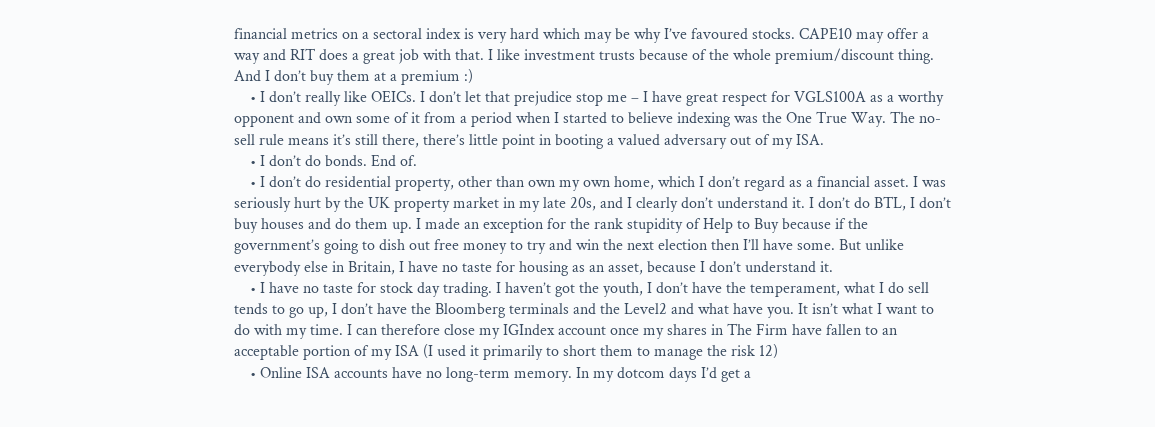financial metrics on a sectoral index is very hard which may be why I’ve favoured stocks. CAPE10 may offer a way and RIT does a great job with that. I like investment trusts because of the whole premium/discount thing. And I don’t buy them at a premium :)
    • I don’t really like OEICs. I don’t let that prejudice stop me – I have great respect for VGLS100A as a worthy opponent and own some of it from a period when I started to believe indexing was the One True Way. The no-sell rule means it’s still there, there’s little point in booting a valued adversary out of my ISA.
    • I don’t do bonds. End of.
    • I don’t do residential property, other than own my own home, which I don’t regard as a financial asset. I was seriously hurt by the UK property market in my late 20s, and I clearly don’t understand it. I don’t do BTL, I don’t buy houses and do them up. I made an exception for the rank stupidity of Help to Buy because if the government’s going to dish out free money to try and win the next election then I’ll have some. But unlike everybody else in Britain, I have no taste for housing as an asset, because I don’t understand it.
    • I have no taste for stock day trading. I haven’t got the youth, I don’t have the temperament, what I do sell tends to go up, I don’t have the Bloomberg terminals and the Level2 and what have you. It isn’t what I want to do with my time. I can therefore close my IGIndex account once my shares in The Firm have fallen to an acceptable portion of my ISA (I used it primarily to short them to manage the risk 12)
    • Online ISA accounts have no long-term memory. In my dotcom days I’d get a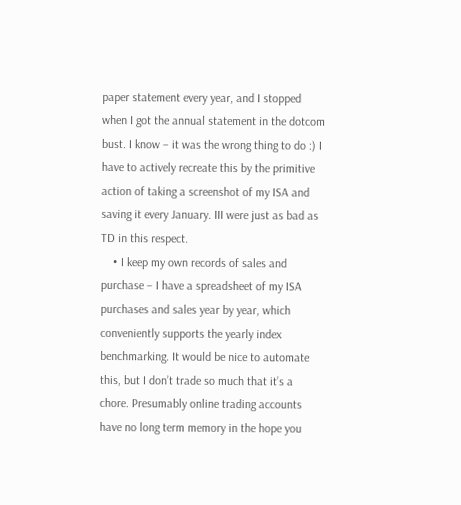paper statement every year, and I stopped when I got the annual statement in the dotcom bust. I know – it was the wrong thing to do :) I have to actively recreate this by the primitive action of taking a screenshot of my ISA and saving it every January. III were just as bad as TD in this respect.
    • I keep my own records of sales and purchase – I have a spreadsheet of my ISA purchases and sales year by year, which conveniently supports the yearly index benchmarking. It would be nice to automate this, but I don’t trade so much that it’s a chore. Presumably online trading accounts have no long term memory in the hope you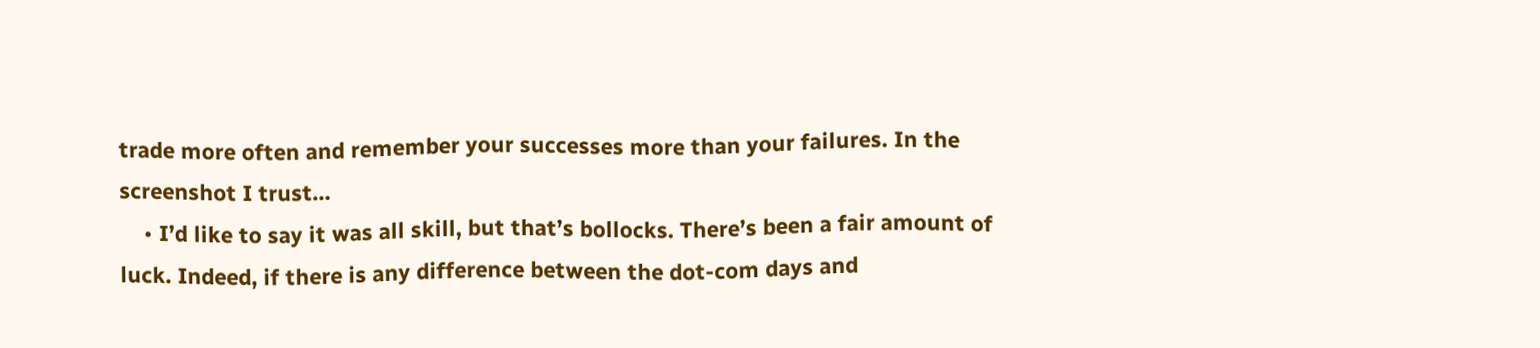trade more often and remember your successes more than your failures. In the screenshot I trust…
    • I’d like to say it was all skill, but that’s bollocks. There’s been a fair amount of luck. Indeed, if there is any difference between the dot-com days and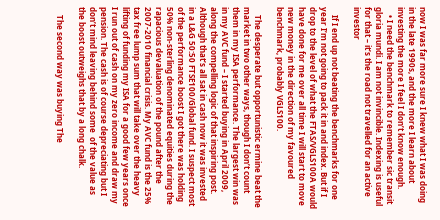now I was far more sure I knew what I was doing in the late 1990s, and the more I learn about investing the more I feel I don’t know enough.
    • I need the benchmark to remember sic transit gloria mundi. I am not invincible. Indexing is useful for that – it’s the road not travelled for an active investor

    If I end up not beating the benchmarks for one year I’m not going to pack it in and index. But if I drop to the level of what the FTAS/VGLS100A would have done for me over all time I will start to move new money in the direction of my favoured benchmark, probably VGLS100.

    The desperate but opportunistic ermine beat the market in two other ways, though I don’t count them in my ISA performance. The largest win was in my AVC fund – I started buying in April 2009, along the compelling logic of that inspiring post. Although that’s all sat in cash now it was invested in a L&G 50:50 FTSE100/Global fund. I suspect most of the performance boost I got there was holding 50% non-sterling denominated equities during the rapacious devaluation of the pound after the 2007-2010 financial crisis. My AVC fund is the 25% tax free lump sum that will take over the heavy lifting of funding my ISA for a good few years once I run out of cash on my zero income and draw my pension. The cash is of course depreciating but I don’t mind leaving behind some  of the value as the boost outweighs that by a long chalk.

    The second way was buying The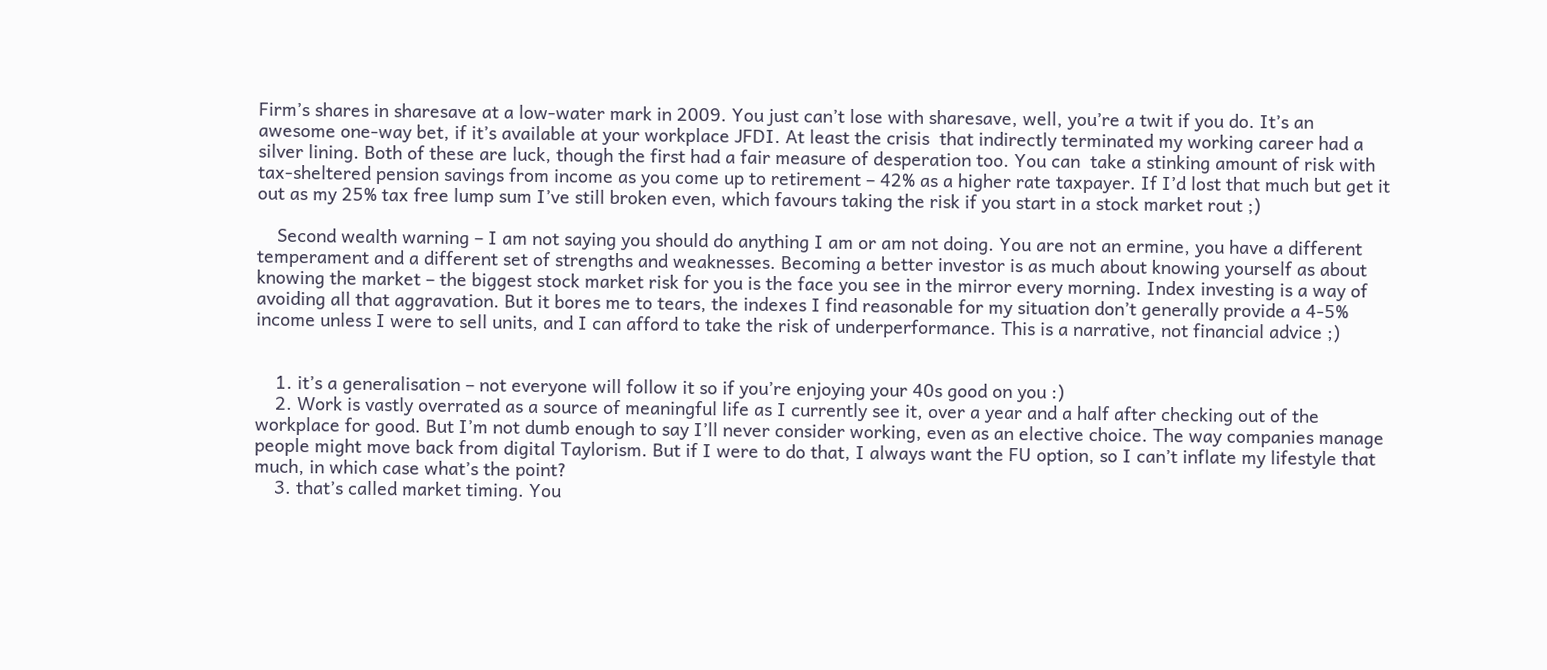Firm’s shares in sharesave at a low-water mark in 2009. You just can’t lose with sharesave, well, you’re a twit if you do. It’s an awesome one-way bet, if it’s available at your workplace JFDI. At least the crisis  that indirectly terminated my working career had a silver lining. Both of these are luck, though the first had a fair measure of desperation too. You can  take a stinking amount of risk with tax-sheltered pension savings from income as you come up to retirement – 42% as a higher rate taxpayer. If I’d lost that much but get it out as my 25% tax free lump sum I’ve still broken even, which favours taking the risk if you start in a stock market rout ;)

    Second wealth warning – I am not saying you should do anything I am or am not doing. You are not an ermine, you have a different temperament and a different set of strengths and weaknesses. Becoming a better investor is as much about knowing yourself as about knowing the market – the biggest stock market risk for you is the face you see in the mirror every morning. Index investing is a way of avoiding all that aggravation. But it bores me to tears, the indexes I find reasonable for my situation don’t generally provide a 4-5% income unless I were to sell units, and I can afford to take the risk of underperformance. This is a narrative, not financial advice ;)


    1. it’s a generalisation – not everyone will follow it so if you’re enjoying your 40s good on you :)
    2. Work is vastly overrated as a source of meaningful life as I currently see it, over a year and a half after checking out of the workplace for good. But I’m not dumb enough to say I’ll never consider working, even as an elective choice. The way companies manage people might move back from digital Taylorism. But if I were to do that, I always want the FU option, so I can’t inflate my lifestyle that much, in which case what’s the point?
    3. that’s called market timing. You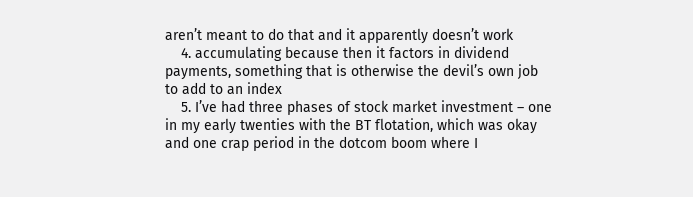aren’t meant to do that and it apparently doesn’t work
    4. accumulating because then it factors in dividend payments, something that is otherwise the devil’s own job to add to an index
    5. I’ve had three phases of stock market investment – one in my early twenties with the BT flotation, which was okay and one crap period in the dotcom boom where I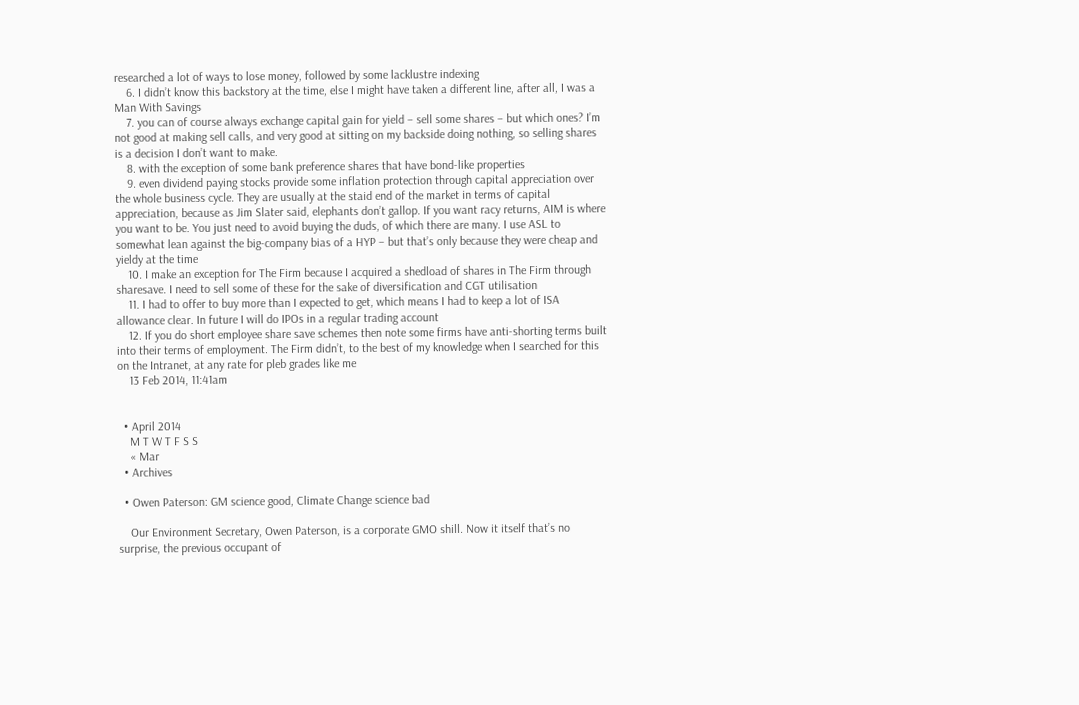researched a lot of ways to lose money, followed by some lacklustre indexing
    6. I didn’t know this backstory at the time, else I might have taken a different line, after all, I was a Man With Savings
    7. you can of course always exchange capital gain for yield – sell some shares – but which ones? I’m not good at making sell calls, and very good at sitting on my backside doing nothing, so selling shares is a decision I don’t want to make.
    8. with the exception of some bank preference shares that have bond-like properties
    9. even dividend paying stocks provide some inflation protection through capital appreciation over the whole business cycle. They are usually at the staid end of the market in terms of capital appreciation, because as Jim Slater said, elephants don’t gallop. If you want racy returns, AIM is where you want to be. You just need to avoid buying the duds, of which there are many. I use ASL to somewhat lean against the big-company bias of a HYP – but that’s only because they were cheap and yieldy at the time
    10. I make an exception for The Firm because I acquired a shedload of shares in The Firm through sharesave. I need to sell some of these for the sake of diversification and CGT utilisation
    11. I had to offer to buy more than I expected to get, which means I had to keep a lot of ISA allowance clear. In future I will do IPOs in a regular trading account
    12. If you do short employee share save schemes then note some firms have anti-shorting terms built into their terms of employment. The Firm didn’t, to the best of my knowledge when I searched for this on the Intranet, at any rate for pleb grades like me
    13 Feb 2014, 11:41am


  • April 2014
    M T W T F S S
    « Mar
  • Archives

  • Owen Paterson: GM science good, Climate Change science bad

    Our Environment Secretary, Owen Paterson, is a corporate GMO shill. Now it itself that’s no surprise, the previous occupant of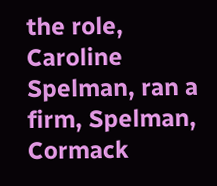the role, Caroline Spelman, ran a firm, Spelman, Cormack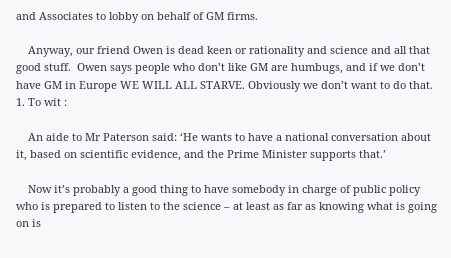and Associates to lobby on behalf of GM firms.

    Anyway, our friend Owen is dead keen or rationality and science and all that good stuff.  Owen says people who don’t like GM are humbugs, and if we don’t have GM in Europe WE WILL ALL STARVE. Obviously we don’t want to do that. 1. To wit :

    An aide to Mr Paterson said: ‘He wants to have a national conversation about it, based on scientific evidence, and the Prime Minister supports that.’

    Now it’s probably a good thing to have somebody in charge of public policy who is prepared to listen to the science – at least as far as knowing what is going on is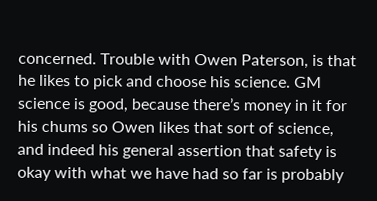concerned. Trouble with Owen Paterson, is that he likes to pick and choose his science. GM science is good, because there’s money in it for his chums so Owen likes that sort of science, and indeed his general assertion that safety is okay with what we have had so far is probably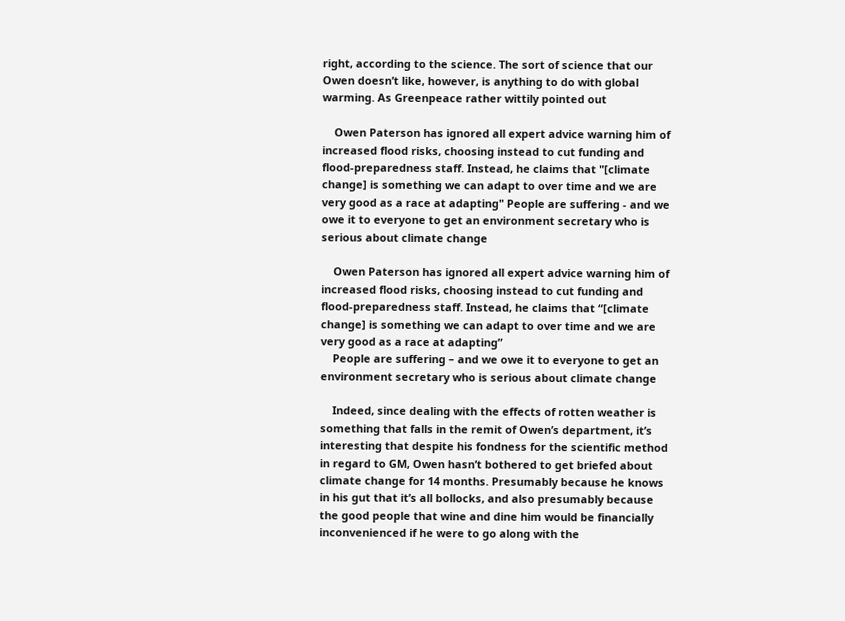right, according to the science. The sort of science that our Owen doesn’t like, however, is anything to do with global warming. As Greenpeace rather wittily pointed out

    Owen Paterson has ignored all expert advice warning him of increased flood risks, choosing instead to cut funding and flood-preparedness staff. Instead, he claims that "[climate change] is something we can adapt to over time and we are very good as a race at adapting" People are suffering - and we owe it to everyone to get an environment secretary who is serious about climate change

    Owen Paterson has ignored all expert advice warning him of increased flood risks, choosing instead to cut funding and flood-preparedness staff. Instead, he claims that “[climate change] is something we can adapt to over time and we are very good as a race at adapting”
    People are suffering – and we owe it to everyone to get an environment secretary who is serious about climate change

    Indeed, since dealing with the effects of rotten weather is something that falls in the remit of Owen’s department, it’s interesting that despite his fondness for the scientific method in regard to GM, Owen hasn’t bothered to get briefed about climate change for 14 months. Presumably because he knows in his gut that it’s all bollocks, and also presumably because the good people that wine and dine him would be financially inconvenienced if he were to go along with the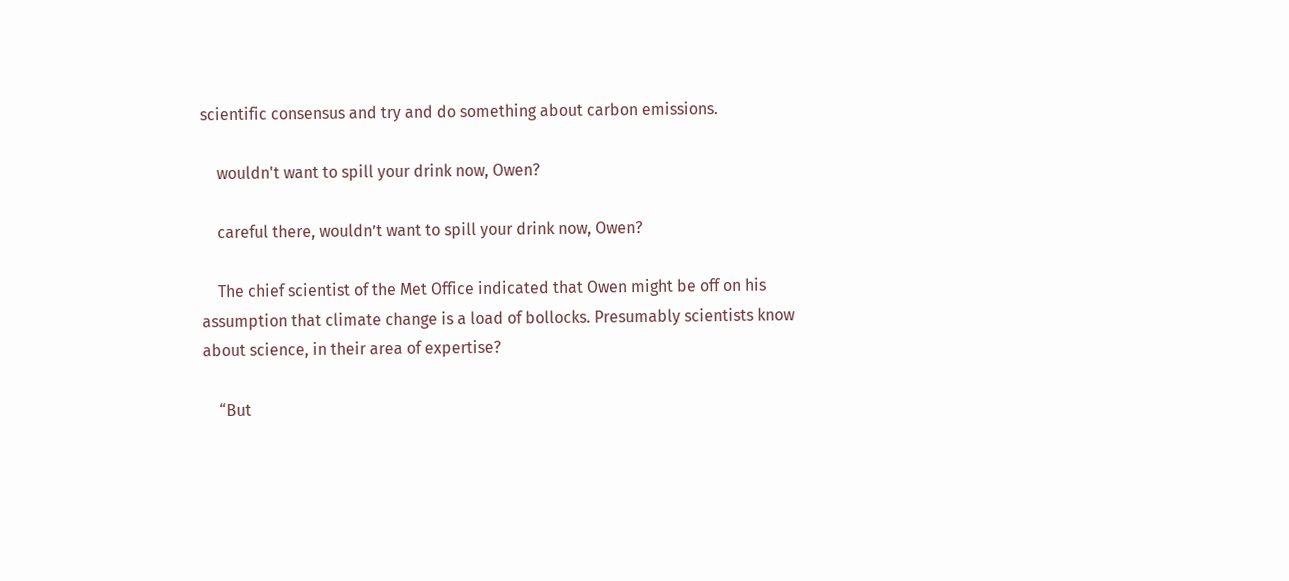scientific consensus and try and do something about carbon emissions.

    wouldn't want to spill your drink now, Owen?

    careful there, wouldn’t want to spill your drink now, Owen?

    The chief scientist of the Met Office indicated that Owen might be off on his assumption that climate change is a load of bollocks. Presumably scientists know about science, in their area of expertise?

    “But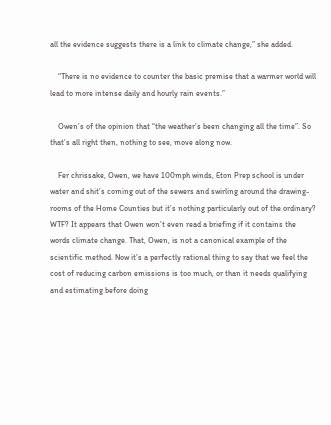all the evidence suggests there is a link to climate change,” she added.

    “There is no evidence to counter the basic premise that a warmer world will lead to more intense daily and hourly rain events.”

    Owen’s of the opinion that “the weather’s been changing all the time”. So that’s all right then, nothing to see, move along now.

    Fer chrissake, Owen, we have 100mph winds, Eton Prep school is under water and shit’s coming out of the sewers and swirling around the drawing-rooms of the Home Counties but it’s nothing particularly out of the ordinary? WTF? It appears that Owen won’t even read a briefing if it contains the words climate change. That, Owen, is not a canonical example of the scientific method. Now it’s a perfectly rational thing to say that we feel the cost of reducing carbon emissions is too much, or than it needs qualifying and estimating before doing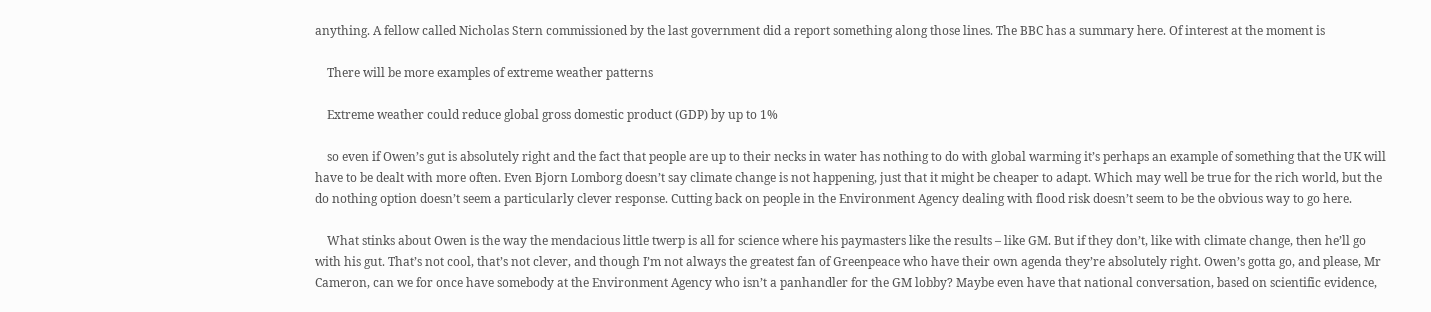anything. A fellow called Nicholas Stern commissioned by the last government did a report something along those lines. The BBC has a summary here. Of interest at the moment is

    There will be more examples of extreme weather patterns

    Extreme weather could reduce global gross domestic product (GDP) by up to 1%

    so even if Owen’s gut is absolutely right and the fact that people are up to their necks in water has nothing to do with global warming it’s perhaps an example of something that the UK will have to be dealt with more often. Even Bjorn Lomborg doesn’t say climate change is not happening, just that it might be cheaper to adapt. Which may well be true for the rich world, but the do nothing option doesn’t seem a particularly clever response. Cutting back on people in the Environment Agency dealing with flood risk doesn’t seem to be the obvious way to go here.

    What stinks about Owen is the way the mendacious little twerp is all for science where his paymasters like the results – like GM. But if they don’t, like with climate change, then he’ll go with his gut. That’s not cool, that’s not clever, and though I’m not always the greatest fan of Greenpeace who have their own agenda they’re absolutely right. Owen’s gotta go, and please, Mr Cameron, can we for once have somebody at the Environment Agency who isn’t a panhandler for the GM lobby? Maybe even have that national conversation, based on scientific evidence,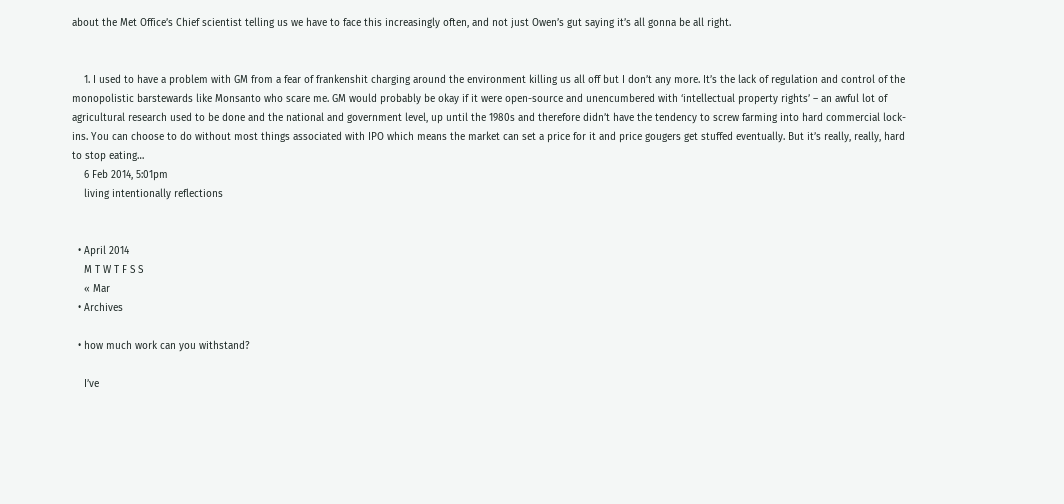about the Met Office’s Chief scientist telling us we have to face this increasingly often, and not just Owen’s gut saying it’s all gonna be all right.


    1. I used to have a problem with GM from a fear of frankenshit charging around the environment killing us all off but I don’t any more. It’s the lack of regulation and control of the monopolistic barstewards like Monsanto who scare me. GM would probably be okay if it were open-source and unencumbered with ‘intellectual property rights’ – an awful lot of agricultural research used to be done and the national and government level, up until the 1980s and therefore didn’t have the tendency to screw farming into hard commercial lock-ins. You can choose to do without most things associated with IPO which means the market can set a price for it and price gougers get stuffed eventually. But it’s really, really, hard to stop eating…
    6 Feb 2014, 5:01pm
    living intentionally reflections


  • April 2014
    M T W T F S S
    « Mar
  • Archives

  • how much work can you withstand?

    I’ve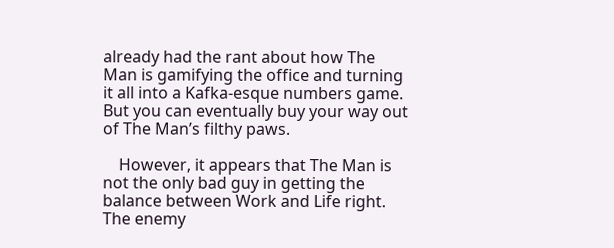already had the rant about how The Man is gamifying the office and turning it all into a Kafka-esque numbers game. But you can eventually buy your way out of The Man’s filthy paws.

    However, it appears that The Man is not the only bad guy in getting the balance between Work and Life right. The enemy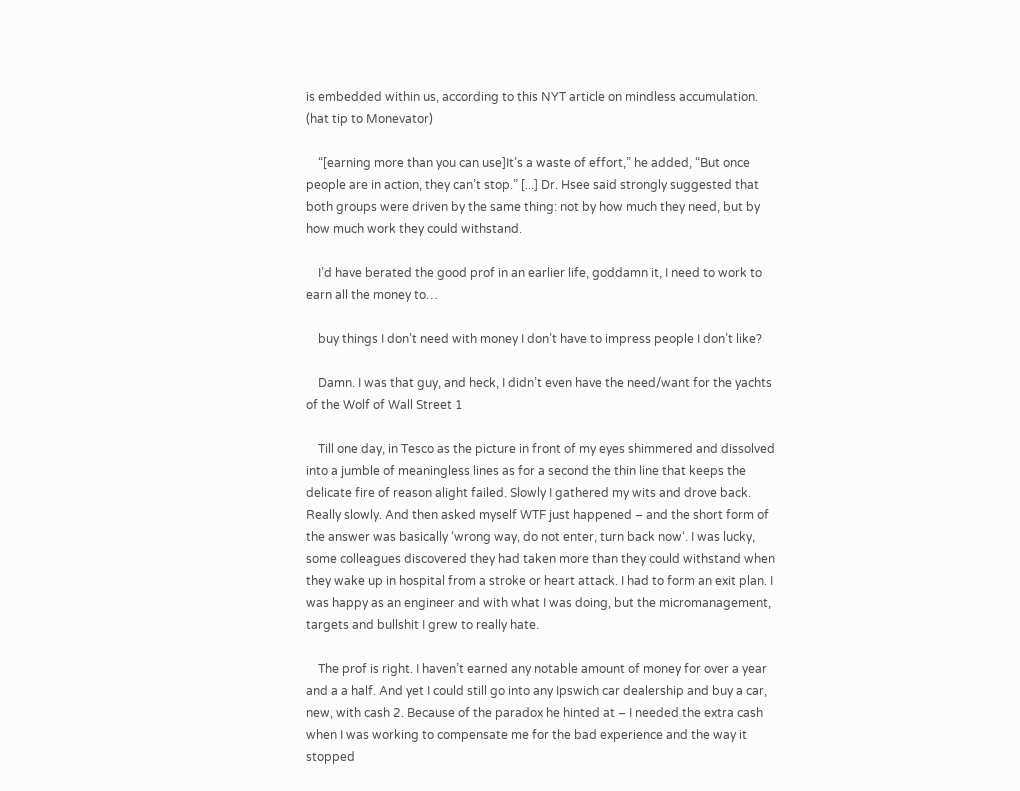is embedded within us, according to this NYT article on mindless accumulation. (hat tip to Monevator)

    “[earning more than you can use]It’s a waste of effort,” he added, “But once people are in action, they can’t stop.” [...] Dr. Hsee said strongly suggested that both groups were driven by the same thing: not by how much they need, but by how much work they could withstand.

    I’d have berated the good prof in an earlier life, goddamn it, I need to work to earn all the money to…

    buy things I don’t need with money I don’t have to impress people I don’t like?

    Damn. I was that guy, and heck, I didn’t even have the need/want for the yachts of the Wolf of Wall Street 1

    Till one day, in Tesco as the picture in front of my eyes shimmered and dissolved into a jumble of meaningless lines as for a second the thin line that keeps the delicate fire of reason alight failed. Slowly I gathered my wits and drove back. Really slowly. And then asked myself WTF just happened – and the short form of the answer was basically ‘wrong way, do not enter, turn back now‘. I was lucky, some colleagues discovered they had taken more than they could withstand when they wake up in hospital from a stroke or heart attack. I had to form an exit plan. I was happy as an engineer and with what I was doing, but the micromanagement, targets and bullshit I grew to really hate.

    The prof is right. I haven’t earned any notable amount of money for over a year and a a half. And yet I could still go into any Ipswich car dealership and buy a car, new, with cash 2. Because of the paradox he hinted at – I needed the extra cash when I was working to compensate me for the bad experience and the way it stopped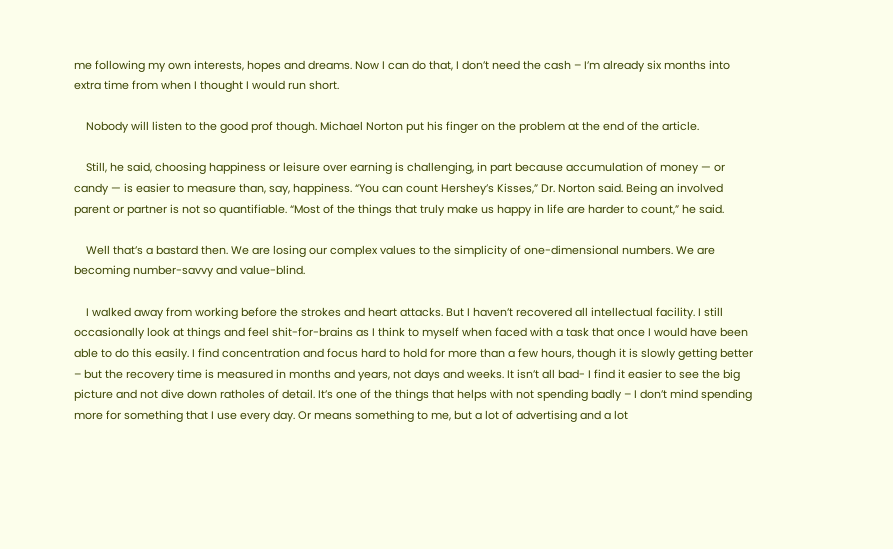me following my own interests, hopes and dreams. Now I can do that, I don’t need the cash – I’m already six months into extra time from when I thought I would run short.

    Nobody will listen to the good prof though. Michael Norton put his finger on the problem at the end of the article.

    Still, he said, choosing happiness or leisure over earning is challenging, in part because accumulation of money — or candy — is easier to measure than, say, happiness. “You can count Hershey’s Kisses,” Dr. Norton said. Being an involved parent or partner is not so quantifiable. “Most of the things that truly make us happy in life are harder to count,” he said.

    Well that’s a bastard then. We are losing our complex values to the simplicity of one-dimensional numbers. We are becoming number-savvy and value-blind.

    I walked away from working before the strokes and heart attacks. But I haven’t recovered all intellectual facility. I still occasionally look at things and feel shit-for-brains as I think to myself when faced with a task that once I would have been able to do this easily. I find concentration and focus hard to hold for more than a few hours, though it is slowly getting better – but the recovery time is measured in months and years, not days and weeks. It isn’t all bad- I find it easier to see the big picture and not dive down ratholes of detail. It’s one of the things that helps with not spending badly – I don’t mind spending more for something that I use every day. Or means something to me, but a lot of advertising and a lot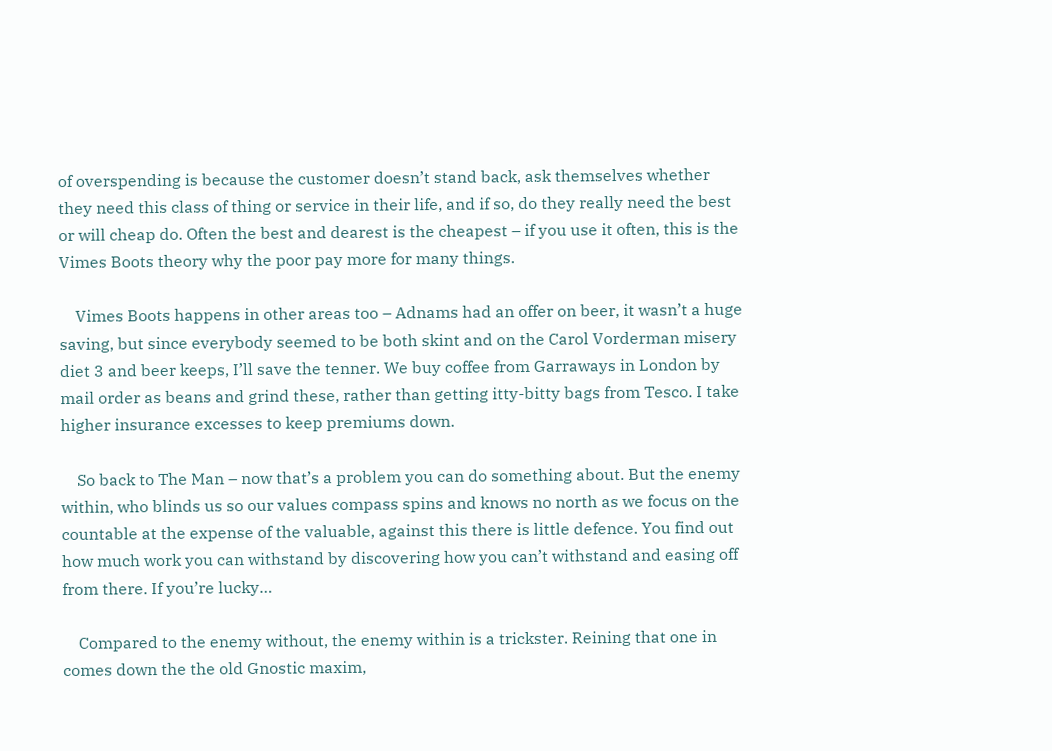of overspending is because the customer doesn’t stand back, ask themselves whether they need this class of thing or service in their life, and if so, do they really need the best or will cheap do. Often the best and dearest is the cheapest – if you use it often, this is the Vimes Boots theory why the poor pay more for many things.

    Vimes Boots happens in other areas too – Adnams had an offer on beer, it wasn’t a huge saving, but since everybody seemed to be both skint and on the Carol Vorderman misery diet 3 and beer keeps, I’ll save the tenner. We buy coffee from Garraways in London by mail order as beans and grind these, rather than getting itty-bitty bags from Tesco. I take higher insurance excesses to keep premiums down.

    So back to The Man – now that’s a problem you can do something about. But the enemy within, who blinds us so our values compass spins and knows no north as we focus on the countable at the expense of the valuable, against this there is little defence. You find out how much work you can withstand by discovering how you can’t withstand and easing off from there. If you’re lucky…

    Compared to the enemy without, the enemy within is a trickster. Reining that one in comes down the the old Gnostic maxim,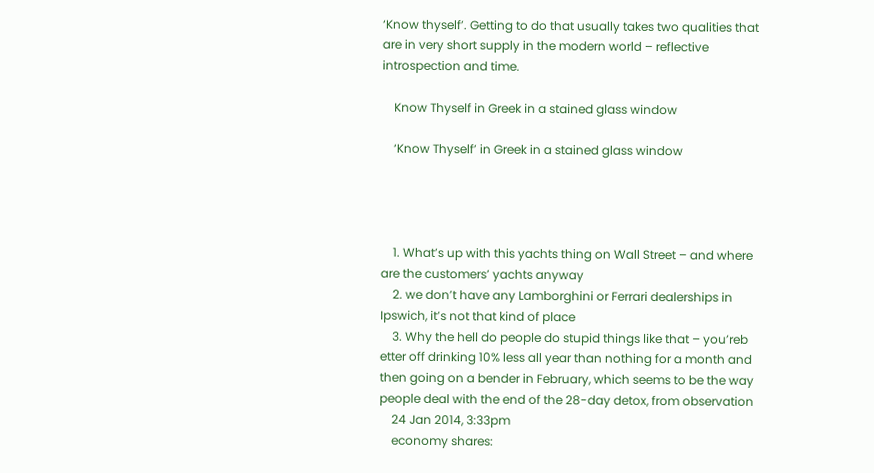‘Know thyself’. Getting to do that usually takes two qualities that are in very short supply in the modern world – reflective introspection and time.

    Know Thyself in Greek in a stained glass window

    ‘Know Thyself’ in Greek in a stained glass window




    1. What’s up with this yachts thing on Wall Street – and where are the customers’ yachts anyway
    2. we don’t have any Lamborghini or Ferrari dealerships in Ipswich, it’s not that kind of place
    3. Why the hell do people do stupid things like that – you’reb etter off drinking 10% less all year than nothing for a month and then going on a bender in February, which seems to be the way people deal with the end of the 28-day detox, from observation
    24 Jan 2014, 3:33pm
    economy shares: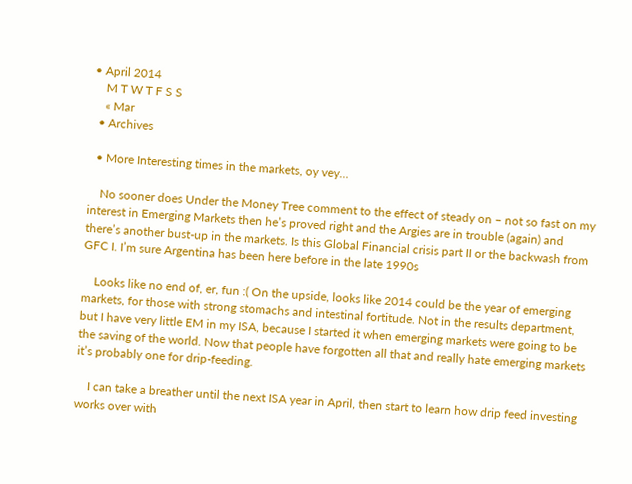• April 2014
    M T W T F S S
    « Mar
  • Archives

  • More Interesting times in the markets, oy vey…

    No sooner does Under the Money Tree comment to the effect of steady on – not so fast on my interest in Emerging Markets then he’s proved right and the Argies are in trouble (again) and there’s another bust-up in the markets. Is this Global Financial crisis part II or the backwash from GFC I. I’m sure Argentina has been here before in the late 1990s

    Looks like no end of, er, fun :( On the upside, looks like 2014 could be the year of emerging markets, for those with strong stomachs and intestinal fortitude. Not in the results department, but I have very little EM in my ISA, because I started it when emerging markets were going to be the saving of the world. Now that people have forgotten all that and really hate emerging markets it’s probably one for drip-feeding.

    I can take a breather until the next ISA year in April, then start to learn how drip feed investing works over with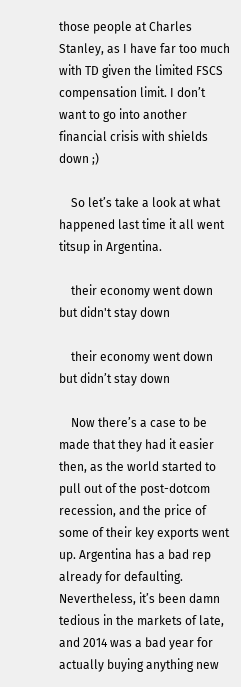those people at Charles Stanley, as I have far too much with TD given the limited FSCS compensation limit. I don’t want to go into another financial crisis with shields down ;)

    So let’s take a look at what happened last time it all went titsup in Argentina.

    their economy went down but didn't stay down

    their economy went down but didn’t stay down

    Now there’s a case to be made that they had it easier then, as the world started to pull out of the post-dotcom recession, and the price of some of their key exports went up. Argentina has a bad rep already for defaulting. Nevertheless, it’s been damn tedious in the markets of late, and 2014 was a bad year for actually buying anything new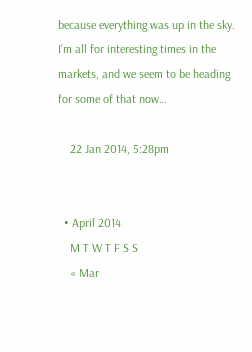because everything was up in the sky. I’m all for interesting times in the markets, and we seem to be heading for some of that now…

    22 Jan 2014, 5:28pm


  • April 2014
    M T W T F S S
    « Mar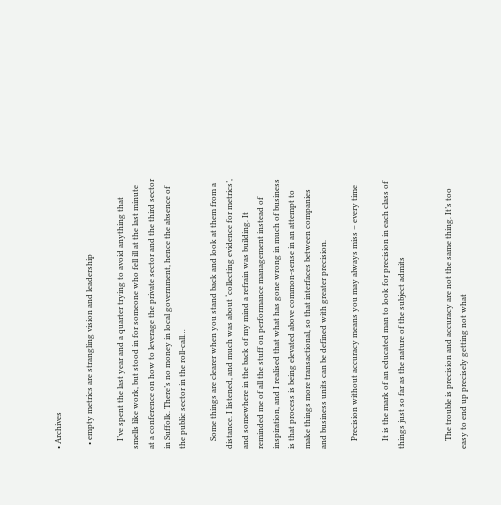• Archives

  • empty metrics are strangling vision and leadership

    I’ve spent the last year and a quarter trying to avoid anything that smells like work, but stood in for someone who fell ill at the last minute at a conference on how to leverage the private sector and the third sector in Suffolk. There’s no money in local government, hence the absence of the public sector in the roll-call…

    Some things are clearer when you stand back and look at them from a distance. I listened, and much was about ‘collecting evidence for metrics’, and somewhere in the back of my mind a refrain was building. It reminded me of all the stuff on performance management instead of inspiration, and I realised that what has gone wrong in much of business is that process is being elevated above common-sense in an attempt to make things more transactional, so that interfaces between companies and business units can be defined with greater precision.

    Precision without accuracy means you may always miss – every time

    It is the mark of an educated man to look for precision in each class of things just so far as the nature of the subject admits


    The trouble is precision and accuracy are not the same thing. It’s too easy to end up precisely getting not what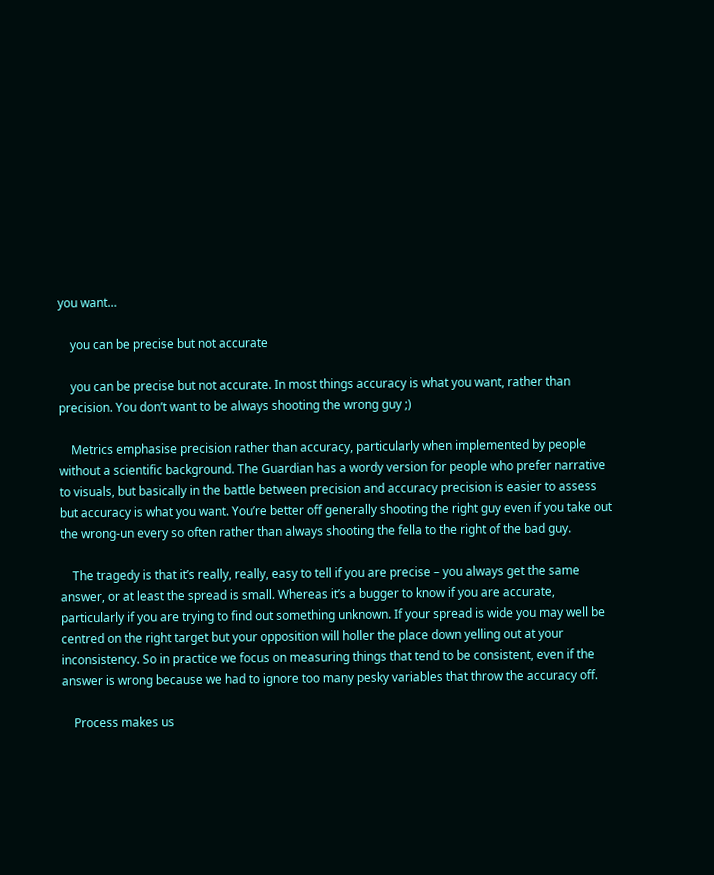you want…

    you can be precise but not accurate

    you can be precise but not accurate. In most things accuracy is what you want, rather than precision. You don’t want to be always shooting the wrong guy ;)

    Metrics emphasise precision rather than accuracy, particularly when implemented by people without a scientific background. The Guardian has a wordy version for people who prefer narrative to visuals, but basically in the battle between precision and accuracy precision is easier to assess but accuracy is what you want. You’re better off generally shooting the right guy even if you take out the wrong-un every so often rather than always shooting the fella to the right of the bad guy.

    The tragedy is that it’s really, really, easy to tell if you are precise – you always get the same answer, or at least the spread is small. Whereas it’s a bugger to know if you are accurate, particularly if you are trying to find out something unknown. If your spread is wide you may well be centred on the right target but your opposition will holler the place down yelling out at your inconsistency. So in practice we focus on measuring things that tend to be consistent, even if the answer is wrong because we had to ignore too many pesky variables that throw the accuracy off.

    Process makes us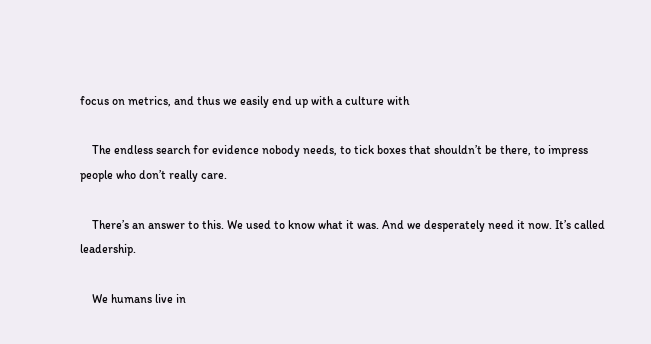focus on metrics, and thus we easily end up with a culture with

    The endless search for evidence nobody needs, to tick boxes that shouldn’t be there, to impress people who don’t really care.

    There’s an answer to this. We used to know what it was. And we desperately need it now. It’s called leadership.

    We humans live in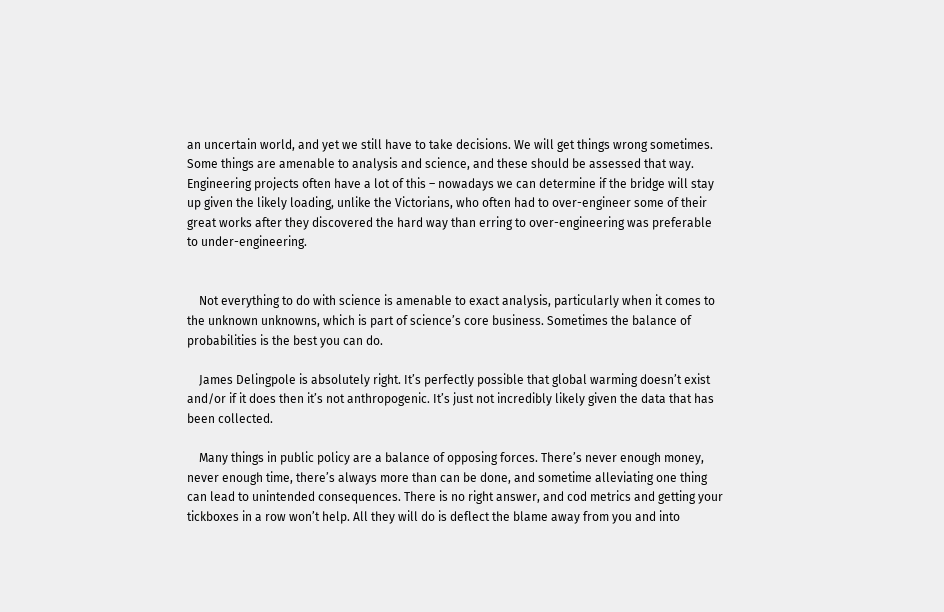an uncertain world, and yet we still have to take decisions. We will get things wrong sometimes. Some things are amenable to analysis and science, and these should be assessed that way. Engineering projects often have a lot of this – nowadays we can determine if the bridge will stay up given the likely loading, unlike the Victorians, who often had to over-engineer some of their great works after they discovered the hard way than erring to over-engineering was preferable to under-engineering.


    Not everything to do with science is amenable to exact analysis, particularly when it comes to the unknown unknowns, which is part of science’s core business. Sometimes the balance of probabilities is the best you can do.

    James Delingpole is absolutely right. It’s perfectly possible that global warming doesn’t exist and/or if it does then it’s not anthropogenic. It’s just not incredibly likely given the data that has been collected.

    Many things in public policy are a balance of opposing forces. There’s never enough money, never enough time, there’s always more than can be done, and sometime alleviating one thing can lead to unintended consequences. There is no right answer, and cod metrics and getting your tickboxes in a row won’t help. All they will do is deflect the blame away from you and into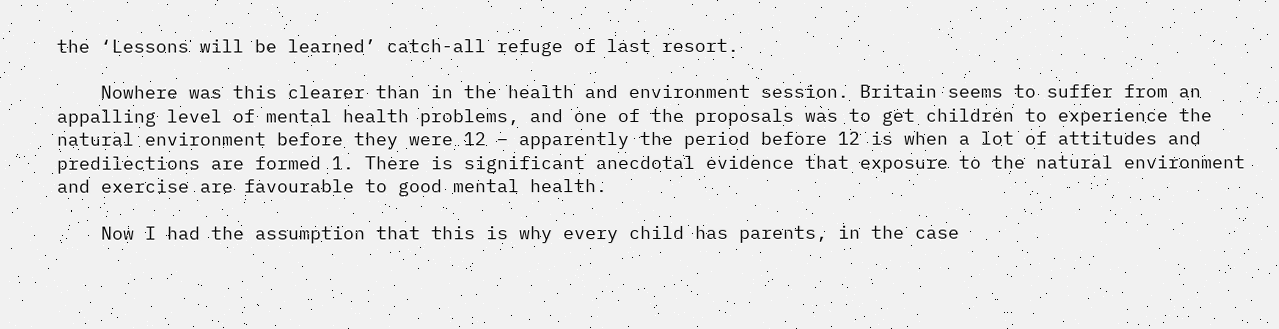the ‘Lessons will be learned’ catch-all refuge of last resort.

    Nowhere was this clearer than in the health and environment session. Britain seems to suffer from an appalling level of mental health problems, and one of the proposals was to get children to experience the natural environment before they were 12 – apparently the period before 12 is when a lot of attitudes and predilections are formed 1. There is significant anecdotal evidence that exposure to the natural environment and exercise are favourable to good mental health.

    Now I had the assumption that this is why every child has parents, in the case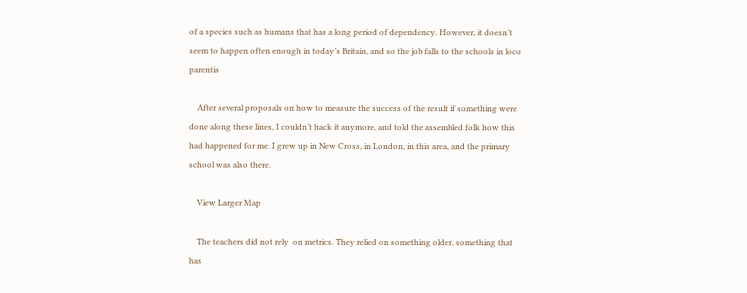of a species such as humans that has a long period of dependency. However, it doesn’t seem to happen often enough in today’s Britain, and so the job falls to the schools in loco parentis

    After several proposals on how to measure the success of the result if something were done along these lines, I couldn’t hack it anymore, and told the assembled folk how this had happened for me. I grew up in New Cross, in London, in this area, and the primary school was also there.

    View Larger Map

    The teachers did not rely  on metrics. They relied on something older, something that has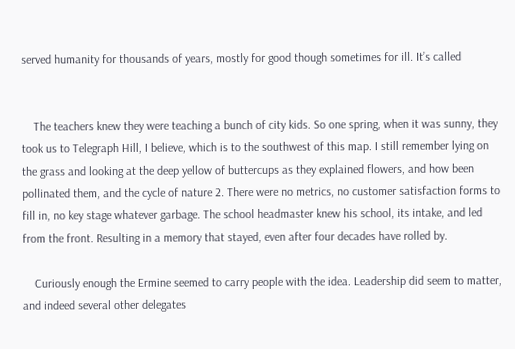served humanity for thousands of years, mostly for good though sometimes for ill. It’s called


    The teachers knew they were teaching a bunch of city kids. So one spring, when it was sunny, they took us to Telegraph Hill, I believe, which is to the southwest of this map. I still remember lying on the grass and looking at the deep yellow of buttercups as they explained flowers, and how been pollinated them, and the cycle of nature 2. There were no metrics, no customer satisfaction forms to fill in, no key stage whatever garbage. The school headmaster knew his school, its intake, and led from the front. Resulting in a memory that stayed, even after four decades have rolled by.

    Curiously enough the Ermine seemed to carry people with the idea. Leadership did seem to matter, and indeed several other delegates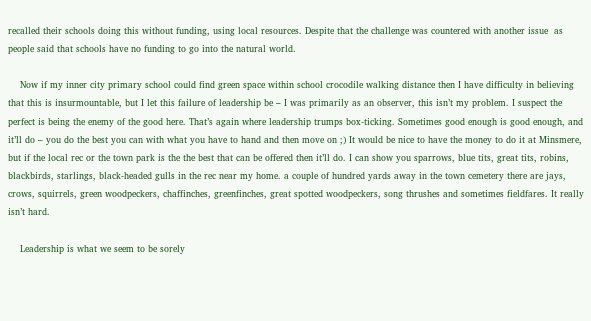recalled their schools doing this without funding, using local resources. Despite that the challenge was countered with another issue  as people said that schools have no funding to go into the natural world.

    Now if my inner city primary school could find green space within school crocodile walking distance then I have difficulty in believing that this is insurmountable, but I let this failure of leadership be – I was primarily as an observer, this isn’t my problem. I suspect the perfect is being the enemy of the good here. That’s again where leadership trumps box-ticking. Sometimes good enough is good enough, and it’ll do – you do the best you can with what you have to hand and then move on ;) It would be nice to have the money to do it at Minsmere, but if the local rec or the town park is the the best that can be offered then it’ll do. I can show you sparrows, blue tits, great tits, robins, blackbirds, starlings, black-headed gulls in the rec near my home. a couple of hundred yards away in the town cemetery there are jays, crows, squirrels, green woodpeckers, chaffinches, greenfinches, great spotted woodpeckers, song thrushes and sometimes fieldfares. It really isn’t hard.

    Leadership is what we seem to be sorely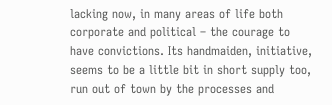lacking now, in many areas of life both corporate and political – the courage to have convictions. Its handmaiden, initiative, seems to be a little bit in short supply too, run out of town by the processes and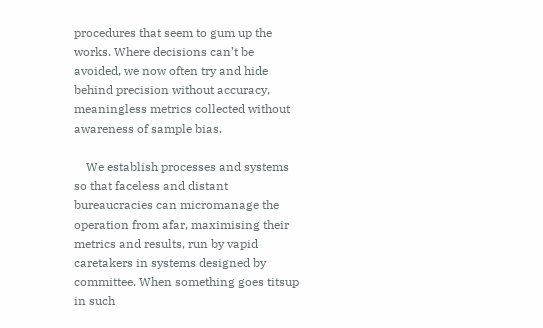procedures that seem to gum up the works. Where decisions can’t be avoided, we now often try and hide behind precision without accuracy, meaningless metrics collected without awareness of sample bias.

    We establish processes and systems so that faceless and distant bureaucracies can micromanage the operation from afar, maximising their metrics and results, run by vapid caretakers in systems designed by committee. When something goes titsup in such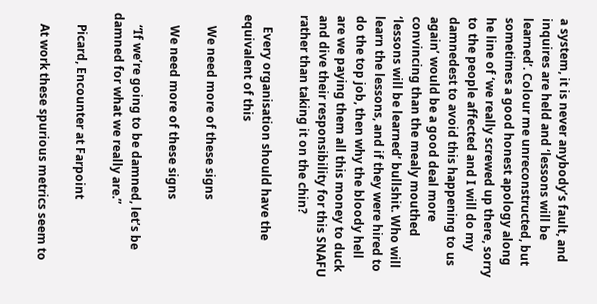a system, it is never anybody’s fault, and inquires are held and ‘lessons will be learned’. Colour me unreconstructed, but sometimes a good honest apology along he line of ‘we really screwed up there, sorry to the people affected and I will do my damnedest to avoid this happening to us again’ would be a good deal more convincing than the mealy mouthed ‘lessons will be learned’ bullshit. Who will learn the lessons, and if they were hired to do the top job, then why the bloody hell are we paying them all this money to duck and dive their responsibility for this SNAFU rather than taking it on the chin?

    Every organisation should have the equivalent of this

    We need more of these signs

    We need more of these signs

    “If we’re going to be damned, let’s be damned for what we really are.”

    Picard, Encounter at Farpoint

    At work these spurious metrics seem to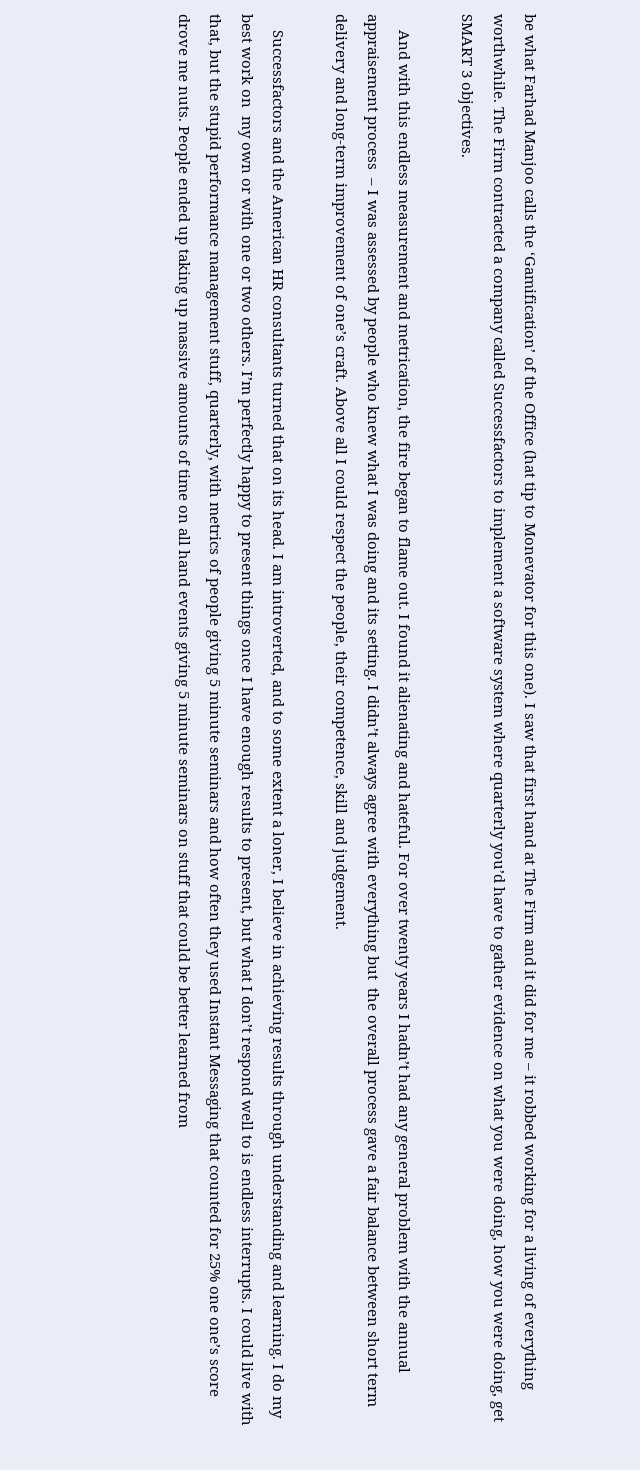be what Farhad Manjoo calls the ‘Gamification’ of the Office (hat tip to Monevator for this one). I saw that first hand at The Firm and it did for me – it robbed working for a living of everything worthwhile. The Firm contracted a company called Successfactors to implement a software system where quarterly you’d have to gather evidence on what you were doing, how you were doing, get SMART 3 objectives.

    And with this endless measurement and metrication, the fire began to flame out. I found it alienating and hateful. For over twenty years I hadn’t had any general problem with the annual appraisement process  – I was assessed by people who knew what I was doing and its setting. I didn’t always agree with everything but  the overall process gave a fair balance between short term delivery and long-term improvement of one’s craft. Above all I could respect the people, their competence, skill and judgement.

    Successfactors and the American HR consultants turned that on its head. I am introverted, and to some extent a loner, I believe in achieving results through understanding and learning. I do my best work on  my own or with one or two others. I’m perfectly happy to present things once I have enough results to present, but what I don’t respond well to is endless interrupts. I could live with that, but the stupid performance management stuff, quarterly, with metrics of people giving 5 minute seminars and how often they used Instant Messaging that counted for 25% one one’s score drove me nuts. People ended up taking up massive amounts of time on all hand events giving 5 minute seminars on stuff that could be better learned from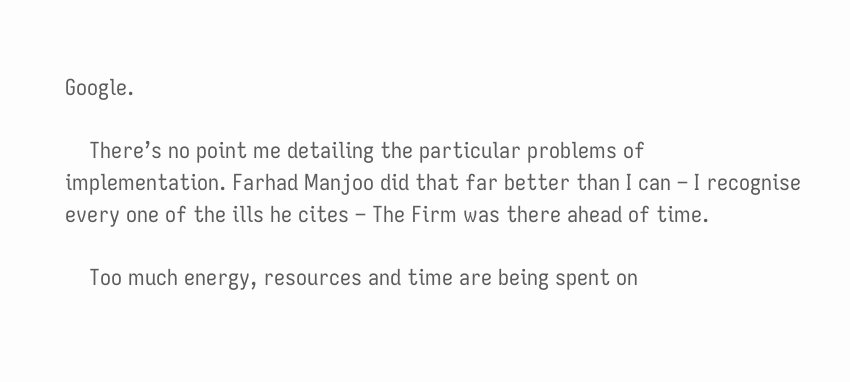Google.

    There’s no point me detailing the particular problems of implementation. Farhad Manjoo did that far better than I can – I recognise every one of the ills he cites – The Firm was there ahead of time.

    Too much energy, resources and time are being spent on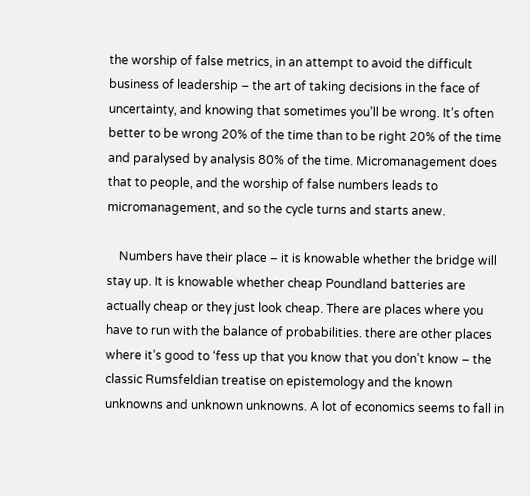the worship of false metrics, in an attempt to avoid the difficult business of leadership – the art of taking decisions in the face of uncertainty, and knowing that sometimes you’ll be wrong. It’s often better to be wrong 20% of the time than to be right 20% of the time and paralysed by analysis 80% of the time. Micromanagement does that to people, and the worship of false numbers leads to micromanagement, and so the cycle turns and starts anew.

    Numbers have their place – it is knowable whether the bridge will stay up. It is knowable whether cheap Poundland batteries are actually cheap or they just look cheap. There are places where you have to run with the balance of probabilities. there are other places where it’s good to ‘fess up that you know that you don’t know – the classic Rumsfeldian treatise on epistemology and the known unknowns and unknown unknowns. A lot of economics seems to fall in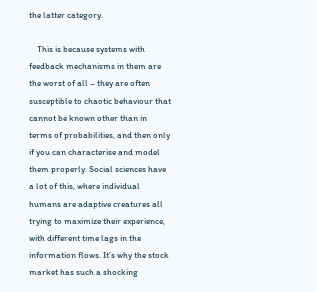the latter category.

    This is because systems with feedback mechanisms in them are the worst of all – they are often susceptible to chaotic behaviour that cannot be known other than in terms of probabilities, and then only if you can characterise and model them properly. Social sciences have a lot of this, where individual humans are adaptive creatures all trying to maximize their experience, with different time lags in the information flows. It’s why the stock market has such a shocking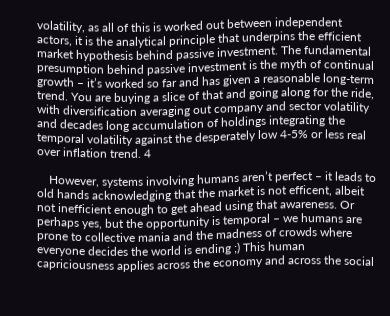volatility, as all of this is worked out between independent actors, it is the analytical principle that underpins the efficient market hypothesis behind passive investment. The fundamental presumption behind passive investment is the myth of continual growth – it’s worked so far and has given a reasonable long-term trend. You are buying a slice of that and going along for the ride, with diversification averaging out company and sector volatility and decades long accumulation of holdings integrating the temporal volatility against the desperately low 4-5% or less real over inflation trend. 4

    However, systems involving humans aren’t perfect – it leads to old hands acknowledging that the market is not efficent, albeit not inefficient enough to get ahead using that awareness. Or perhaps yes, but the opportunity is temporal – we humans are prone to collective mania and the madness of crowds where everyone decides the world is ending ;) This human capriciousness applies across the economy and across the social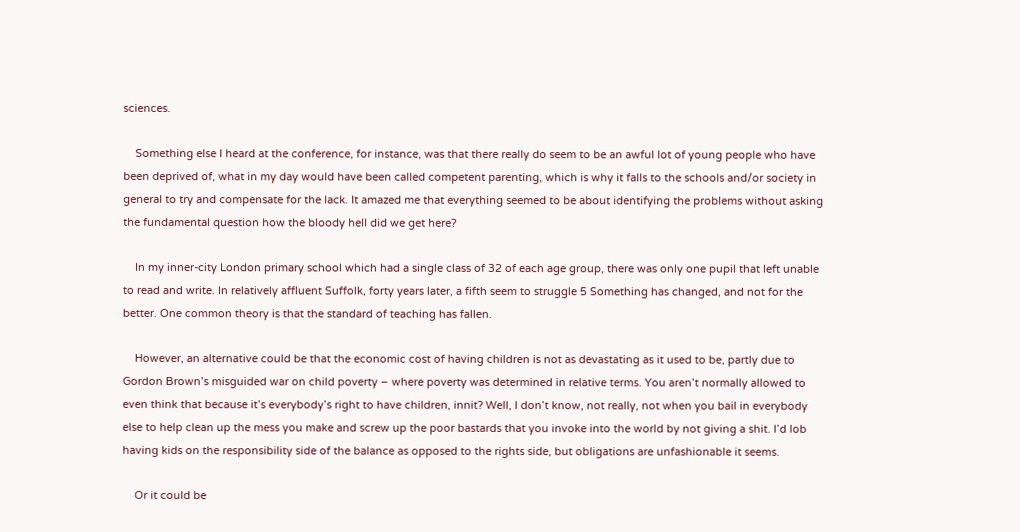sciences.

    Something else I heard at the conference, for instance, was that there really do seem to be an awful lot of young people who have been deprived of, what in my day would have been called competent parenting, which is why it falls to the schools and/or society in general to try and compensate for the lack. It amazed me that everything seemed to be about identifying the problems without asking the fundamental question how the bloody hell did we get here?

    In my inner-city London primary school which had a single class of 32 of each age group, there was only one pupil that left unable to read and write. In relatively affluent Suffolk, forty years later, a fifth seem to struggle 5 Something has changed, and not for the better. One common theory is that the standard of teaching has fallen.

    However, an alternative could be that the economic cost of having children is not as devastating as it used to be, partly due to Gordon Brown’s misguided war on child poverty – where poverty was determined in relative terms. You aren’t normally allowed to even think that because it’s everybody’s right to have children, innit? Well, I don’t know, not really, not when you bail in everybody else to help clean up the mess you make and screw up the poor bastards that you invoke into the world by not giving a shit. I’d lob having kids on the responsibility side of the balance as opposed to the rights side, but obligations are unfashionable it seems.

    Or it could be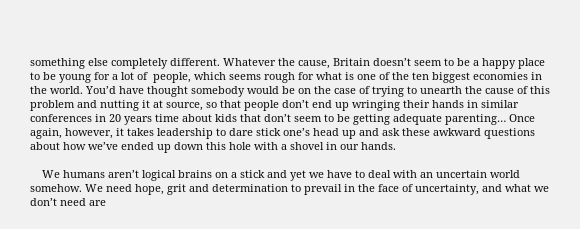something else completely different. Whatever the cause, Britain doesn’t seem to be a happy place to be young for a lot of  people, which seems rough for what is one of the ten biggest economies in the world. You’d have thought somebody would be on the case of trying to unearth the cause of this problem and nutting it at source, so that people don’t end up wringing their hands in similar conferences in 20 years time about kids that don’t seem to be getting adequate parenting… Once again, however, it takes leadership to dare stick one’s head up and ask these awkward questions about how we’ve ended up down this hole with a shovel in our hands.

    We humans aren’t logical brains on a stick and yet we have to deal with an uncertain world somehow. We need hope, grit and determination to prevail in the face of uncertainty, and what we don’t need are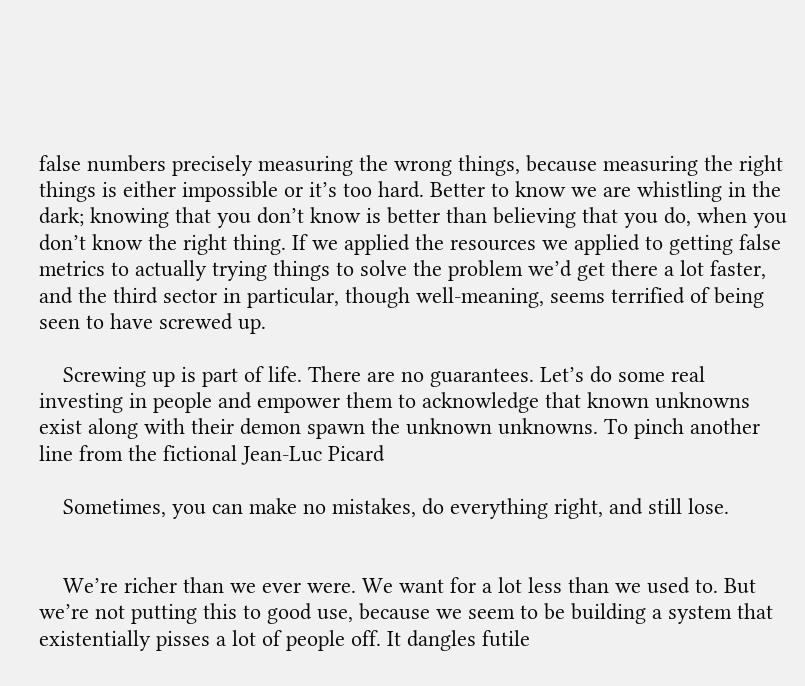false numbers precisely measuring the wrong things, because measuring the right things is either impossible or it’s too hard. Better to know we are whistling in the dark; knowing that you don’t know is better than believing that you do, when you don’t know the right thing. If we applied the resources we applied to getting false metrics to actually trying things to solve the problem we’d get there a lot faster, and the third sector in particular, though well-meaning, seems terrified of being seen to have screwed up.

    Screwing up is part of life. There are no guarantees. Let’s do some real investing in people and empower them to acknowledge that known unknowns exist along with their demon spawn the unknown unknowns. To pinch another line from the fictional Jean-Luc Picard

    Sometimes, you can make no mistakes, do everything right, and still lose.


    We’re richer than we ever were. We want for a lot less than we used to. But we’re not putting this to good use, because we seem to be building a system that existentially pisses a lot of people off. It dangles futile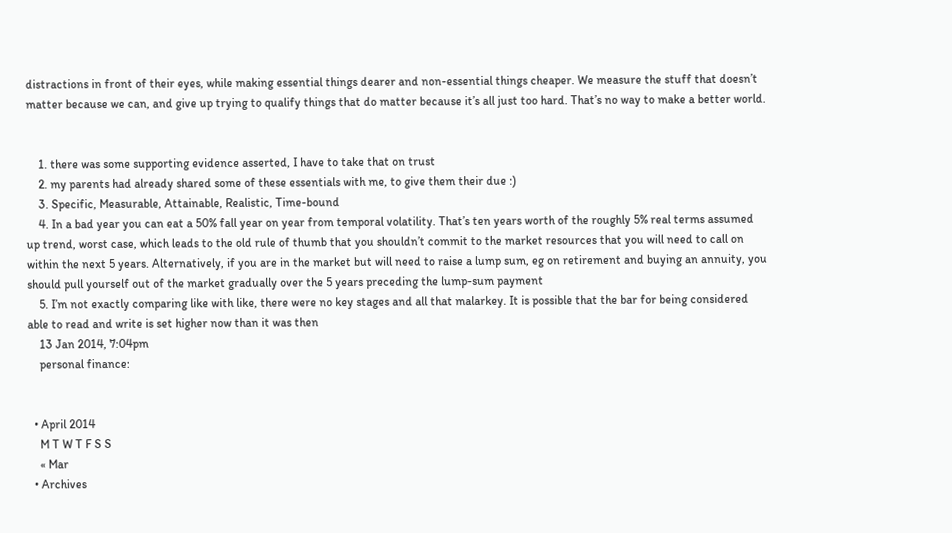distractions in front of their eyes, while making essential things dearer and non-essential things cheaper. We measure the stuff that doesn’t matter because we can, and give up trying to qualify things that do matter because it’s all just too hard. That’s no way to make a better world.


    1. there was some supporting evidence asserted, I have to take that on trust
    2. my parents had already shared some of these essentials with me, to give them their due :)
    3. Specific, Measurable, Attainable, Realistic, Time-bound
    4. In a bad year you can eat a 50% fall year on year from temporal volatility. That’s ten years worth of the roughly 5% real terms assumed up trend, worst case, which leads to the old rule of thumb that you shouldn’t commit to the market resources that you will need to call on within the next 5 years. Alternatively, if you are in the market but will need to raise a lump sum, eg on retirement and buying an annuity, you should pull yourself out of the market gradually over the 5 years preceding the lump-sum payment
    5. I’m not exactly comparing like with like, there were no key stages and all that malarkey. It is possible that the bar for being considered able to read and write is set higher now than it was then
    13 Jan 2014, 7:04pm
    personal finance:


  • April 2014
    M T W T F S S
    « Mar
  • Archives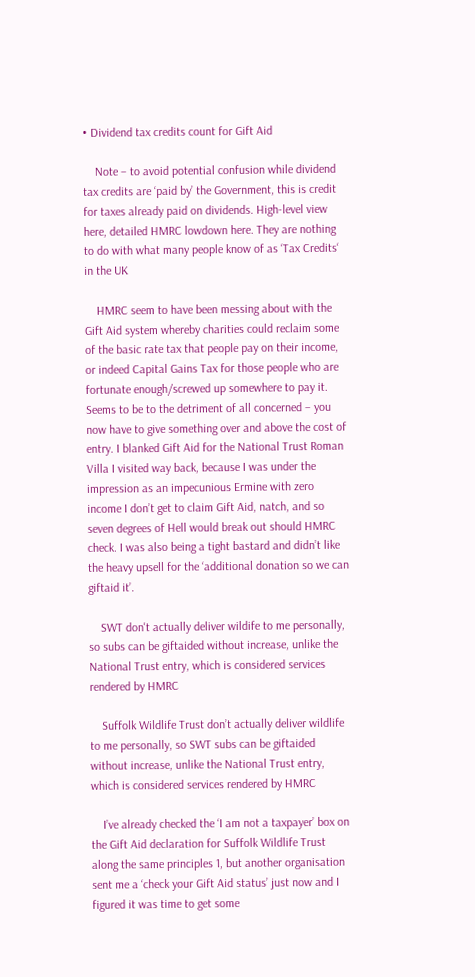• Dividend tax credits count for Gift Aid

    Note – to avoid potential confusion while dividend tax credits are ‘paid by’ the Government, this is credit for taxes already paid on dividends. High-level view here, detailed HMRC lowdown here. They are nothing to do with what many people know of as ‘Tax Credits‘ in the UK

    HMRC seem to have been messing about with the Gift Aid system whereby charities could reclaim some of the basic rate tax that people pay on their income, or indeed Capital Gains Tax for those people who are fortunate enough/screwed up somewhere to pay it. Seems to be to the detriment of all concerned – you now have to give something over and above the cost of entry. I blanked Gift Aid for the National Trust Roman Villa I visited way back, because I was under the impression as an impecunious Ermine with zero income I don’t get to claim Gift Aid, natch, and so seven degrees of Hell would break out should HMRC check. I was also being a tight bastard and didn’t like the heavy upsell for the ‘additional donation so we can giftaid it’.

    SWT don't actually deliver wildife to me personally, so subs can be giftaided without increase, unlike the National Trust entry, which is considered services rendered by HMRC

    Suffolk Wildlife Trust don’t actually deliver wildlife to me personally, so SWT subs can be giftaided without increase, unlike the National Trust entry, which is considered services rendered by HMRC

    I’ve already checked the ‘I am not a taxpayer’ box on the Gift Aid declaration for Suffolk Wildlife Trust along the same principles 1, but another organisation sent me a ‘check your Gift Aid status’ just now and I figured it was time to get some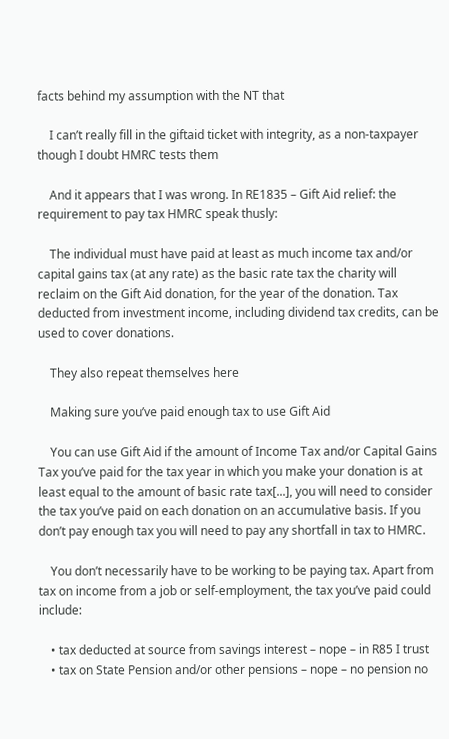facts behind my assumption with the NT that

    I can’t really fill in the giftaid ticket with integrity, as a non-taxpayer though I doubt HMRC tests them

    And it appears that I was wrong. In RE1835 – Gift Aid relief: the requirement to pay tax HMRC speak thusly:

    The individual must have paid at least as much income tax and/or capital gains tax (at any rate) as the basic rate tax the charity will reclaim on the Gift Aid donation, for the year of the donation. Tax deducted from investment income, including dividend tax credits, can be used to cover donations.

    They also repeat themselves here

    Making sure you’ve paid enough tax to use Gift Aid

    You can use Gift Aid if the amount of Income Tax and/or Capital Gains Tax you’ve paid for the tax year in which you make your donation is at least equal to the amount of basic rate tax[...], you will need to consider the tax you’ve paid on each donation on an accumulative basis. If you don’t pay enough tax you will need to pay any shortfall in tax to HMRC.

    You don’t necessarily have to be working to be paying tax. Apart from tax on income from a job or self-employment, the tax you’ve paid could include:

    • tax deducted at source from savings interest – nope – in R85 I trust
    • tax on State Pension and/or other pensions – nope – no pension no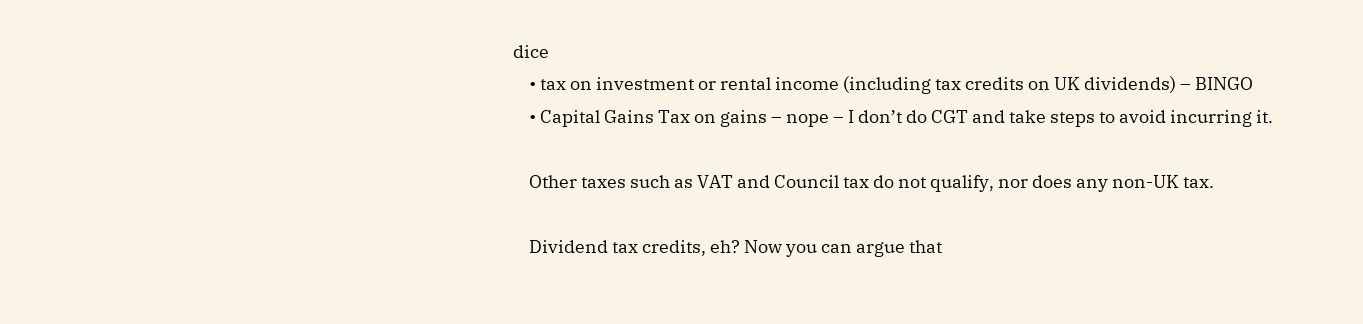dice
    • tax on investment or rental income (including tax credits on UK dividends) – BINGO
    • Capital Gains Tax on gains – nope – I don’t do CGT and take steps to avoid incurring it.

    Other taxes such as VAT and Council tax do not qualify, nor does any non-UK tax.

    Dividend tax credits, eh? Now you can argue that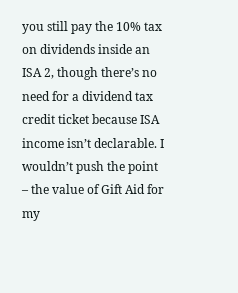you still pay the 10% tax on dividends inside an ISA 2, though there’s no need for a dividend tax credit ticket because ISA income isn’t declarable. I wouldn’t push the point – the value of Gift Aid for my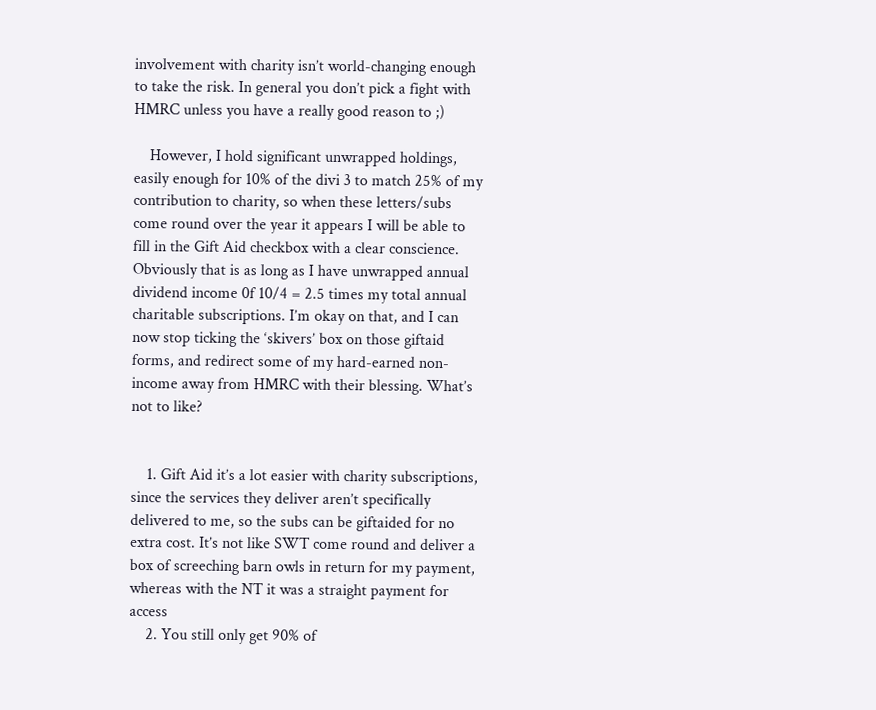involvement with charity isn’t world-changing enough to take the risk. In general you don’t pick a fight with HMRC unless you have a really good reason to ;)

    However, I hold significant unwrapped holdings, easily enough for 10% of the divi 3 to match 25% of my contribution to charity, so when these letters/subs come round over the year it appears I will be able to fill in the Gift Aid checkbox with a clear conscience. Obviously that is as long as I have unwrapped annual dividend income 0f 10/4 = 2.5 times my total annual charitable subscriptions. I’m okay on that, and I can now stop ticking the ‘skivers’ box on those giftaid forms, and redirect some of my hard-earned non-income away from HMRC with their blessing. What’s not to like?


    1. Gift Aid it’s a lot easier with charity subscriptions, since the services they deliver aren’t specifically delivered to me, so the subs can be giftaided for no extra cost. It’s not like SWT come round and deliver a box of screeching barn owls in return for my payment, whereas with the NT it was a straight payment for access
    2. You still only get 90% of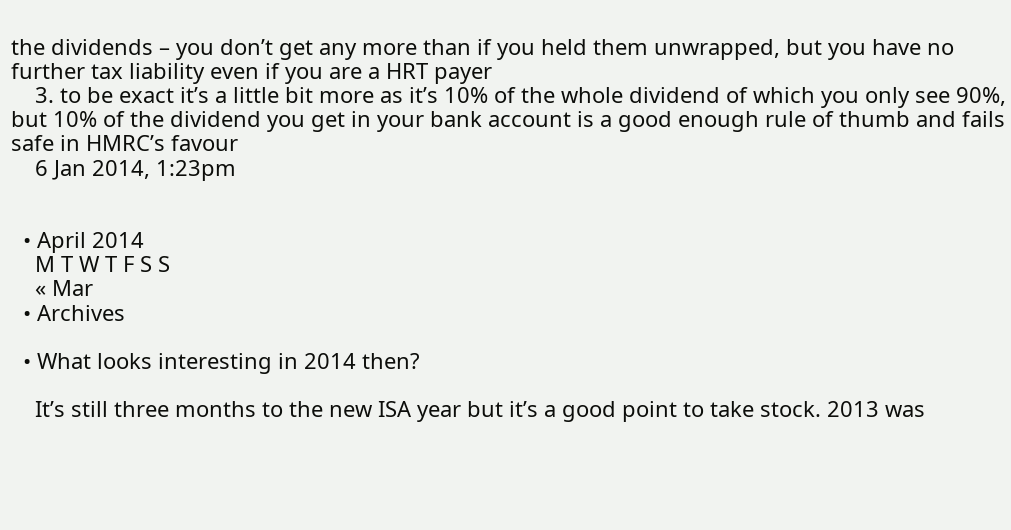the dividends – you don’t get any more than if you held them unwrapped, but you have no further tax liability even if you are a HRT payer
    3. to be exact it’s a little bit more as it’s 10% of the whole dividend of which you only see 90%, but 10% of the dividend you get in your bank account is a good enough rule of thumb and fails safe in HMRC’s favour
    6 Jan 2014, 1:23pm


  • April 2014
    M T W T F S S
    « Mar
  • Archives

  • What looks interesting in 2014 then?

    It’s still three months to the new ISA year but it’s a good point to take stock. 2013 was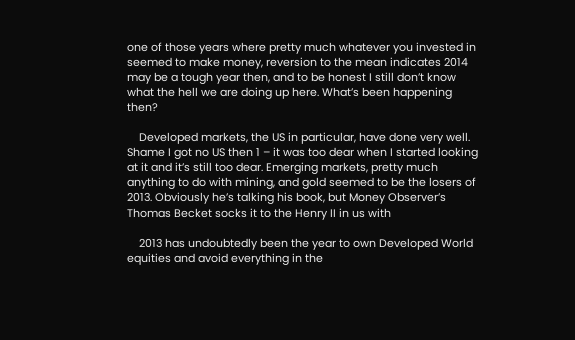one of those years where pretty much whatever you invested in seemed to make money, reversion to the mean indicates 2014 may be a tough year then, and to be honest I still don’t know what the hell we are doing up here. What’s been happening then?

    Developed markets, the US in particular, have done very well. Shame I got no US then 1 – it was too dear when I started looking at it and it’s still too dear. Emerging markets, pretty much anything to do with mining, and gold seemed to be the losers of 2013. Obviously he’s talking his book, but Money Observer’s Thomas Becket socks it to the Henry II in us with

    2013 has undoubtedly been the year to own Developed World equities and avoid everything in the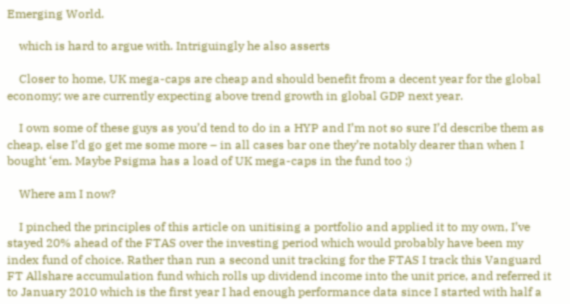Emerging World.

    which is hard to argue with. Intriguingly he also asserts

    Closer to home, UK mega-caps are cheap and should benefit from a decent year for the global economy; we are currently expecting above trend growth in global GDP next year.

    I own some of these guys as you’d tend to do in a HYP and I’m not so sure I’d describe them as cheap, else I’d go get me some more – in all cases bar one they’re notably dearer than when I bought ‘em. Maybe Psigma has a load of UK mega-caps in the fund too ;)

    Where am I now?

    I pinched the principles of this article on unitising a portfolio and applied it to my own, I’ve stayed 20% ahead of the FTAS over the investing period which would probably have been my index fund of choice. Rather than run a second unit tracking for the FTAS I track this Vanguard FT Allshare accumulation fund which rolls up dividend income into the unit price, and referred it to January 2010 which is the first year I had enough performance data since I started with half a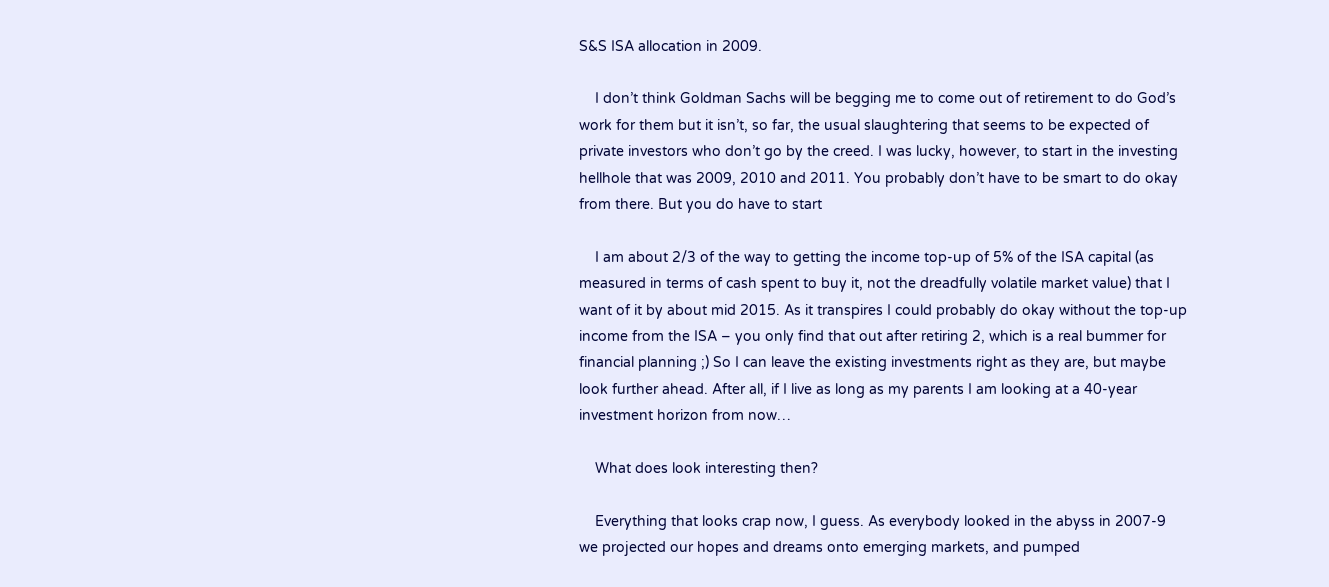S&S ISA allocation in 2009.

    I don’t think Goldman Sachs will be begging me to come out of retirement to do God’s work for them but it isn’t, so far, the usual slaughtering that seems to be expected of private investors who don’t go by the creed. I was lucky, however, to start in the investing hellhole that was 2009, 2010 and 2011. You probably don’t have to be smart to do okay from there. But you do have to start

    I am about 2/3 of the way to getting the income top-up of 5% of the ISA capital (as measured in terms of cash spent to buy it, not the dreadfully volatile market value) that I want of it by about mid 2015. As it transpires I could probably do okay without the top-up income from the ISA – you only find that out after retiring 2, which is a real bummer for financial planning ;) So I can leave the existing investments right as they are, but maybe look further ahead. After all, if I live as long as my parents I am looking at a 40-year investment horizon from now…

    What does look interesting then?

    Everything that looks crap now, I guess. As everybody looked in the abyss in 2007-9 we projected our hopes and dreams onto emerging markets, and pumped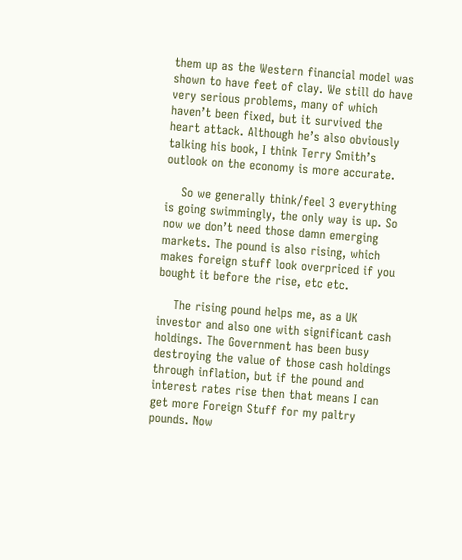them up as the Western financial model was shown to have feet of clay. We still do have very serious problems, many of which haven’t been fixed, but it survived the heart attack. Although he’s also obviously talking his book, I think Terry Smith’s outlook on the economy is more accurate.

    So we generally think/feel 3 everything is going swimmingly, the only way is up. So now we don’t need those damn emerging markets. The pound is also rising, which makes foreign stuff look overpriced if you bought it before the rise, etc etc.

    The rising pound helps me, as a UK investor and also one with significant cash holdings. The Government has been busy destroying the value of those cash holdings through inflation, but if the pound and interest rates rise then that means I can get more Foreign Stuff for my paltry pounds. Now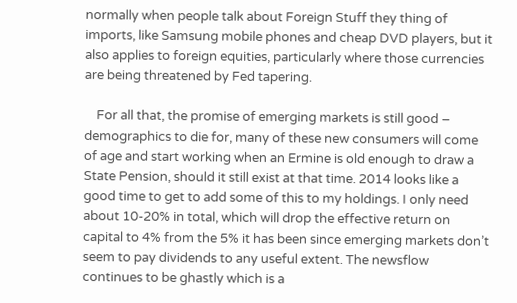normally when people talk about Foreign Stuff they thing of imports, like Samsung mobile phones and cheap DVD players, but it also applies to foreign equities, particularly where those currencies are being threatened by Fed tapering.

    For all that, the promise of emerging markets is still good – demographics to die for, many of these new consumers will come of age and start working when an Ermine is old enough to draw a State Pension, should it still exist at that time. 2014 looks like a good time to get to add some of this to my holdings. I only need about 10-20% in total, which will drop the effective return on capital to 4% from the 5% it has been since emerging markets don’t seem to pay dividends to any useful extent. The newsflow continues to be ghastly which is a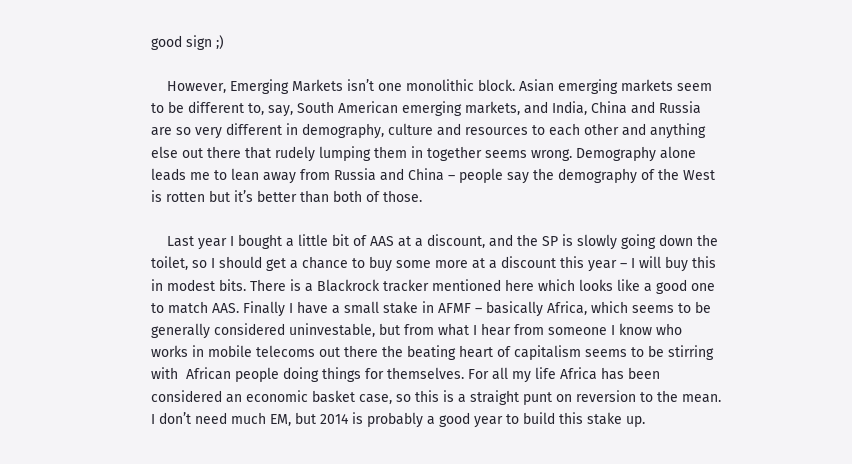good sign ;)

    However, Emerging Markets isn’t one monolithic block. Asian emerging markets seem to be different to, say, South American emerging markets, and India, China and Russia are so very different in demography, culture and resources to each other and anything else out there that rudely lumping them in together seems wrong. Demography alone leads me to lean away from Russia and China – people say the demography of the West is rotten but it’s better than both of those.

    Last year I bought a little bit of AAS at a discount, and the SP is slowly going down the toilet, so I should get a chance to buy some more at a discount this year – I will buy this in modest bits. There is a Blackrock tracker mentioned here which looks like a good one to match AAS. Finally I have a small stake in AFMF – basically Africa, which seems to be generally considered uninvestable, but from what I hear from someone I know who works in mobile telecoms out there the beating heart of capitalism seems to be stirring with  African people doing things for themselves. For all my life Africa has been considered an economic basket case, so this is a straight punt on reversion to the mean. I don’t need much EM, but 2014 is probably a good year to build this stake up.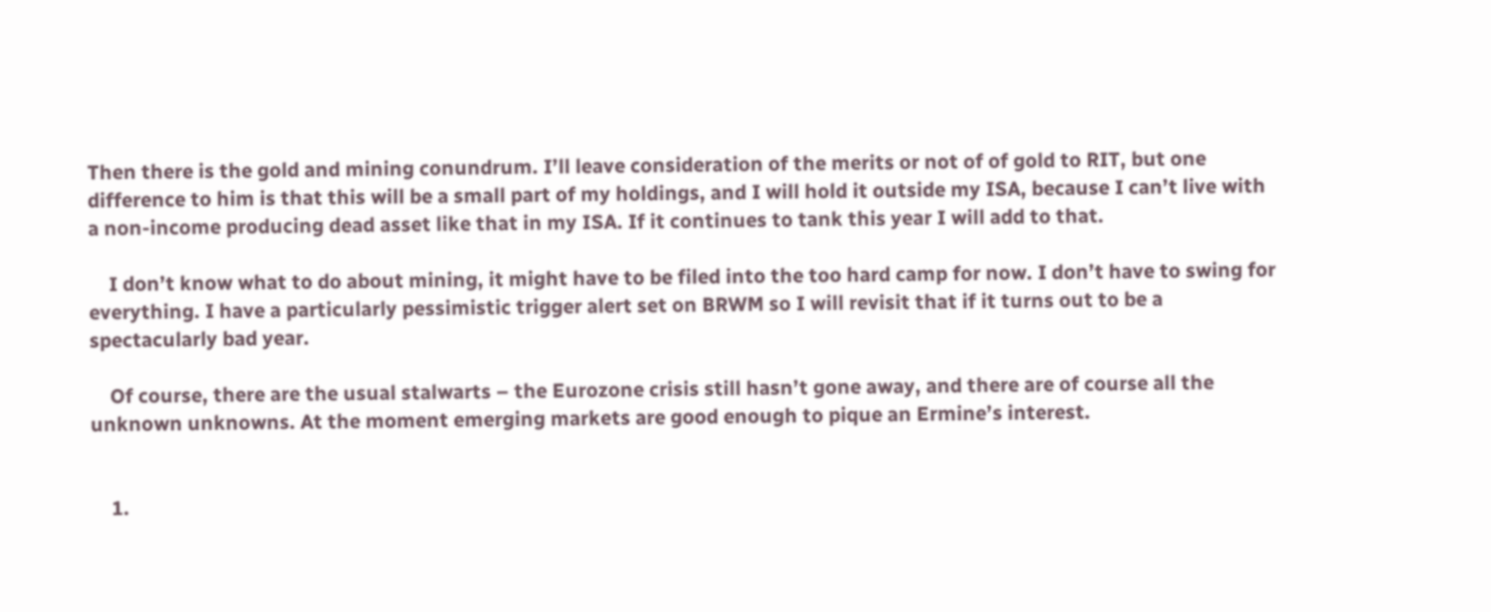Then there is the gold and mining conundrum. I’ll leave consideration of the merits or not of of gold to RIT, but one difference to him is that this will be a small part of my holdings, and I will hold it outside my ISA, because I can’t live with a non-income producing dead asset like that in my ISA. If it continues to tank this year I will add to that.

    I don’t know what to do about mining, it might have to be filed into the too hard camp for now. I don’t have to swing for everything. I have a particularly pessimistic trigger alert set on BRWM so I will revisit that if it turns out to be a spectacularly bad year.

    Of course, there are the usual stalwarts – the Eurozone crisis still hasn’t gone away, and there are of course all the unknown unknowns. At the moment emerging markets are good enough to pique an Ermine’s interest.


    1.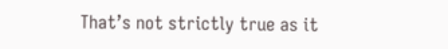That’s not strictly true as it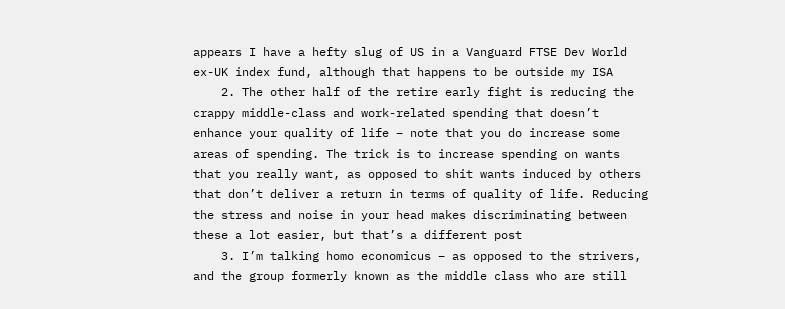appears I have a hefty slug of US in a Vanguard FTSE Dev World ex-UK index fund, although that happens to be outside my ISA
    2. The other half of the retire early fight is reducing the crappy middle-class and work-related spending that doesn’t enhance your quality of life – note that you do increase some areas of spending. The trick is to increase spending on wants that you really want, as opposed to shit wants induced by others that don’t deliver a return in terms of quality of life. Reducing the stress and noise in your head makes discriminating between these a lot easier, but that’s a different post
    3. I’m talking homo economicus – as opposed to the strivers, and the group formerly known as the middle class who are still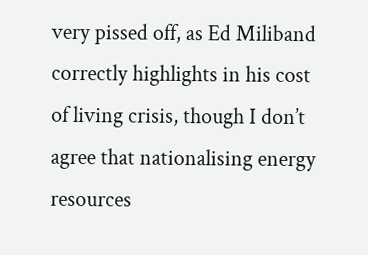very pissed off, as Ed Miliband correctly highlights in his cost of living crisis, though I don’t agree that nationalising energy resources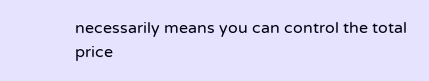necessarily means you can control the total price